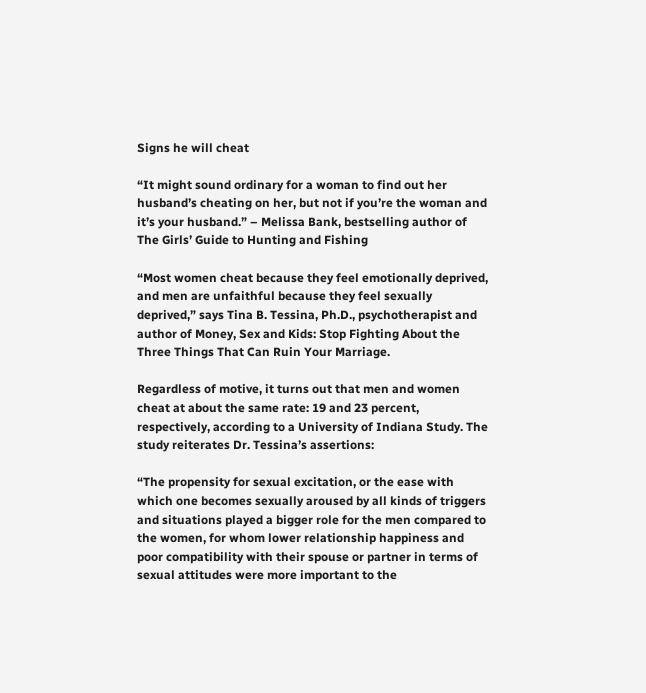Signs he will cheat

“It might sound ordinary for a woman to find out her husband’s cheating on her, but not if you’re the woman and it’s your husband.” – Melissa Bank, bestselling author of The Girls’ Guide to Hunting and Fishing

“Most women cheat because they feel emotionally deprived, and men are unfaithful because they feel sexually deprived,” says Tina B. Tessina, Ph.D., psychotherapist and author of Money, Sex and Kids: Stop Fighting About the Three Things That Can Ruin Your Marriage.

Regardless of motive, it turns out that men and women cheat at about the same rate: 19 and 23 percent, respectively, according to a University of Indiana Study. The study reiterates Dr. Tessina’s assertions:

“The propensity for sexual excitation, or the ease with which one becomes sexually aroused by all kinds of triggers and situations played a bigger role for the men compared to the women, for whom lower relationship happiness and poor compatibility with their spouse or partner in terms of sexual attitudes were more important to the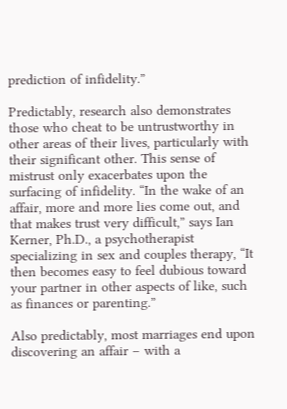prediction of infidelity.”

Predictably, research also demonstrates those who cheat to be untrustworthy in other areas of their lives, particularly with their significant other. This sense of mistrust only exacerbates upon the surfacing of infidelity. “In the wake of an affair, more and more lies come out, and that makes trust very difficult,” says Ian Kerner, Ph.D., a psychotherapist specializing in sex and couples therapy, “It then becomes easy to feel dubious toward your partner in other aspects of like, such as finances or parenting.”

Also predictably, most marriages end upon discovering an affair – with a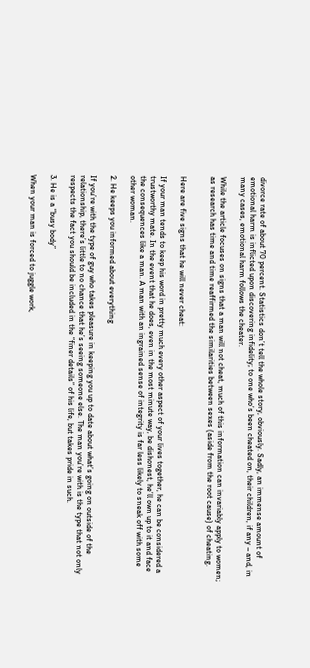divorce rate of about 70 percent. Statistics don’t tell the whole story, obviously. Sadly, an immense amount of emotional harm is inflicted upon discovering infidelity; to one who’s been cheated on, their children, if any – and, in many cases, emotional harm follows the cheater.

While the article focuses on signs that a man will not cheat, much of this information can invariably apply to women; as research has time and time reaffirmed the similarities between sexes (aside from the root cause) of cheating.


Here are five signs that he will never cheat:

If your man tends to keep his word in pretty much every other aspect of your lives together, he can be considered a trustworthy mate. In the event that he does, even in the most minute way, be dishonest, he’ll own up to it and face the consequences like a man. A man with an ingrained sense of integrity is far less likely to sneak off with some other woman.

2. He keeps you informed about everything

If you’re with the type of guy who takes pleasure in keeping you up to date about what’s going on outside of the relationship, there’s little to no chance that he’s seeing someone else. The man you’re with is the type that not only respects the fact you should be included in the “finer details” of his life, but takes pride in such.

3. He is a “busy body”

When your man is forced to juggle work,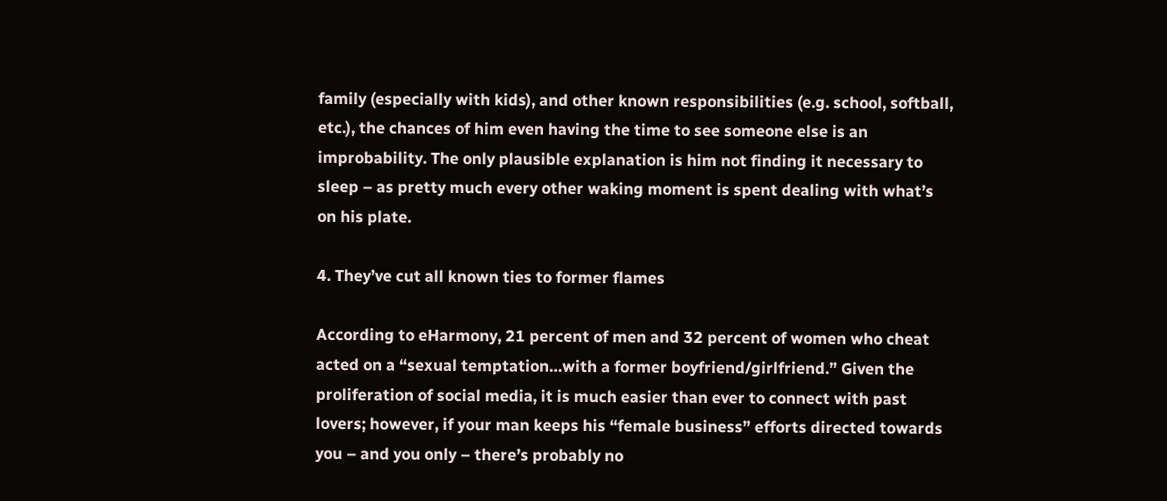family (especially with kids), and other known responsibilities (e.g. school, softball, etc.), the chances of him even having the time to see someone else is an improbability. The only plausible explanation is him not finding it necessary to sleep – as pretty much every other waking moment is spent dealing with what’s on his plate.

4. They’ve cut all known ties to former flames

According to eHarmony, 21 percent of men and 32 percent of women who cheat acted on a “sexual temptation…with a former boyfriend/girlfriend.” Given the proliferation of social media, it is much easier than ever to connect with past lovers; however, if your man keeps his “female business” efforts directed towards you – and you only – there’s probably no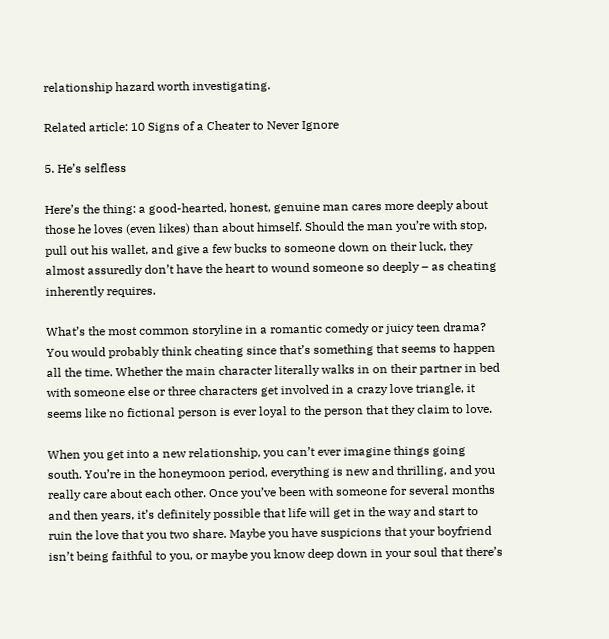relationship hazard worth investigating.

Related article: 10 Signs of a Cheater to Never Ignore

5. He’s selfless

Here’s the thing: a good-hearted, honest, genuine man cares more deeply about those he loves (even likes) than about himself. Should the man you’re with stop, pull out his wallet, and give a few bucks to someone down on their luck, they almost assuredly don’t have the heart to wound someone so deeply – as cheating inherently requires.

What’s the most common storyline in a romantic comedy or juicy teen drama? You would probably think cheating since that’s something that seems to happen all the time. Whether the main character literally walks in on their partner in bed with someone else or three characters get involved in a crazy love triangle, it seems like no fictional person is ever loyal to the person that they claim to love.

When you get into a new relationship, you can’t ever imagine things going south. You’re in the honeymoon period, everything is new and thrilling, and you really care about each other. Once you’ve been with someone for several months and then years, it’s definitely possible that life will get in the way and start to ruin the love that you two share. Maybe you have suspicions that your boyfriend isn’t being faithful to you, or maybe you know deep down in your soul that there’s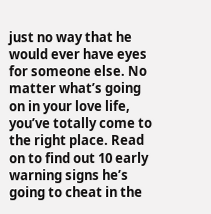just no way that he would ever have eyes for someone else. No matter what’s going on in your love life, you’ve totally come to the right place. Read on to find out 10 early warning signs he’s going to cheat in the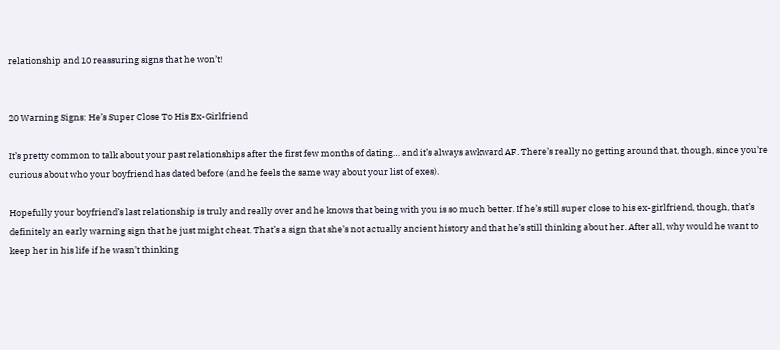relationship and 10 reassuring signs that he won’t!


20 Warning Signs: He’s Super Close To His Ex-Girlfriend

It’s pretty common to talk about your past relationships after the first few months of dating… and it’s always awkward AF. There’s really no getting around that, though, since you’re curious about who your boyfriend has dated before (and he feels the same way about your list of exes).

Hopefully your boyfriend’s last relationship is truly and really over and he knows that being with you is so much better. If he’s still super close to his ex-girlfriend, though, that’s definitely an early warning sign that he just might cheat. That’s a sign that she’s not actually ancient history and that he’s still thinking about her. After all, why would he want to keep her in his life if he wasn’t thinking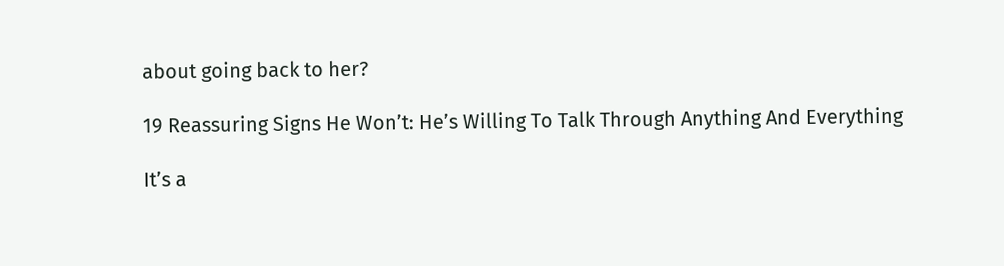about going back to her?

19 Reassuring Signs He Won’t: He’s Willing To Talk Through Anything And Everything

It’s a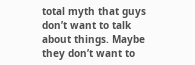total myth that guys don’t want to talk about things. Maybe they don’t want to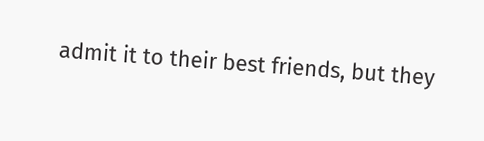admit it to their best friends, but they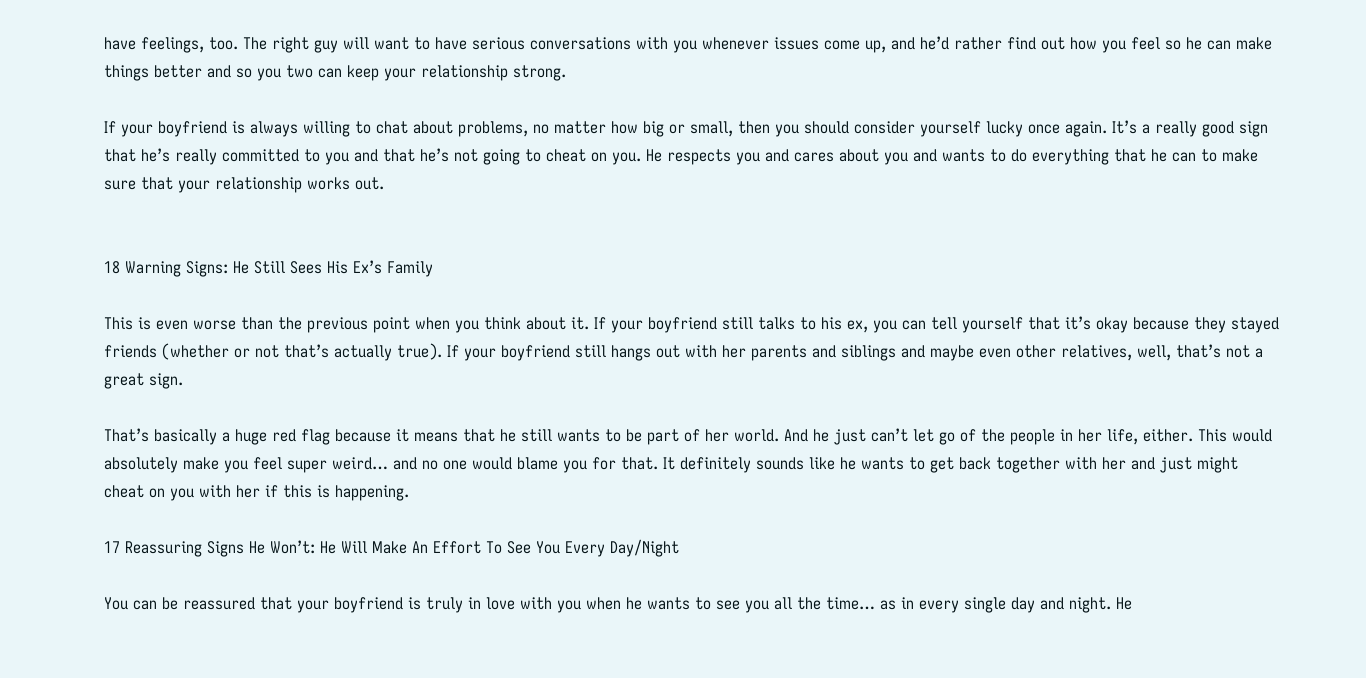have feelings, too. The right guy will want to have serious conversations with you whenever issues come up, and he’d rather find out how you feel so he can make things better and so you two can keep your relationship strong.

If your boyfriend is always willing to chat about problems, no matter how big or small, then you should consider yourself lucky once again. It’s a really good sign that he’s really committed to you and that he’s not going to cheat on you. He respects you and cares about you and wants to do everything that he can to make sure that your relationship works out.


18 Warning Signs: He Still Sees His Ex’s Family

This is even worse than the previous point when you think about it. If your boyfriend still talks to his ex, you can tell yourself that it’s okay because they stayed friends (whether or not that’s actually true). If your boyfriend still hangs out with her parents and siblings and maybe even other relatives, well, that’s not a great sign.

That’s basically a huge red flag because it means that he still wants to be part of her world. And he just can’t let go of the people in her life, either. This would absolutely make you feel super weird… and no one would blame you for that. It definitely sounds like he wants to get back together with her and just might cheat on you with her if this is happening.

17 Reassuring Signs He Won’t: He Will Make An Effort To See You Every Day/Night

You can be reassured that your boyfriend is truly in love with you when he wants to see you all the time… as in every single day and night. He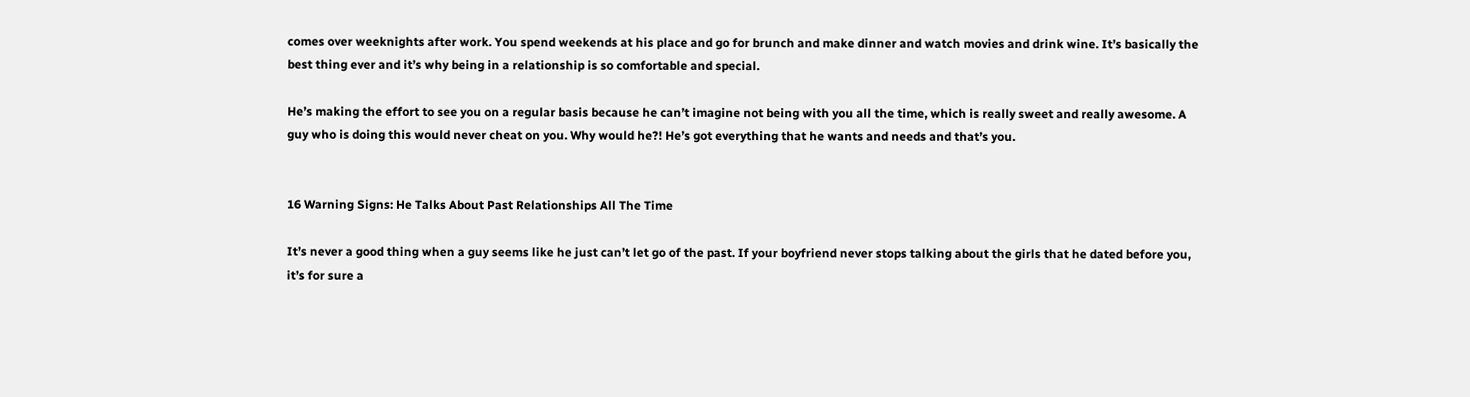comes over weeknights after work. You spend weekends at his place and go for brunch and make dinner and watch movies and drink wine. It’s basically the best thing ever and it’s why being in a relationship is so comfortable and special.

He’s making the effort to see you on a regular basis because he can’t imagine not being with you all the time, which is really sweet and really awesome. A guy who is doing this would never cheat on you. Why would he?! He’s got everything that he wants and needs and that’s you.


16 Warning Signs: He Talks About Past Relationships All The Time

It’s never a good thing when a guy seems like he just can’t let go of the past. If your boyfriend never stops talking about the girls that he dated before you, it’s for sure a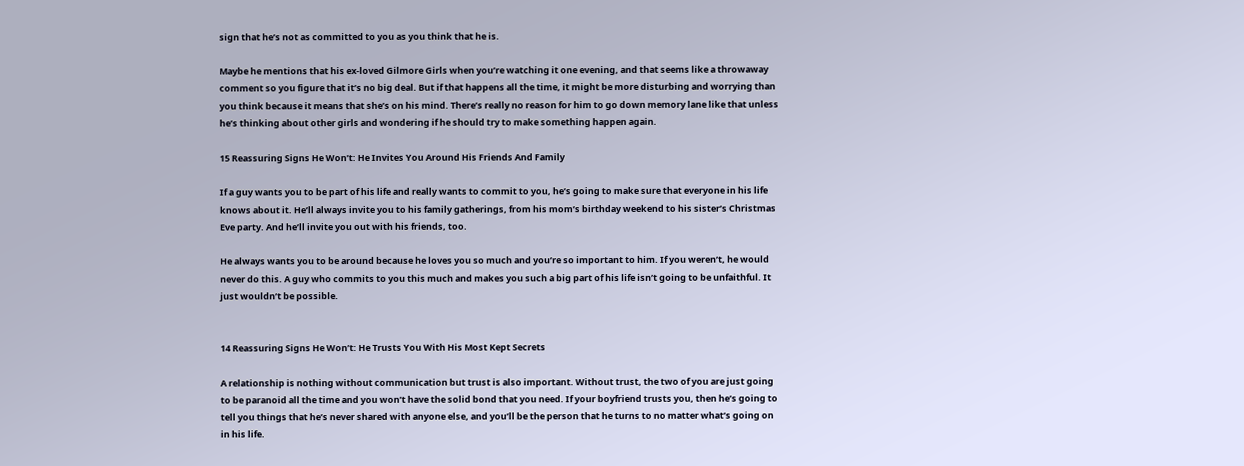sign that he’s not as committed to you as you think that he is.

Maybe he mentions that his ex-loved Gilmore Girls when you’re watching it one evening, and that seems like a throwaway comment so you figure that it’s no big deal. But if that happens all the time, it might be more disturbing and worrying than you think because it means that she’s on his mind. There’s really no reason for him to go down memory lane like that unless he’s thinking about other girls and wondering if he should try to make something happen again.

15 Reassuring Signs He Won’t: He Invites You Around His Friends And Family

If a guy wants you to be part of his life and really wants to commit to you, he’s going to make sure that everyone in his life knows about it. He’ll always invite you to his family gatherings, from his mom’s birthday weekend to his sister’s Christmas Eve party. And he’ll invite you out with his friends, too.

He always wants you to be around because he loves you so much and you’re so important to him. If you weren’t, he would never do this. A guy who commits to you this much and makes you such a big part of his life isn’t going to be unfaithful. It just wouldn’t be possible.


14 Reassuring Signs He Won’t: He Trusts You With His Most Kept Secrets

A relationship is nothing without communication but trust is also important. Without trust, the two of you are just going to be paranoid all the time and you won’t have the solid bond that you need. If your boyfriend trusts you, then he’s going to tell you things that he’s never shared with anyone else, and you’ll be the person that he turns to no matter what’s going on in his life.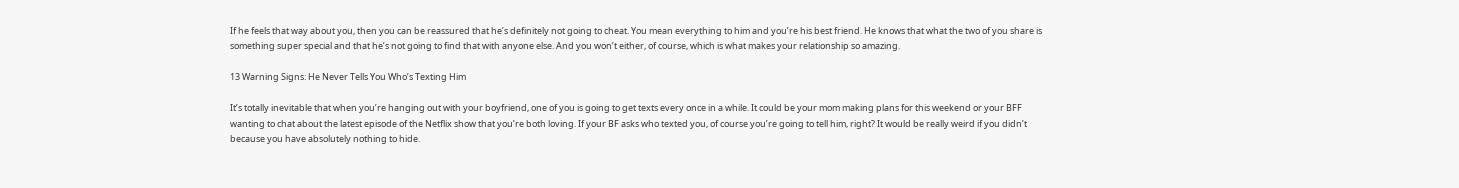If he feels that way about you, then you can be reassured that he’s definitely not going to cheat. You mean everything to him and you’re his best friend. He knows that what the two of you share is something super special and that he’s not going to find that with anyone else. And you won’t either, of course, which is what makes your relationship so amazing.

13 Warning Signs: He Never Tells You Who’s Texting Him

It’s totally inevitable that when you’re hanging out with your boyfriend, one of you is going to get texts every once in a while. It could be your mom making plans for this weekend or your BFF wanting to chat about the latest episode of the Netflix show that you’re both loving. If your BF asks who texted you, of course you’re going to tell him, right? It would be really weird if you didn’t because you have absolutely nothing to hide.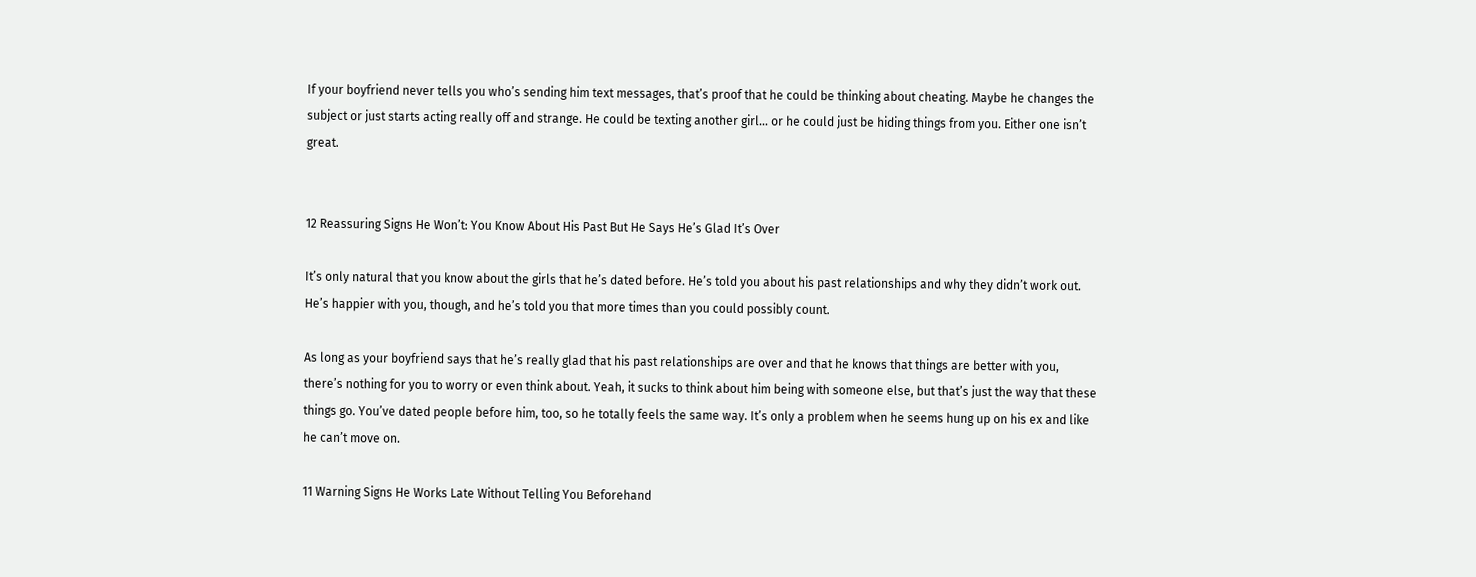If your boyfriend never tells you who’s sending him text messages, that’s proof that he could be thinking about cheating. Maybe he changes the subject or just starts acting really off and strange. He could be texting another girl… or he could just be hiding things from you. Either one isn’t great.


12 Reassuring Signs He Won’t: You Know About His Past But He Says He’s Glad It’s Over

It’s only natural that you know about the girls that he’s dated before. He’s told you about his past relationships and why they didn’t work out. He’s happier with you, though, and he’s told you that more times than you could possibly count.

As long as your boyfriend says that he’s really glad that his past relationships are over and that he knows that things are better with you, there’s nothing for you to worry or even think about. Yeah, it sucks to think about him being with someone else, but that’s just the way that these things go. You’ve dated people before him, too, so he totally feels the same way. It’s only a problem when he seems hung up on his ex and like he can’t move on.

11 Warning Signs He Works Late Without Telling You Beforehand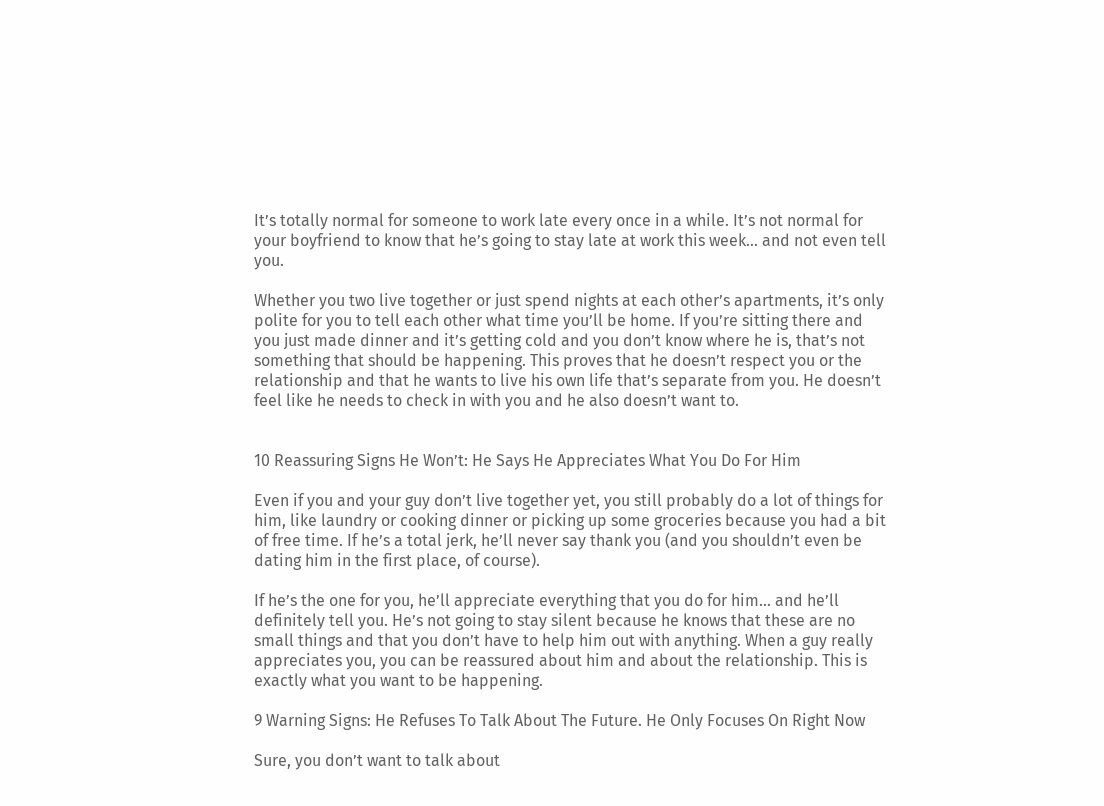It’s totally normal for someone to work late every once in a while. It’s not normal for your boyfriend to know that he’s going to stay late at work this week… and not even tell you.

Whether you two live together or just spend nights at each other’s apartments, it’s only polite for you to tell each other what time you’ll be home. If you’re sitting there and you just made dinner and it’s getting cold and you don’t know where he is, that’s not something that should be happening. This proves that he doesn’t respect you or the relationship and that he wants to live his own life that’s separate from you. He doesn’t feel like he needs to check in with you and he also doesn’t want to.


10 Reassuring Signs He Won’t: He Says He Appreciates What You Do For Him

Even if you and your guy don’t live together yet, you still probably do a lot of things for him, like laundry or cooking dinner or picking up some groceries because you had a bit of free time. If he’s a total jerk, he’ll never say thank you (and you shouldn’t even be dating him in the first place, of course).

If he’s the one for you, he’ll appreciate everything that you do for him… and he’ll definitely tell you. He’s not going to stay silent because he knows that these are no small things and that you don’t have to help him out with anything. When a guy really appreciates you, you can be reassured about him and about the relationship. This is exactly what you want to be happening.

9 Warning Signs: He Refuses To Talk About The Future. He Only Focuses On Right Now

Sure, you don’t want to talk about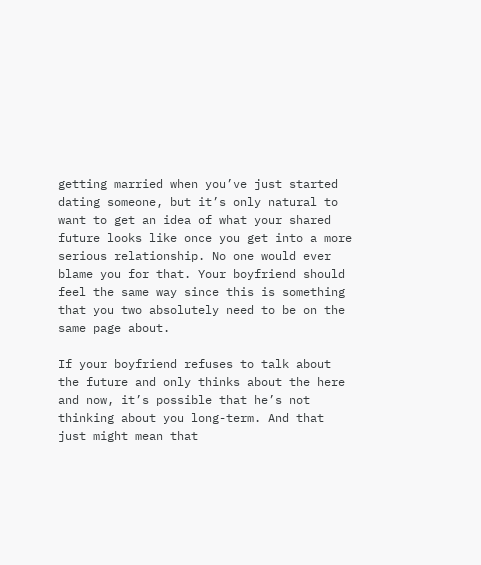getting married when you’ve just started dating someone, but it’s only natural to want to get an idea of what your shared future looks like once you get into a more serious relationship. No one would ever blame you for that. Your boyfriend should feel the same way since this is something that you two absolutely need to be on the same page about.

If your boyfriend refuses to talk about the future and only thinks about the here and now, it’s possible that he’s not thinking about you long-term. And that just might mean that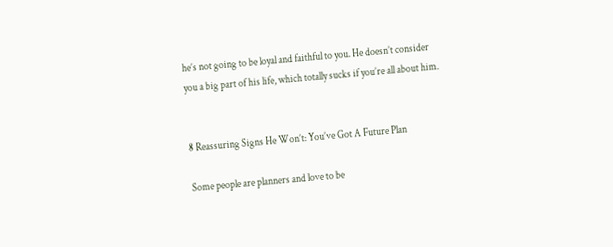he’s not going to be loyal and faithful to you. He doesn’t consider you a big part of his life, which totally sucks if you’re all about him.


8 Reassuring Signs He Won’t: You’ve Got A Future Plan

Some people are planners and love to be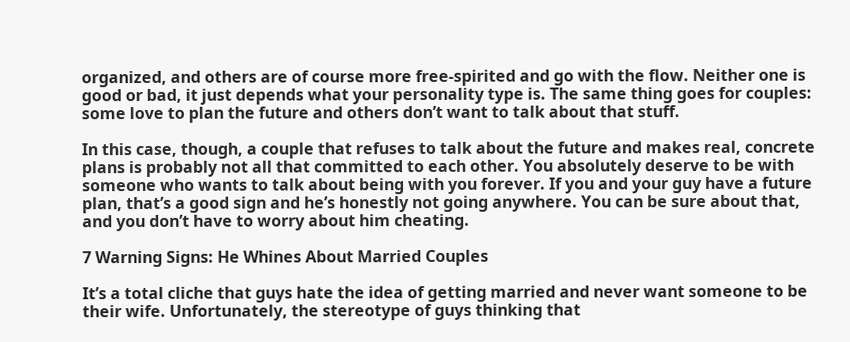organized, and others are of course more free-spirited and go with the flow. Neither one is good or bad, it just depends what your personality type is. The same thing goes for couples: some love to plan the future and others don’t want to talk about that stuff.

In this case, though, a couple that refuses to talk about the future and makes real, concrete plans is probably not all that committed to each other. You absolutely deserve to be with someone who wants to talk about being with you forever. If you and your guy have a future plan, that’s a good sign and he’s honestly not going anywhere. You can be sure about that, and you don’t have to worry about him cheating.

7 Warning Signs: He Whines About Married Couples

It’s a total cliche that guys hate the idea of getting married and never want someone to be their wife. Unfortunately, the stereotype of guys thinking that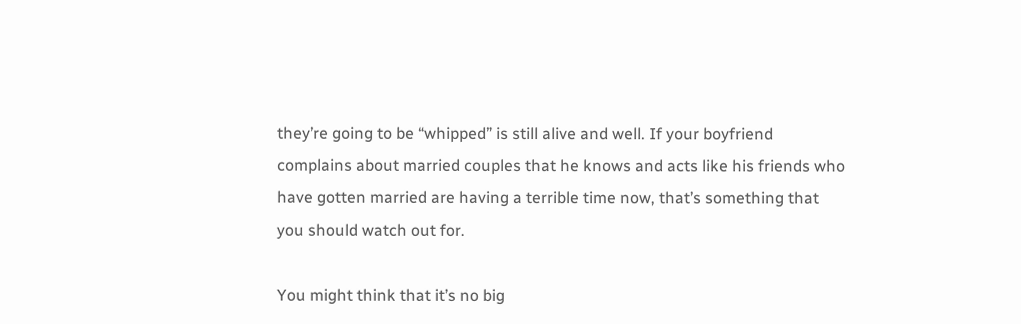they’re going to be “whipped” is still alive and well. If your boyfriend complains about married couples that he knows and acts like his friends who have gotten married are having a terrible time now, that’s something that you should watch out for.

You might think that it’s no big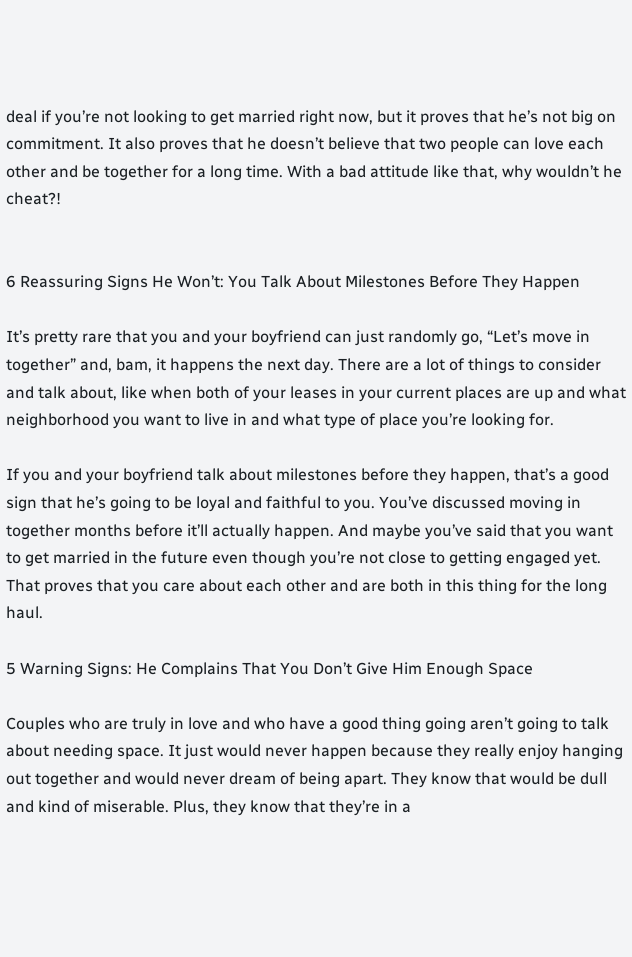deal if you’re not looking to get married right now, but it proves that he’s not big on commitment. It also proves that he doesn’t believe that two people can love each other and be together for a long time. With a bad attitude like that, why wouldn’t he cheat?!


6 Reassuring Signs He Won’t: You Talk About Milestones Before They Happen

It’s pretty rare that you and your boyfriend can just randomly go, “Let’s move in together” and, bam, it happens the next day. There are a lot of things to consider and talk about, like when both of your leases in your current places are up and what neighborhood you want to live in and what type of place you’re looking for.

If you and your boyfriend talk about milestones before they happen, that’s a good sign that he’s going to be loyal and faithful to you. You’ve discussed moving in together months before it’ll actually happen. And maybe you’ve said that you want to get married in the future even though you’re not close to getting engaged yet. That proves that you care about each other and are both in this thing for the long haul.

5 Warning Signs: He Complains That You Don’t Give Him Enough Space

Couples who are truly in love and who have a good thing going aren’t going to talk about needing space. It just would never happen because they really enjoy hanging out together and would never dream of being apart. They know that would be dull and kind of miserable. Plus, they know that they’re in a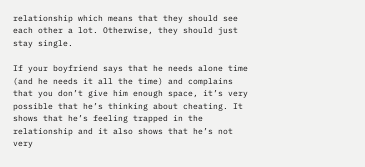relationship which means that they should see each other a lot. Otherwise, they should just stay single.

If your boyfriend says that he needs alone time (and he needs it all the time) and complains that you don’t give him enough space, it’s very possible that he’s thinking about cheating. It shows that he’s feeling trapped in the relationship and it also shows that he’s not very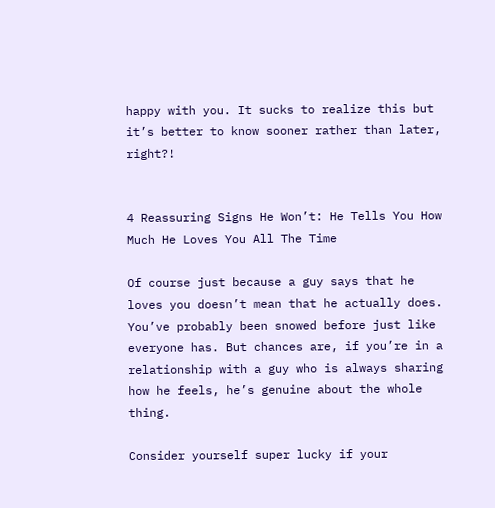happy with you. It sucks to realize this but it’s better to know sooner rather than later, right?!


4 Reassuring Signs He Won’t: He Tells You How Much He Loves You All The Time

Of course just because a guy says that he loves you doesn’t mean that he actually does. You’ve probably been snowed before just like everyone has. But chances are, if you’re in a relationship with a guy who is always sharing how he feels, he’s genuine about the whole thing.

Consider yourself super lucky if your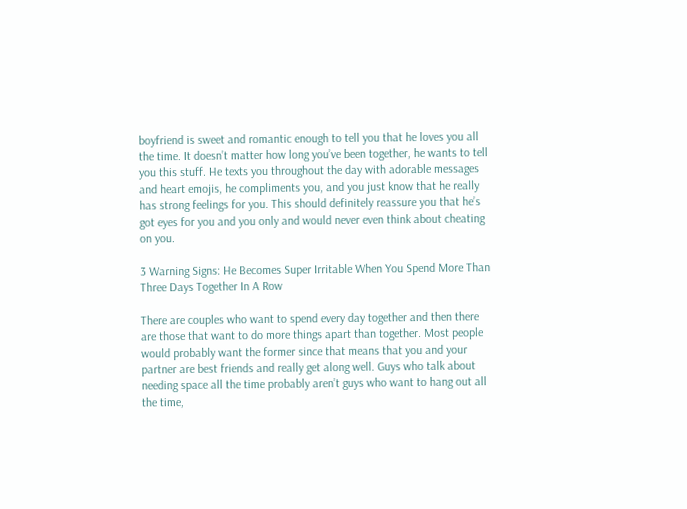boyfriend is sweet and romantic enough to tell you that he loves you all the time. It doesn’t matter how long you’ve been together, he wants to tell you this stuff. He texts you throughout the day with adorable messages and heart emojis, he compliments you, and you just know that he really has strong feelings for you. This should definitely reassure you that he’s got eyes for you and you only and would never even think about cheating on you.

3 Warning Signs: He Becomes Super Irritable When You Spend More Than Three Days Together In A Row

There are couples who want to spend every day together and then there are those that want to do more things apart than together. Most people would probably want the former since that means that you and your partner are best friends and really get along well. Guys who talk about needing space all the time probably aren’t guys who want to hang out all the time,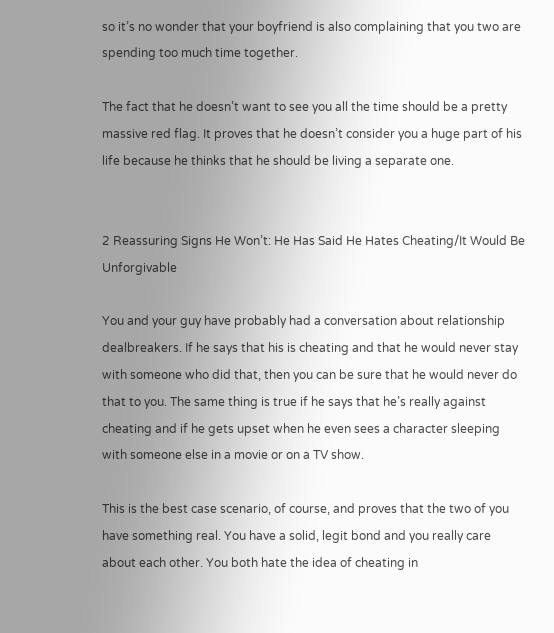so it’s no wonder that your boyfriend is also complaining that you two are spending too much time together.

The fact that he doesn’t want to see you all the time should be a pretty massive red flag. It proves that he doesn’t consider you a huge part of his life because he thinks that he should be living a separate one.


2 Reassuring Signs He Won’t: He Has Said He Hates Cheating/It Would Be Unforgivable

You and your guy have probably had a conversation about relationship dealbreakers. If he says that his is cheating and that he would never stay with someone who did that, then you can be sure that he would never do that to you. The same thing is true if he says that he’s really against cheating and if he gets upset when he even sees a character sleeping with someone else in a movie or on a TV show.

This is the best case scenario, of course, and proves that the two of you have something real. You have a solid, legit bond and you really care about each other. You both hate the idea of cheating in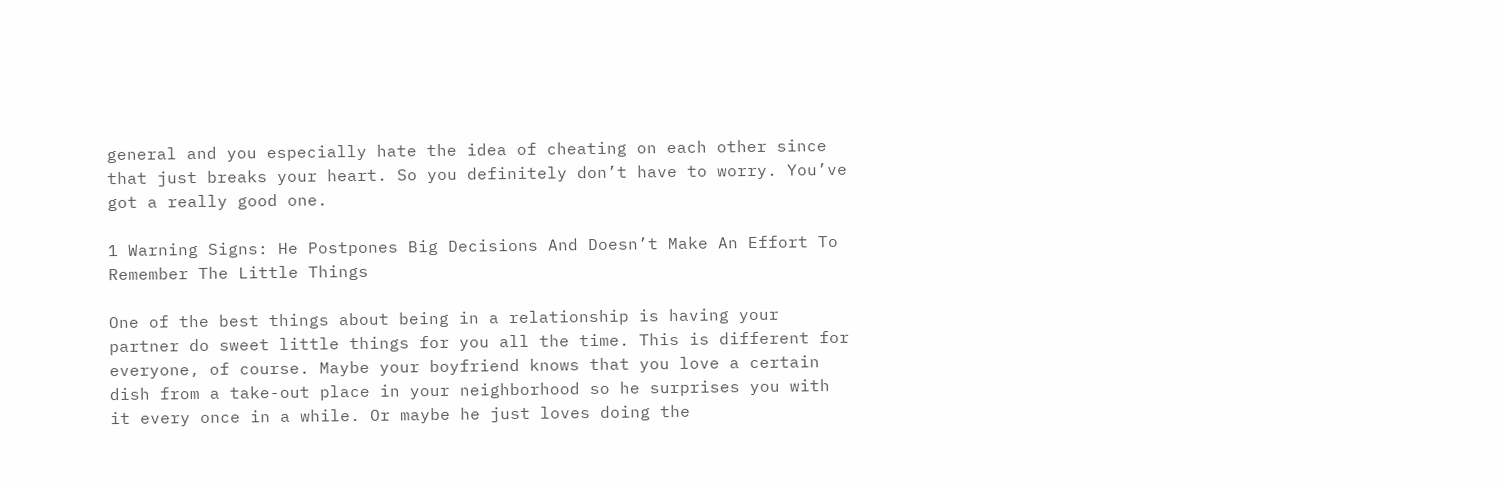general and you especially hate the idea of cheating on each other since that just breaks your heart. So you definitely don’t have to worry. You’ve got a really good one.

1 Warning Signs: He Postpones Big Decisions And Doesn’t Make An Effort To Remember The Little Things

One of the best things about being in a relationship is having your partner do sweet little things for you all the time. This is different for everyone, of course. Maybe your boyfriend knows that you love a certain dish from a take-out place in your neighborhood so he surprises you with it every once in a while. Or maybe he just loves doing the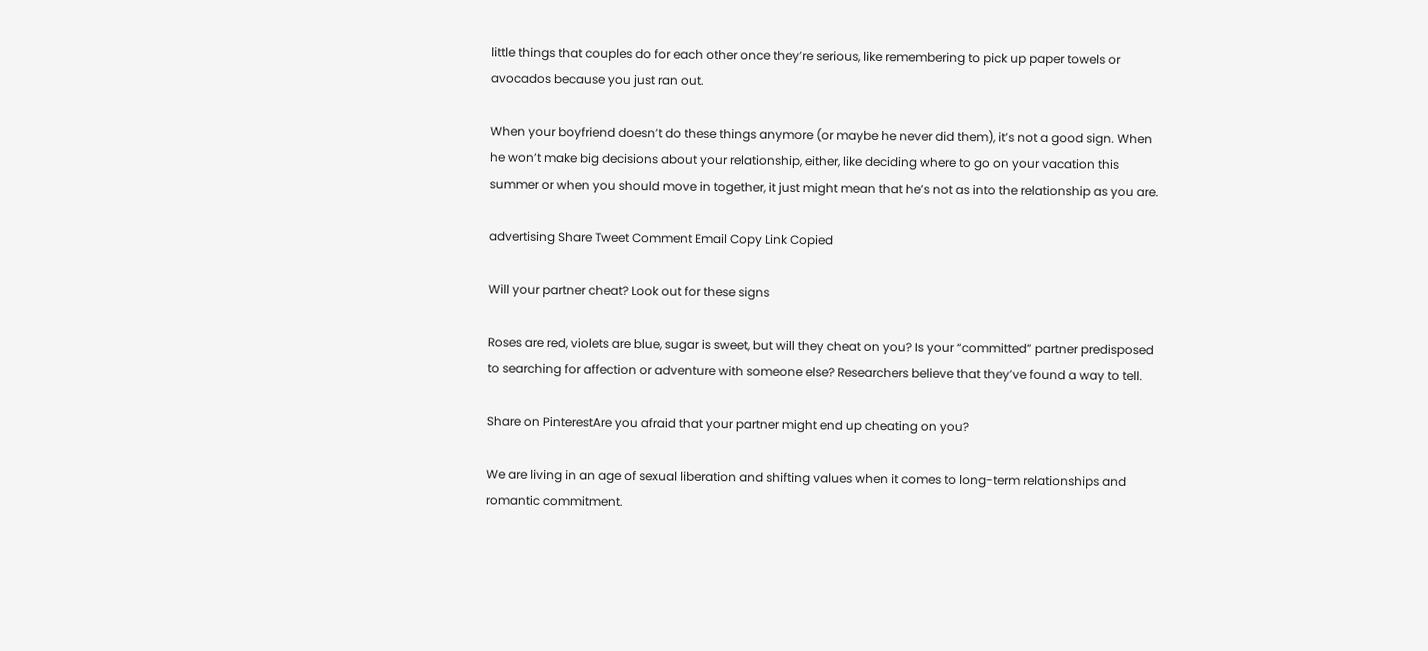little things that couples do for each other once they’re serious, like remembering to pick up paper towels or avocados because you just ran out.

When your boyfriend doesn’t do these things anymore (or maybe he never did them), it’s not a good sign. When he won’t make big decisions about your relationship, either, like deciding where to go on your vacation this summer or when you should move in together, it just might mean that he’s not as into the relationship as you are.

advertising Share Tweet Comment Email Copy Link Copied

Will your partner cheat? Look out for these signs

Roses are red, violets are blue, sugar is sweet, but will they cheat on you? Is your “committed” partner predisposed to searching for affection or adventure with someone else? Researchers believe that they’ve found a way to tell.

Share on PinterestAre you afraid that your partner might end up cheating on you?

We are living in an age of sexual liberation and shifting values when it comes to long-term relationships and romantic commitment.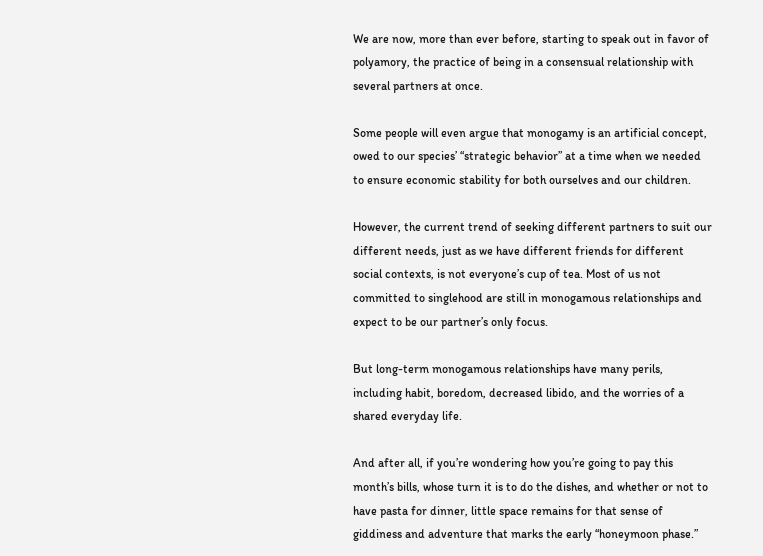We are now, more than ever before, starting to speak out in favor of polyamory, the practice of being in a consensual relationship with several partners at once.

Some people will even argue that monogamy is an artificial concept, owed to our species’ “strategic behavior” at a time when we needed to ensure economic stability for both ourselves and our children.

However, the current trend of seeking different partners to suit our different needs, just as we have different friends for different social contexts, is not everyone’s cup of tea. Most of us not committed to singlehood are still in monogamous relationships and expect to be our partner’s only focus.

But long-term monogamous relationships have many perils, including habit, boredom, decreased libido, and the worries of a shared everyday life.

And after all, if you’re wondering how you’re going to pay this month’s bills, whose turn it is to do the dishes, and whether or not to have pasta for dinner, little space remains for that sense of giddiness and adventure that marks the early “honeymoon phase.”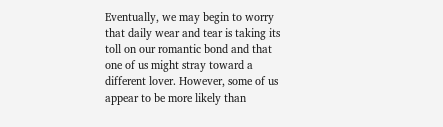Eventually, we may begin to worry that daily wear and tear is taking its toll on our romantic bond and that one of us might stray toward a different lover. However, some of us appear to be more likely than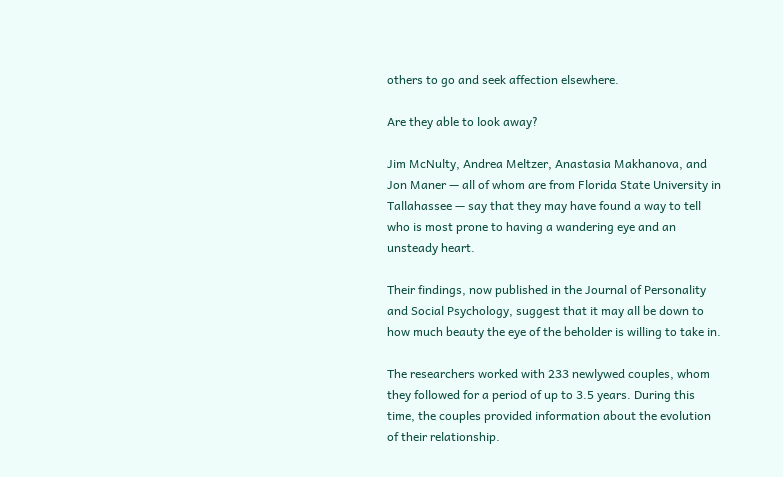others to go and seek affection elsewhere.

Are they able to look away?

Jim McNulty, Andrea Meltzer, Anastasia Makhanova, and Jon Maner — all of whom are from Florida State University in Tallahassee — say that they may have found a way to tell who is most prone to having a wandering eye and an unsteady heart.

Their findings, now published in the Journal of Personality and Social Psychology, suggest that it may all be down to how much beauty the eye of the beholder is willing to take in.

The researchers worked with 233 newlywed couples, whom they followed for a period of up to 3.5 years. During this time, the couples provided information about the evolution of their relationship.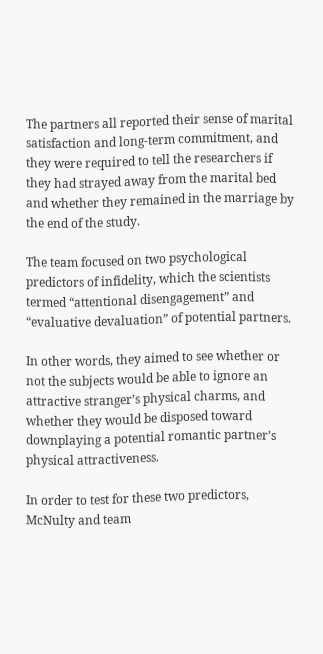The partners all reported their sense of marital satisfaction and long-term commitment, and they were required to tell the researchers if they had strayed away from the marital bed and whether they remained in the marriage by the end of the study.

The team focused on two psychological predictors of infidelity, which the scientists termed “attentional disengagement” and “evaluative devaluation” of potential partners.

In other words, they aimed to see whether or not the subjects would be able to ignore an attractive stranger’s physical charms, and whether they would be disposed toward downplaying a potential romantic partner’s physical attractiveness.

In order to test for these two predictors, McNulty and team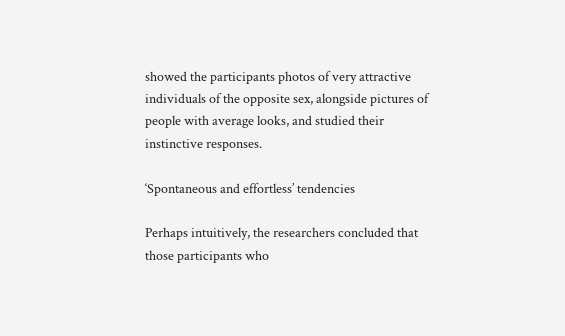showed the participants photos of very attractive individuals of the opposite sex, alongside pictures of people with average looks, and studied their instinctive responses.

‘Spontaneous and effortless’ tendencies

Perhaps intuitively, the researchers concluded that those participants who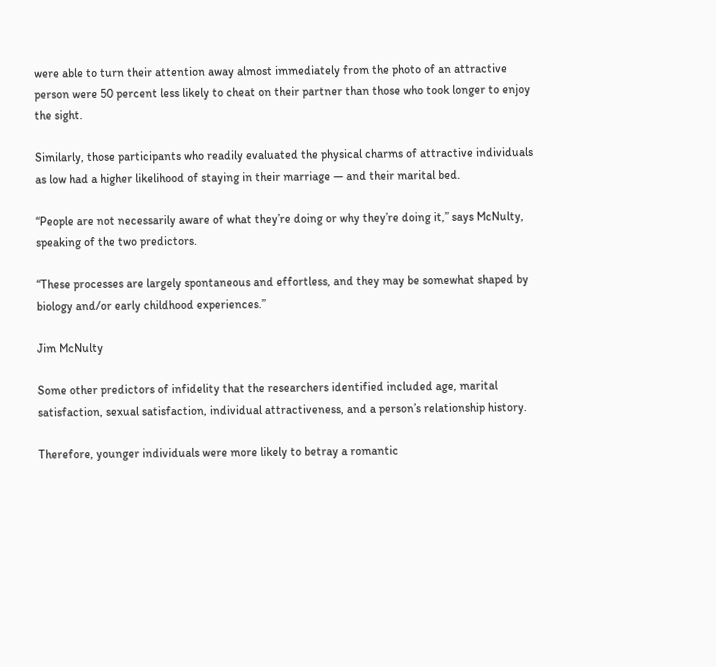were able to turn their attention away almost immediately from the photo of an attractive person were 50 percent less likely to cheat on their partner than those who took longer to enjoy the sight.

Similarly, those participants who readily evaluated the physical charms of attractive individuals as low had a higher likelihood of staying in their marriage — and their marital bed.

“People are not necessarily aware of what they’re doing or why they’re doing it,” says McNulty, speaking of the two predictors.

“These processes are largely spontaneous and effortless, and they may be somewhat shaped by biology and/or early childhood experiences.”

Jim McNulty

Some other predictors of infidelity that the researchers identified included age, marital satisfaction, sexual satisfaction, individual attractiveness, and a person’s relationship history.

Therefore, younger individuals were more likely to betray a romantic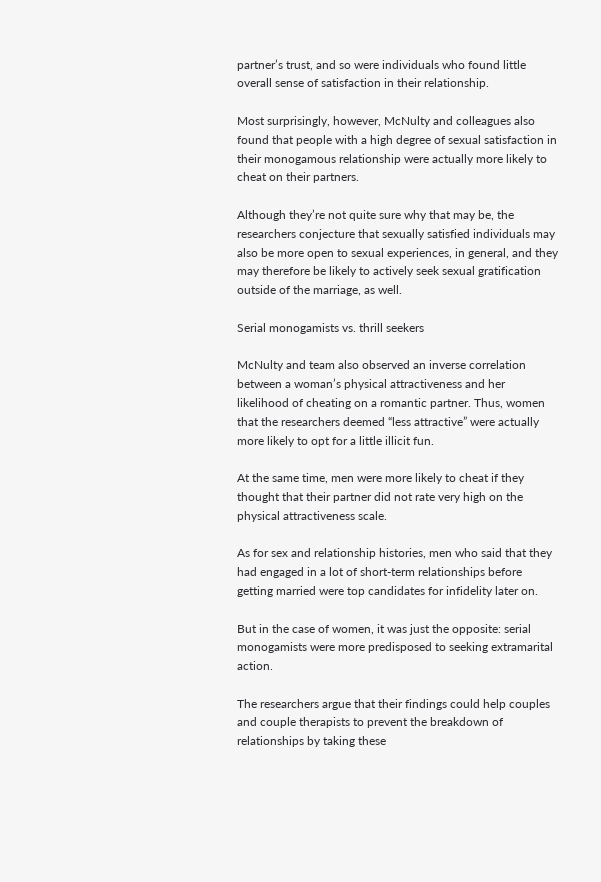partner’s trust, and so were individuals who found little overall sense of satisfaction in their relationship.

Most surprisingly, however, McNulty and colleagues also found that people with a high degree of sexual satisfaction in their monogamous relationship were actually more likely to cheat on their partners.

Although they’re not quite sure why that may be, the researchers conjecture that sexually satisfied individuals may also be more open to sexual experiences, in general, and they may therefore be likely to actively seek sexual gratification outside of the marriage, as well.

Serial monogamists vs. thrill seekers

McNulty and team also observed an inverse correlation between a woman’s physical attractiveness and her likelihood of cheating on a romantic partner. Thus, women that the researchers deemed “less attractive” were actually more likely to opt for a little illicit fun.

At the same time, men were more likely to cheat if they thought that their partner did not rate very high on the physical attractiveness scale.

As for sex and relationship histories, men who said that they had engaged in a lot of short-term relationships before getting married were top candidates for infidelity later on.

But in the case of women, it was just the opposite: serial monogamists were more predisposed to seeking extramarital action.

The researchers argue that their findings could help couples and couple therapists to prevent the breakdown of relationships by taking these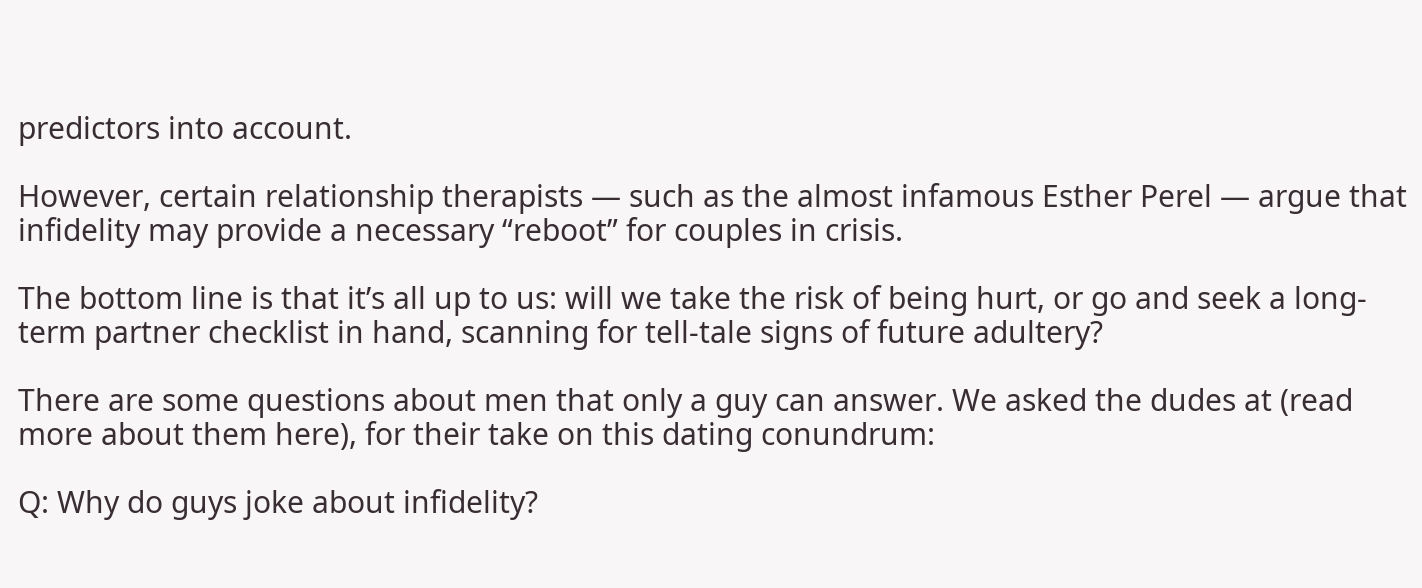predictors into account.

However, certain relationship therapists — such as the almost infamous Esther Perel — argue that infidelity may provide a necessary “reboot” for couples in crisis.

The bottom line is that it’s all up to us: will we take the risk of being hurt, or go and seek a long-term partner checklist in hand, scanning for tell-tale signs of future adultery?

There are some questions about men that only a guy can answer. We asked the dudes at (read more about them here), for their take on this dating conundrum:

Q: Why do guys joke about infidelity?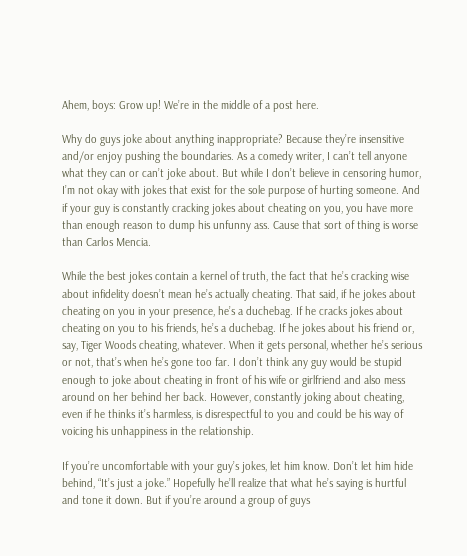Ahem, boys: Grow up! We’re in the middle of a post here.

Why do guys joke about anything inappropriate? Because they’re insensitive and/or enjoy pushing the boundaries. As a comedy writer, I can’t tell anyone what they can or can’t joke about. But while I don’t believe in censoring humor, I’m not okay with jokes that exist for the sole purpose of hurting someone. And if your guy is constantly cracking jokes about cheating on you, you have more than enough reason to dump his unfunny ass. Cause that sort of thing is worse than Carlos Mencia.

While the best jokes contain a kernel of truth, the fact that he’s cracking wise about infidelity doesn’t mean he’s actually cheating. That said, if he jokes about cheating on you in your presence, he’s a duchebag. If he cracks jokes about cheating on you to his friends, he’s a duchebag. If he jokes about his friend or, say, Tiger Woods cheating, whatever. When it gets personal, whether he’s serious or not, that’s when he’s gone too far. I don’t think any guy would be stupid enough to joke about cheating in front of his wife or girlfriend and also mess around on her behind her back. However, constantly joking about cheating, even if he thinks it’s harmless, is disrespectful to you and could be his way of voicing his unhappiness in the relationship.

If you’re uncomfortable with your guy’s jokes, let him know. Don’t let him hide behind, “It’s just a joke.” Hopefully he’ll realize that what he’s saying is hurtful and tone it down. But if you’re around a group of guys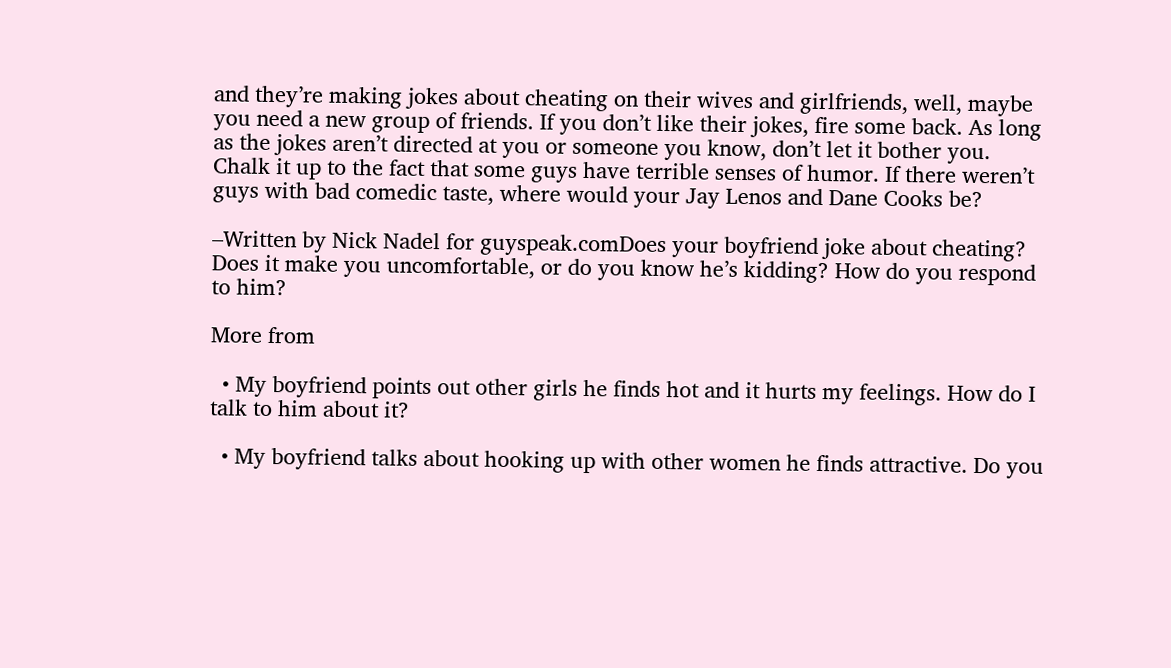and they’re making jokes about cheating on their wives and girlfriends, well, maybe you need a new group of friends. If you don’t like their jokes, fire some back. As long as the jokes aren’t directed at you or someone you know, don’t let it bother you. Chalk it up to the fact that some guys have terrible senses of humor. If there weren’t guys with bad comedic taste, where would your Jay Lenos and Dane Cooks be?

–Written by Nick Nadel for guyspeak.comDoes your boyfriend joke about cheating? Does it make you uncomfortable, or do you know he’s kidding? How do you respond to him?

More from

  • My boyfriend points out other girls he finds hot and it hurts my feelings. How do I talk to him about it?

  • My boyfriend talks about hooking up with other women he finds attractive. Do you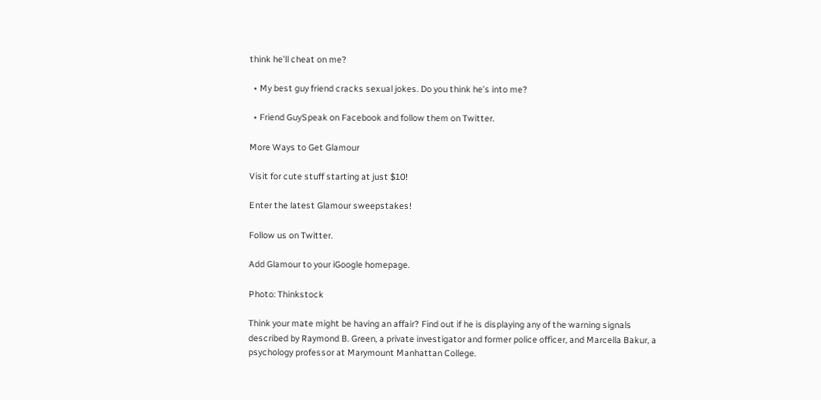think he’ll cheat on me?

  • My best guy friend cracks sexual jokes. Do you think he’s into me?

  • Friend GuySpeak on Facebook and follow them on Twitter.

More Ways to Get Glamour

Visit for cute stuff starting at just $10!

Enter the latest Glamour sweepstakes!

Follow us on Twitter.

Add Glamour to your iGoogle homepage.

Photo: Thinkstock

Think your mate might be having an affair? Find out if he is displaying any of the warning signals described by Raymond B. Green, a private investigator and former police officer, and Marcella Bakur, a psychology professor at Marymount Manhattan College.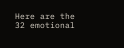Here are the 32 emotional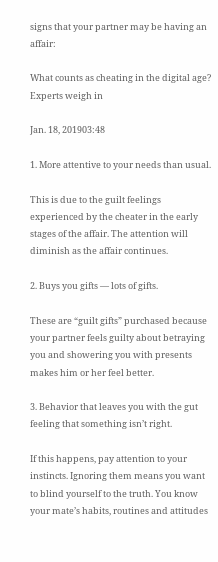signs that your partner may be having an affair:

What counts as cheating in the digital age? Experts weigh in

Jan. 18, 201903:48

1. More attentive to your needs than usual.

This is due to the guilt feelings experienced by the cheater in the early stages of the affair. The attention will diminish as the affair continues.

2. Buys you gifts — lots of gifts.

These are “guilt gifts” purchased because your partner feels guilty about betraying you and showering you with presents makes him or her feel better.

3. Behavior that leaves you with the gut feeling that something isn’t right.

If this happens, pay attention to your instincts. Ignoring them means you want to blind yourself to the truth. You know your mate’s habits, routines and attitudes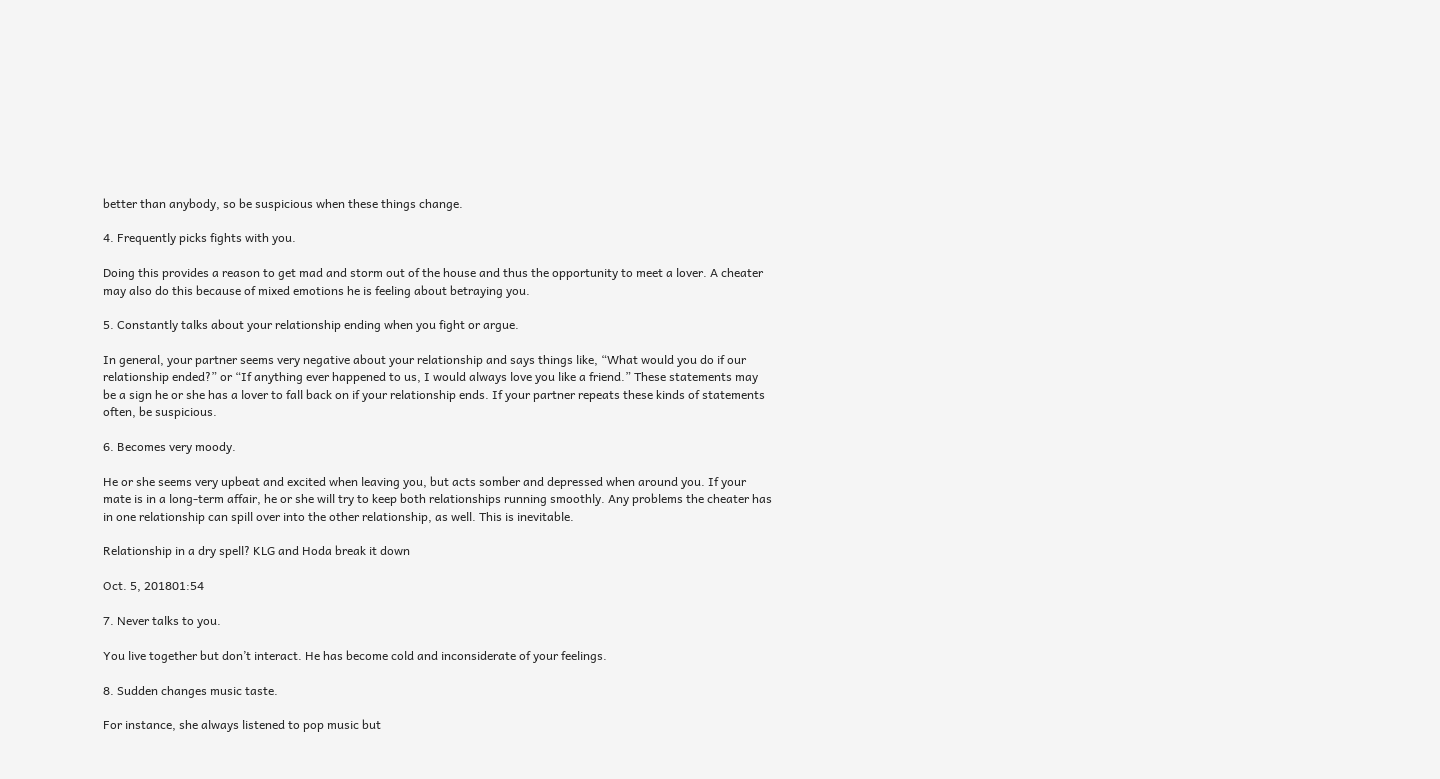better than anybody, so be suspicious when these things change.

4. Frequently picks fights with you.

Doing this provides a reason to get mad and storm out of the house and thus the opportunity to meet a lover. A cheater may also do this because of mixed emotions he is feeling about betraying you.

5. Constantly talks about your relationship ending when you fight or argue.

In general, your partner seems very negative about your relationship and says things like, “What would you do if our relationship ended?” or “If anything ever happened to us, I would always love you like a friend.” These statements may be a sign he or she has a lover to fall back on if your relationship ends. If your partner repeats these kinds of statements often, be suspicious.

6. Becomes very moody.

He or she seems very upbeat and excited when leaving you, but acts somber and depressed when around you. If your mate is in a long-term affair, he or she will try to keep both relationships running smoothly. Any problems the cheater has in one relationship can spill over into the other relationship, as well. This is inevitable.

Relationship in a dry spell? KLG and Hoda break it down

Oct. 5, 201801:54

7. Never talks to you.

You live together but don’t interact. He has become cold and inconsiderate of your feelings.

8. Sudden changes music taste.

For instance, she always listened to pop music but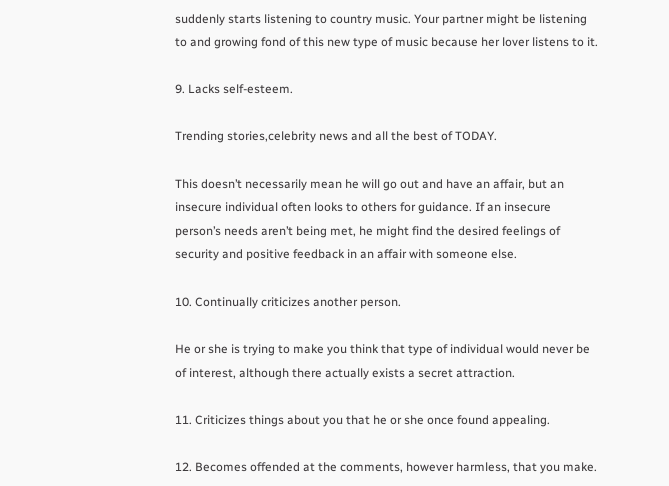suddenly starts listening to country music. Your partner might be listening to and growing fond of this new type of music because her lover listens to it.

9. Lacks self-esteem.

Trending stories,celebrity news and all the best of TODAY.

This doesn’t necessarily mean he will go out and have an affair, but an insecure individual often looks to others for guidance. If an insecure person’s needs aren’t being met, he might find the desired feelings of security and positive feedback in an affair with someone else.

10. Continually criticizes another person.

He or she is trying to make you think that type of individual would never be of interest, although there actually exists a secret attraction.

11. Criticizes things about you that he or she once found appealing.

12. Becomes offended at the comments, however harmless, that you make.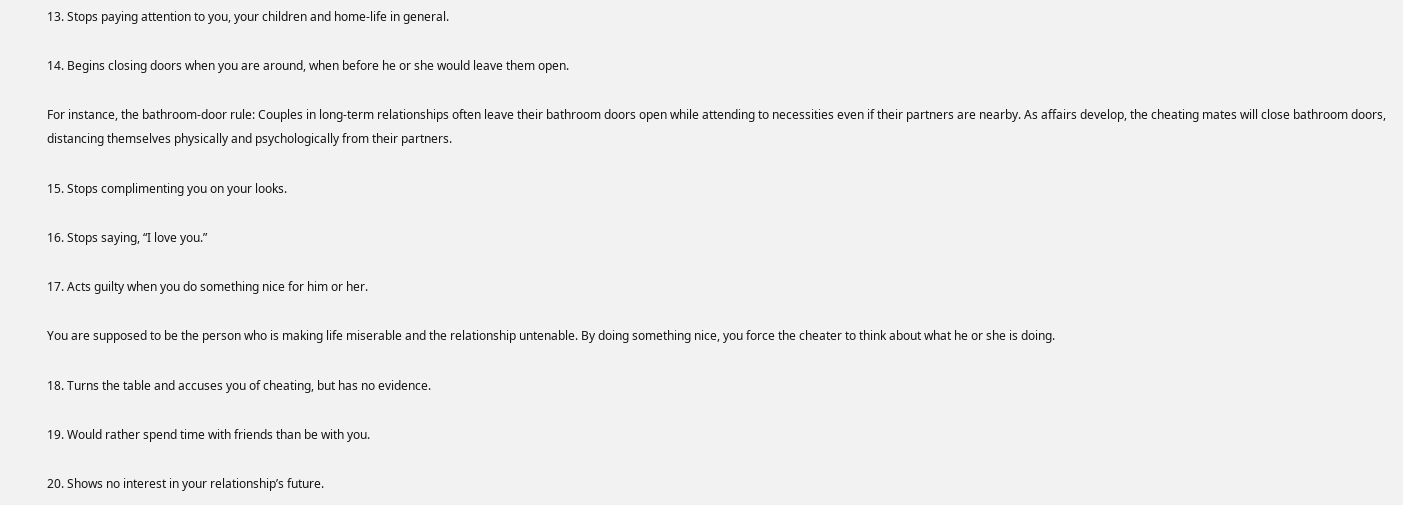13. Stops paying attention to you, your children and home-life in general.

14. Begins closing doors when you are around, when before he or she would leave them open.

For instance, the bathroom-door rule: Couples in long-term relationships often leave their bathroom doors open while attending to necessities even if their partners are nearby. As affairs develop, the cheating mates will close bathroom doors, distancing themselves physically and psychologically from their partners.

15. Stops complimenting you on your looks.

16. Stops saying, “I love you.”

17. Acts guilty when you do something nice for him or her.

You are supposed to be the person who is making life miserable and the relationship untenable. By doing something nice, you force the cheater to think about what he or she is doing.

18. Turns the table and accuses you of cheating, but has no evidence.

19. Would rather spend time with friends than be with you.

20. Shows no interest in your relationship’s future.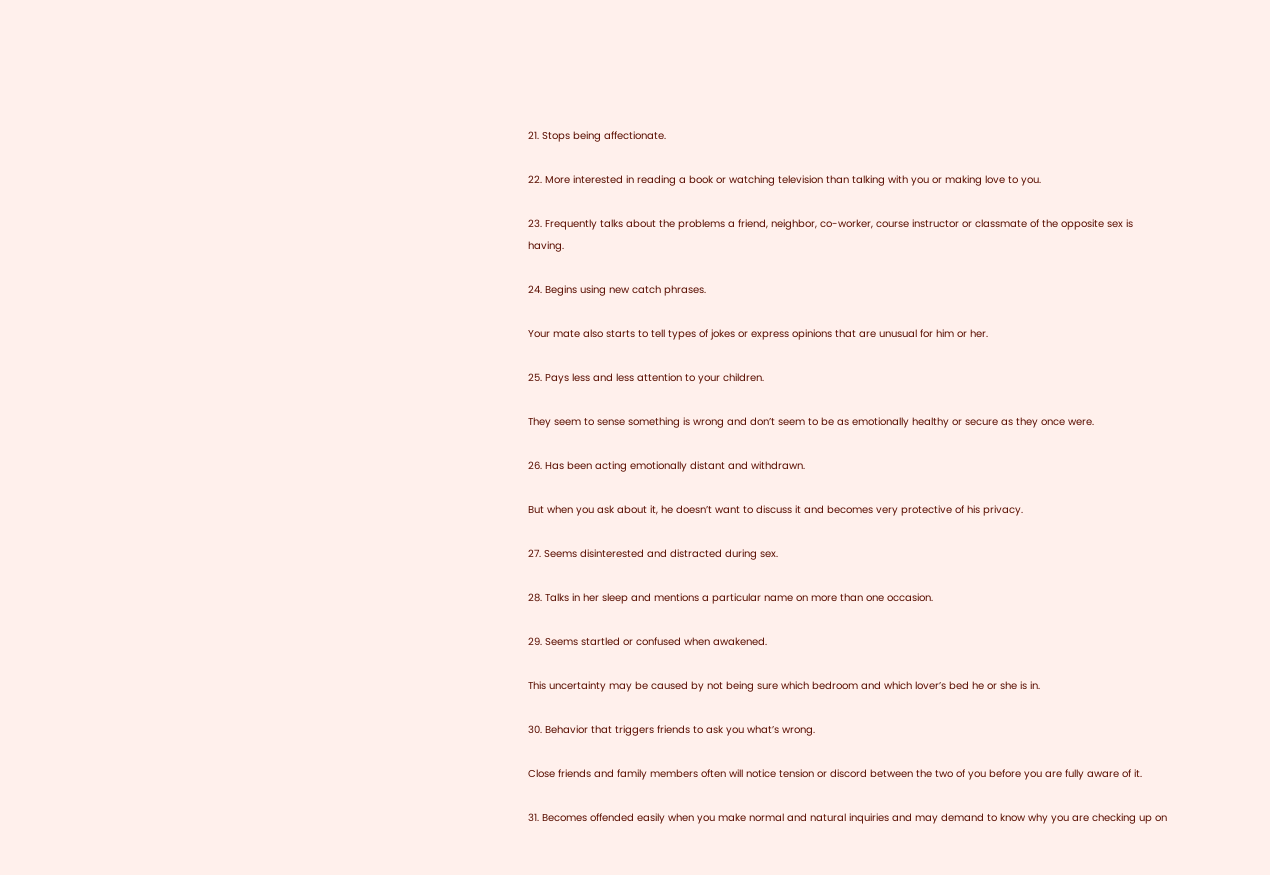21. Stops being affectionate.

22. More interested in reading a book or watching television than talking with you or making love to you.

23. Frequently talks about the problems a friend, neighbor, co-worker, course instructor or classmate of the opposite sex is having.

24. Begins using new catch phrases.

Your mate also starts to tell types of jokes or express opinions that are unusual for him or her.

25. Pays less and less attention to your children.

They seem to sense something is wrong and don’t seem to be as emotionally healthy or secure as they once were.

26. Has been acting emotionally distant and withdrawn.

But when you ask about it, he doesn’t want to discuss it and becomes very protective of his privacy.

27. Seems disinterested and distracted during sex.

28. Talks in her sleep and mentions a particular name on more than one occasion.

29. Seems startled or confused when awakened.

This uncertainty may be caused by not being sure which bedroom and which lover’s bed he or she is in.

30. Behavior that triggers friends to ask you what’s wrong.

Close friends and family members often will notice tension or discord between the two of you before you are fully aware of it.

31. Becomes offended easily when you make normal and natural inquiries and may demand to know why you are checking up on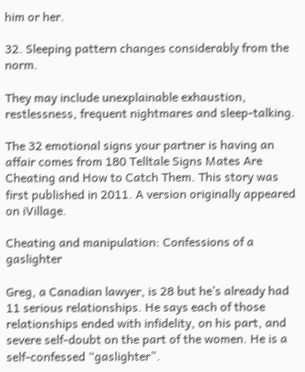him or her.

32. Sleeping pattern changes considerably from the norm.

They may include unexplainable exhaustion, restlessness, frequent nightmares and sleep-talking.

The 32 emotional signs your partner is having an affair comes from 180 Telltale Signs Mates Are Cheating and How to Catch Them. This story was first published in 2011. A version originally appeared on iVillage.

Cheating and manipulation: Confessions of a gaslighter

Greg, a Canadian lawyer, is 28 but he’s already had 11 serious relationships. He says each of those relationships ended with infidelity, on his part, and severe self-doubt on the part of the women. He is a self-confessed “gaslighter”.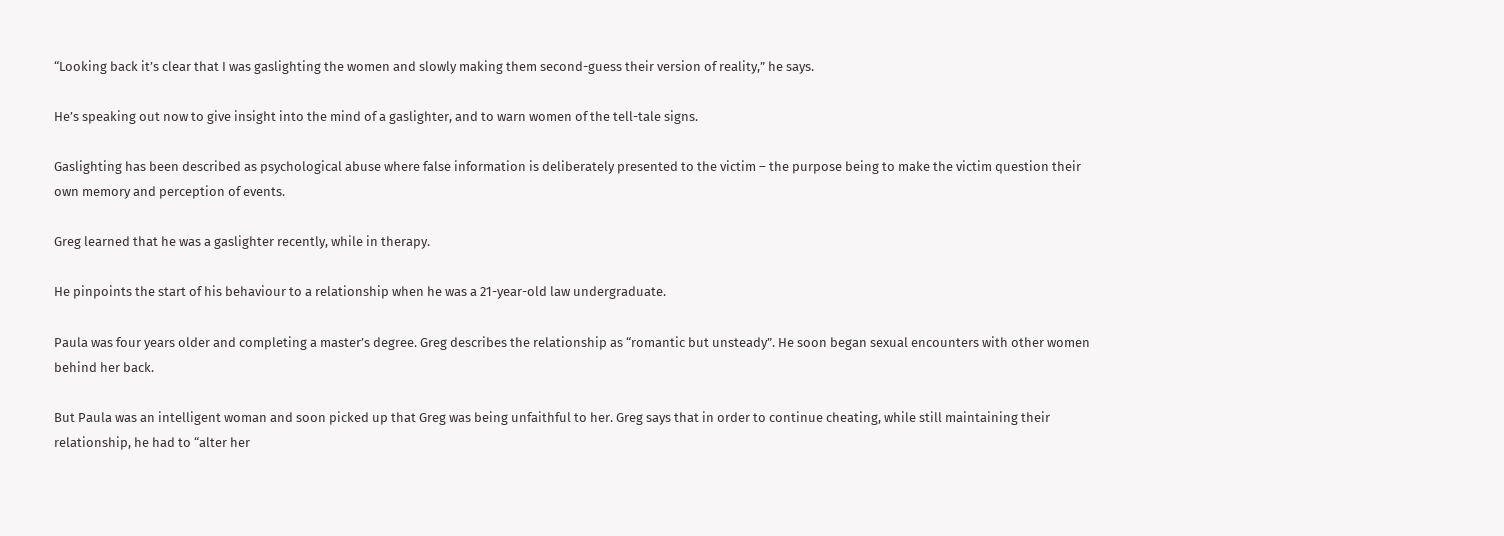“Looking back it’s clear that I was gaslighting the women and slowly making them second-guess their version of reality,” he says.

He’s speaking out now to give insight into the mind of a gaslighter, and to warn women of the tell-tale signs.

Gaslighting has been described as psychological abuse where false information is deliberately presented to the victim – the purpose being to make the victim question their own memory and perception of events.

Greg learned that he was a gaslighter recently, while in therapy.

He pinpoints the start of his behaviour to a relationship when he was a 21-year-old law undergraduate.

Paula was four years older and completing a master’s degree. Greg describes the relationship as “romantic but unsteady”. He soon began sexual encounters with other women behind her back.

But Paula was an intelligent woman and soon picked up that Greg was being unfaithful to her. Greg says that in order to continue cheating, while still maintaining their relationship, he had to “alter her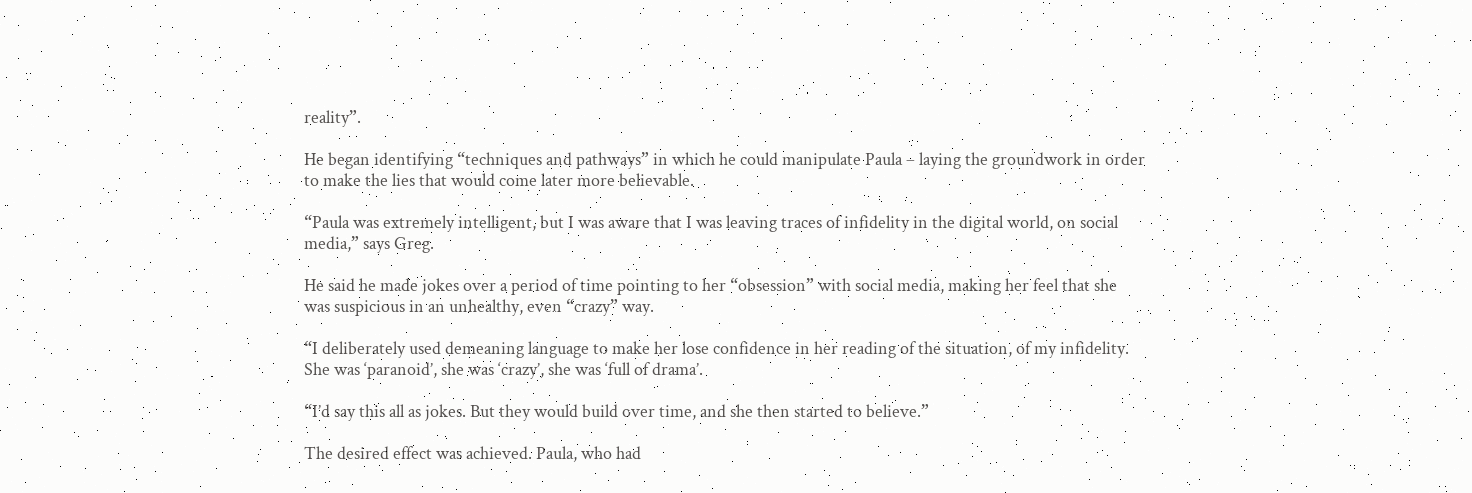reality”.

He began identifying “techniques and pathways” in which he could manipulate Paula – laying the groundwork in order to make the lies that would come later more believable.

“Paula was extremely intelligent, but I was aware that I was leaving traces of infidelity in the digital world, on social media,” says Greg.

He said he made jokes over a period of time pointing to her “obsession” with social media, making her feel that she was suspicious in an unhealthy, even “crazy” way.

“I deliberately used demeaning language to make her lose confidence in her reading of the situation, of my infidelity. She was ‘paranoid’, she was ‘crazy’, she was ‘full of drama’.

“I’d say this all as jokes. But they would build over time, and she then started to believe.”

The desired effect was achieved. Paula, who had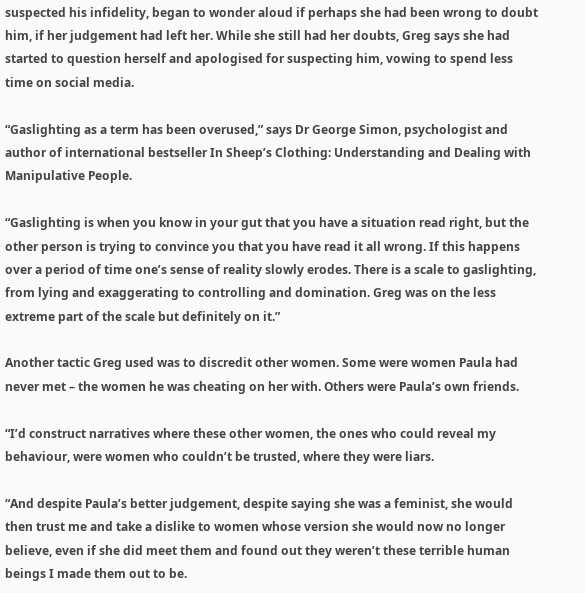suspected his infidelity, began to wonder aloud if perhaps she had been wrong to doubt him, if her judgement had left her. While she still had her doubts, Greg says she had started to question herself and apologised for suspecting him, vowing to spend less time on social media.

“Gaslighting as a term has been overused,” says Dr George Simon, psychologist and author of international bestseller In Sheep’s Clothing: Understanding and Dealing with Manipulative People.

“Gaslighting is when you know in your gut that you have a situation read right, but the other person is trying to convince you that you have read it all wrong. If this happens over a period of time one’s sense of reality slowly erodes. There is a scale to gaslighting, from lying and exaggerating to controlling and domination. Greg was on the less extreme part of the scale but definitely on it.”

Another tactic Greg used was to discredit other women. Some were women Paula had never met – the women he was cheating on her with. Others were Paula’s own friends.

“I’d construct narratives where these other women, the ones who could reveal my behaviour, were women who couldn’t be trusted, where they were liars.

“And despite Paula’s better judgement, despite saying she was a feminist, she would then trust me and take a dislike to women whose version she would now no longer believe, even if she did meet them and found out they weren’t these terrible human beings I made them out to be.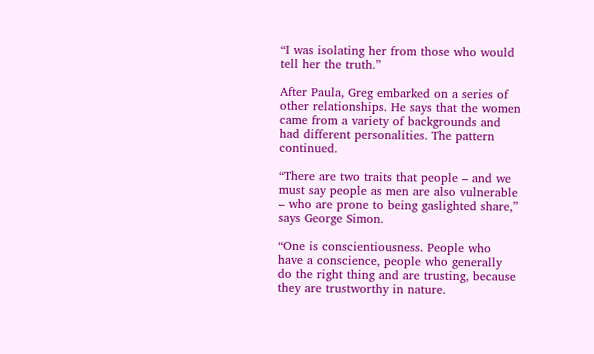“I was isolating her from those who would tell her the truth.”

After Paula, Greg embarked on a series of other relationships. He says that the women came from a variety of backgrounds and had different personalities. The pattern continued.

“There are two traits that people – and we must say people as men are also vulnerable – who are prone to being gaslighted share,” says George Simon.

“One is conscientiousness. People who have a conscience, people who generally do the right thing and are trusting, because they are trustworthy in nature.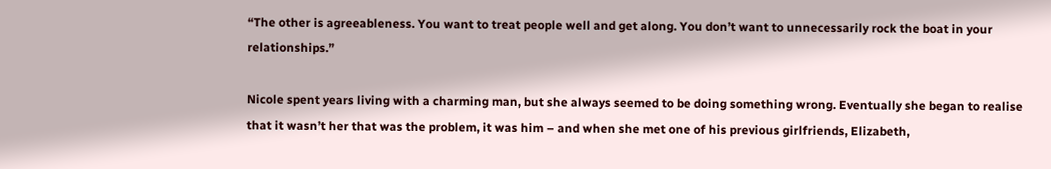“The other is agreeableness. You want to treat people well and get along. You don’t want to unnecessarily rock the boat in your relationships.”

Nicole spent years living with a charming man, but she always seemed to be doing something wrong. Eventually she began to realise that it wasn’t her that was the problem, it was him – and when she met one of his previous girlfriends, Elizabeth,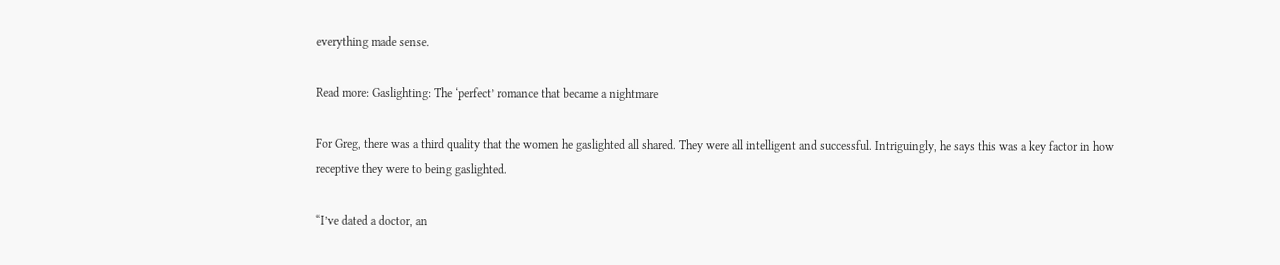everything made sense.

Read more: Gaslighting: The ‘perfect’ romance that became a nightmare

For Greg, there was a third quality that the women he gaslighted all shared. They were all intelligent and successful. Intriguingly, he says this was a key factor in how receptive they were to being gaslighted.

“I’ve dated a doctor, an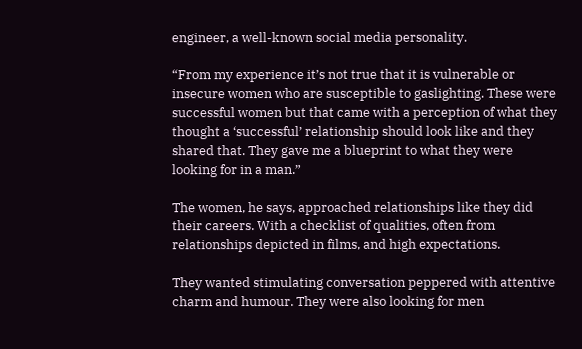engineer, a well-known social media personality.

“From my experience it’s not true that it is vulnerable or insecure women who are susceptible to gaslighting. These were successful women but that came with a perception of what they thought a ‘successful’ relationship should look like and they shared that. They gave me a blueprint to what they were looking for in a man.”

The women, he says, approached relationships like they did their careers. With a checklist of qualities, often from relationships depicted in films, and high expectations.

They wanted stimulating conversation peppered with attentive charm and humour. They were also looking for men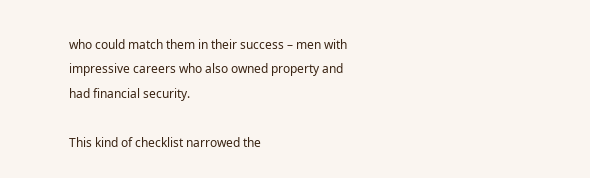who could match them in their success – men with impressive careers who also owned property and had financial security.

This kind of checklist narrowed the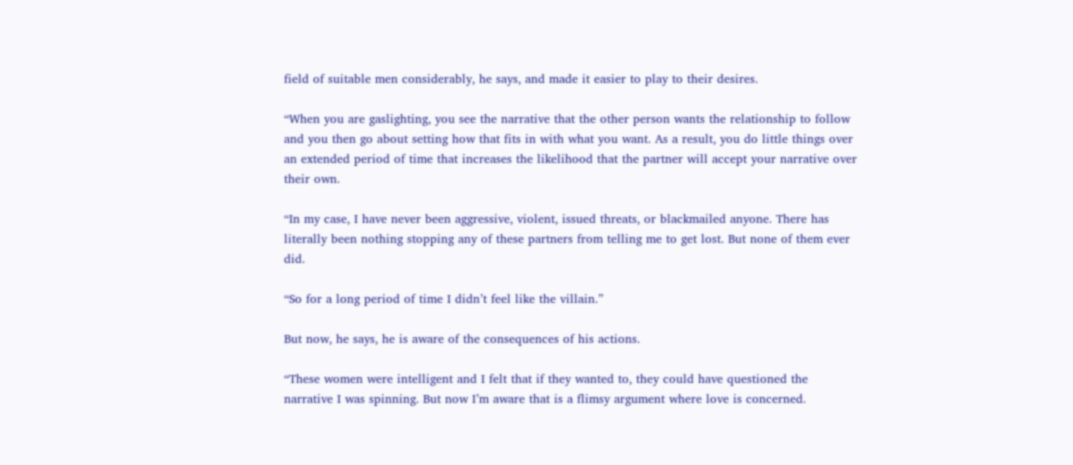field of suitable men considerably, he says, and made it easier to play to their desires.

“When you are gaslighting, you see the narrative that the other person wants the relationship to follow and you then go about setting how that fits in with what you want. As a result, you do little things over an extended period of time that increases the likelihood that the partner will accept your narrative over their own.

“In my case, I have never been aggressive, violent, issued threats, or blackmailed anyone. There has literally been nothing stopping any of these partners from telling me to get lost. But none of them ever did.

“So for a long period of time I didn’t feel like the villain.”

But now, he says, he is aware of the consequences of his actions.

“These women were intelligent and I felt that if they wanted to, they could have questioned the narrative I was spinning. But now I’m aware that is a flimsy argument where love is concerned.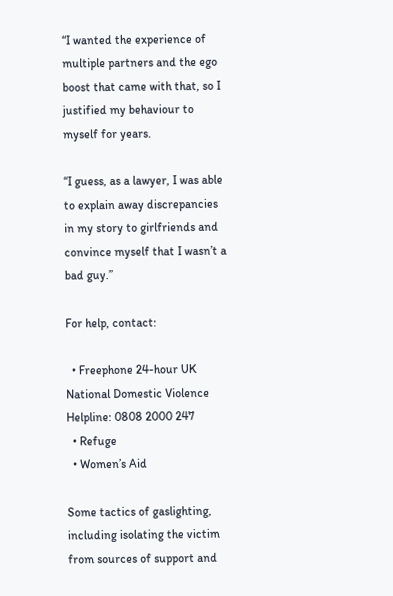“I wanted the experience of multiple partners and the ego boost that came with that, so I justified my behaviour to myself for years.

“I guess, as a lawyer, I was able to explain away discrepancies in my story to girlfriends and convince myself that I wasn’t a bad guy.”

For help, contact:

  • Freephone 24-hour UK National Domestic Violence Helpline: 0808 2000 247
  • Refuge
  • Women’s Aid

Some tactics of gaslighting, including isolating the victim from sources of support and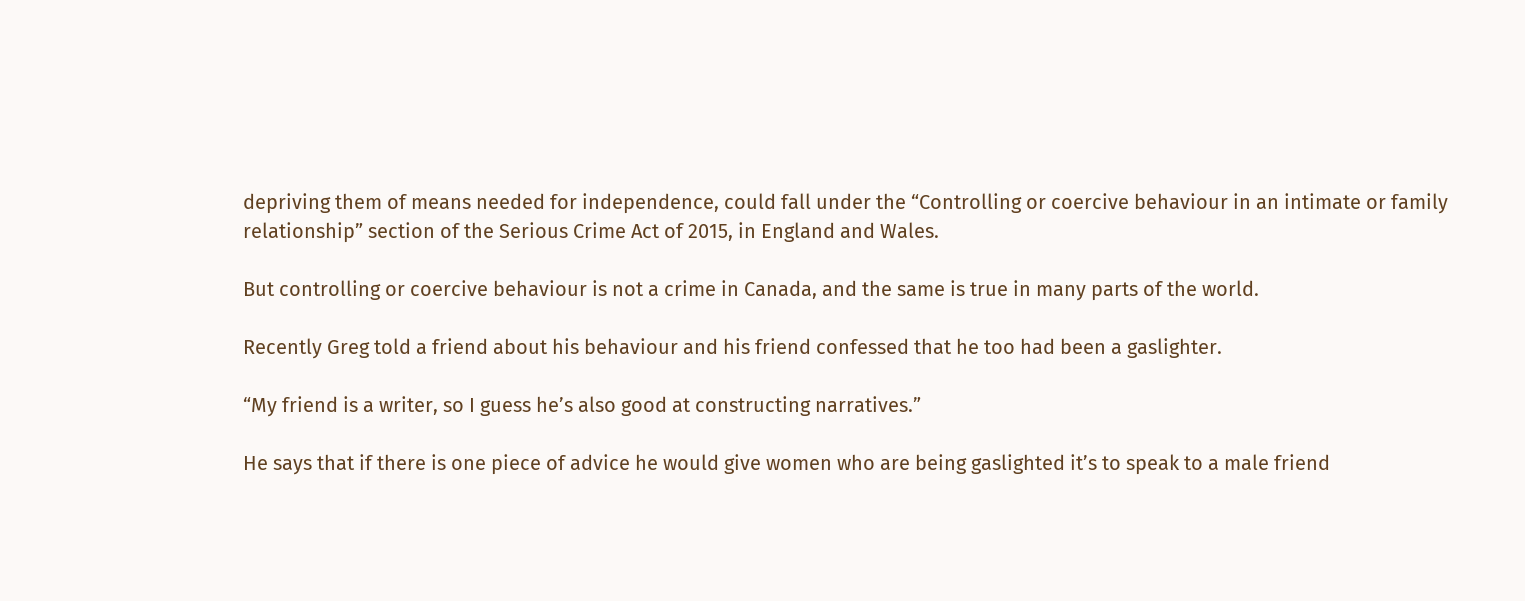depriving them of means needed for independence, could fall under the “Controlling or coercive behaviour in an intimate or family relationship” section of the Serious Crime Act of 2015, in England and Wales.

But controlling or coercive behaviour is not a crime in Canada, and the same is true in many parts of the world.

Recently Greg told a friend about his behaviour and his friend confessed that he too had been a gaslighter.

“My friend is a writer, so I guess he’s also good at constructing narratives.”

He says that if there is one piece of advice he would give women who are being gaslighted it’s to speak to a male friend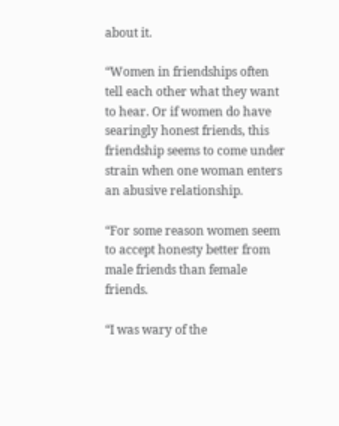about it.

“Women in friendships often tell each other what they want to hear. Or if women do have searingly honest friends, this friendship seems to come under strain when one woman enters an abusive relationship.

“For some reason women seem to accept honesty better from male friends than female friends.

“I was wary of the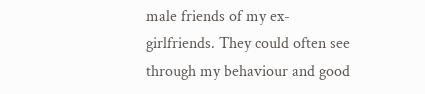male friends of my ex-girlfriends. They could often see through my behaviour and good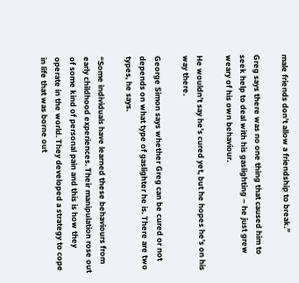male friends don’t allow a friendship to break.”

Greg says there was no one thing that caused him to seek help to deal with his gaslighting – he just grew weary of his own behaviour.

He wouldn’t say he’s cured yet, but he hopes he’s on his way there.

George Simon says whether Greg can be cured or not depends on what type of gaslighter he is. There are two types, he says.

“Some individuals have learned these behaviours from early childhood experiences. Their manipulation rose out of some kind of personal pain and this is how they operate in the world. They developed a strategy to cope in life that was borne out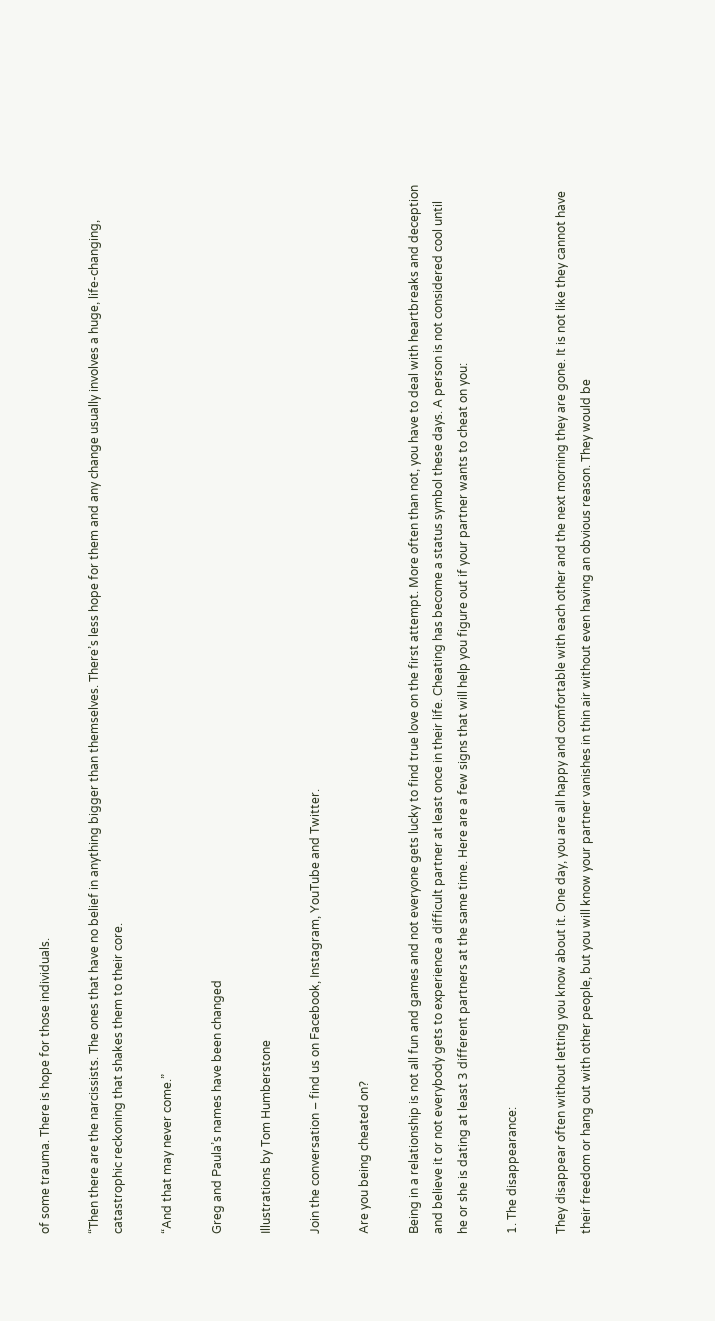of some trauma. There is hope for those individuals.

“Then there are the narcissists. The ones that have no belief in anything bigger than themselves. There’s less hope for them and any change usually involves a huge, life-changing, catastrophic reckoning that shakes them to their core.

“And that may never come.”

Greg and Paula’s names have been changed

Illustrations by Tom Humberstone

Join the conversation – find us on Facebook, Instagram, YouTube and Twitter.

Are you being cheated on?

Being in a relationship is not all fun and games and not everyone gets lucky to find true love on the first attempt. More often than not, you have to deal with heartbreaks and deception and believe it or not everybody gets to experience a difficult partner at least once in their life. Cheating has become a status symbol these days. A person is not considered cool until he or she is dating at least 3 different partners at the same time. Here are a few signs that will help you figure out if your partner wants to cheat on you:

1. The disappearance:

They disappear often without letting you know about it. One day, you are all happy and comfortable with each other and the next morning they are gone. It is not like they cannot have their freedom or hang out with other people, but you will know your partner vanishes in thin air without even having an obvious reason. They would be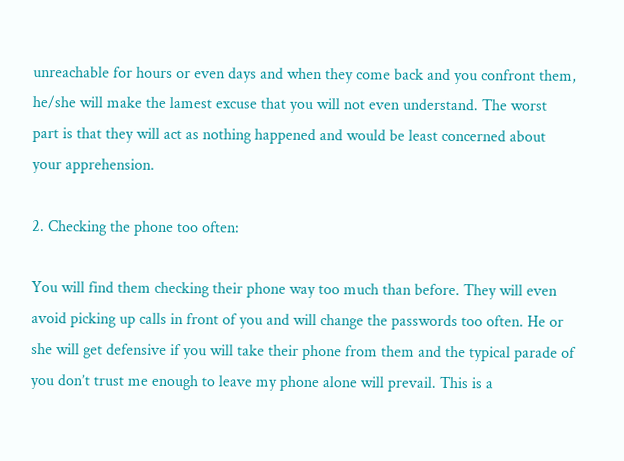unreachable for hours or even days and when they come back and you confront them, he/she will make the lamest excuse that you will not even understand. The worst part is that they will act as nothing happened and would be least concerned about your apprehension.

2. Checking the phone too often:

You will find them checking their phone way too much than before. They will even avoid picking up calls in front of you and will change the passwords too often. He or she will get defensive if you will take their phone from them and the typical parade of you don’t trust me enough to leave my phone alone will prevail. This is a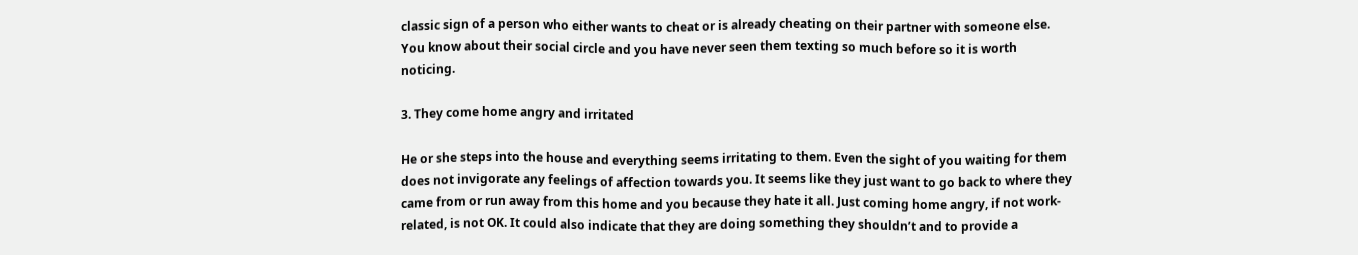classic sign of a person who either wants to cheat or is already cheating on their partner with someone else. You know about their social circle and you have never seen them texting so much before so it is worth noticing.

3. They come home angry and irritated

He or she steps into the house and everything seems irritating to them. Even the sight of you waiting for them does not invigorate any feelings of affection towards you. It seems like they just want to go back to where they came from or run away from this home and you because they hate it all. Just coming home angry, if not work-related, is not OK. It could also indicate that they are doing something they shouldn’t and to provide a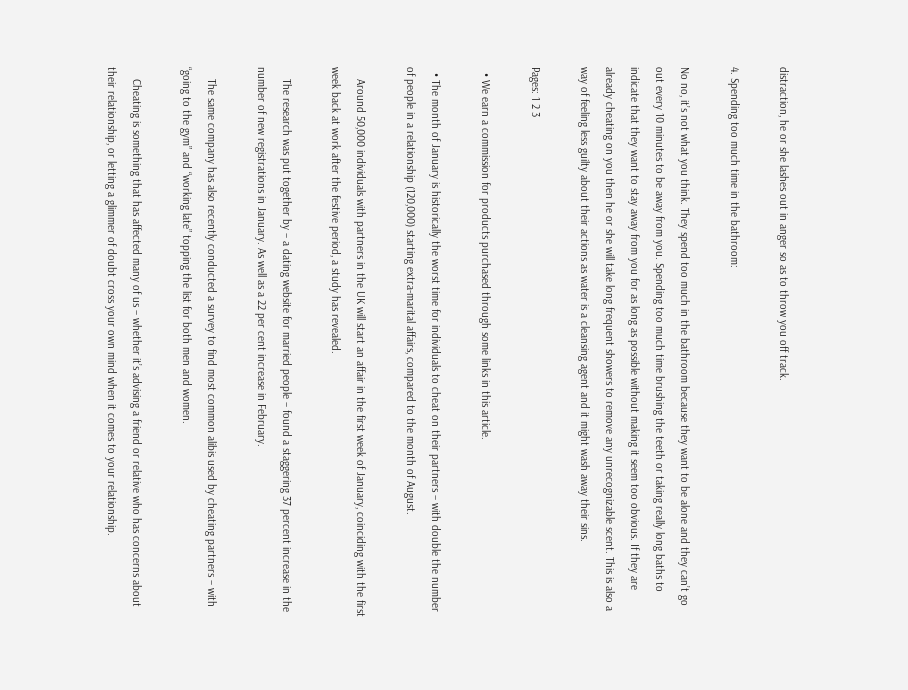distraction, he or she lashes out in anger so as to throw you off track.

4. Spending too much time in the bathroom:

No no, it’s not what you think. They spend too much in the bathroom because they want to be alone and they can’t go out every 10 minutes to be away from you. Spending too much time brushing the teeth or taking really long baths to indicate that they want to stay away from you for as long as possible without making it seem too obvious. If they are already cheating on you then he or she will take long frequent showers to remove any unrecognizable scent. This is also a way of feeling less guilty about their actions as water is a cleansing agent and it might wash away their sins.

Pages: 1 2 3

  • We earn a commission for products purchased through some links in this article.

  • The month of January is historically the worst time for individuals to cheat on their partners – with double the number of people in a relationship (120,000) starting extra-marital affairs, compared to the month of August.

    Around 50,000 individuals with partners in the UK will start an affair in the first week of January, coinciding with the first week back at work after the festive period, a study has revealed.

    The research was put together by – a dating website for married people – found a staggering 37 percent increase in the number of new registrations in January. As well as a 22 per cent increase in February.

    The same company has also recently conducted a survey to find most common alibis used by cheating partners – with “going to the gym” and “working late” topping the list for both men and women.

    Cheating is something that has affected many of us – whether it’s advising a friend or relative who has concerns about their relationship, or letting a glimmer of doubt cross your own mind when it comes to your relationship.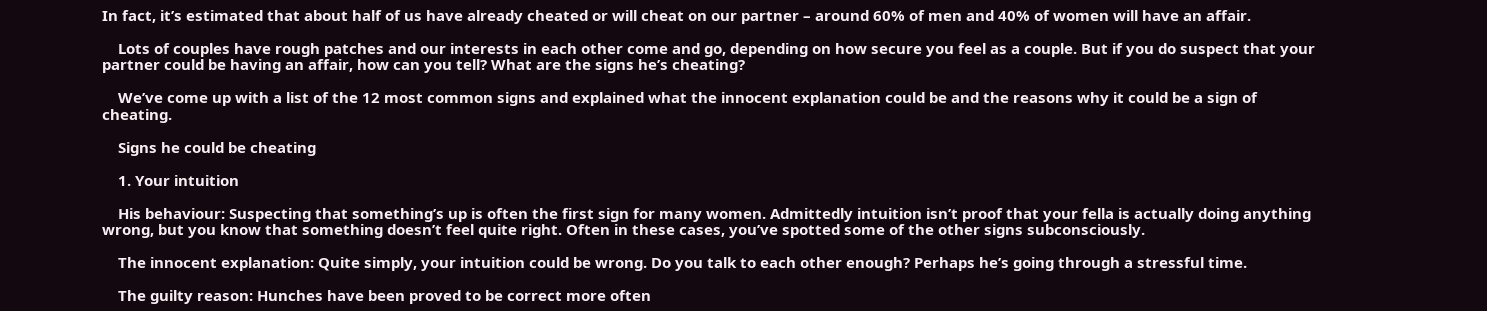In fact, it’s estimated that about half of us have already cheated or will cheat on our partner – around 60% of men and 40% of women will have an affair.

    Lots of couples have rough patches and our interests in each other come and go, depending on how secure you feel as a couple. But if you do suspect that your partner could be having an affair, how can you tell? What are the signs he’s cheating?

    We’ve come up with a list of the 12 most common signs and explained what the innocent explanation could be and the reasons why it could be a sign of cheating.

    Signs he could be cheating

    1. Your intuition

    His behaviour: Suspecting that something’s up is often the first sign for many women. Admittedly intuition isn’t proof that your fella is actually doing anything wrong, but you know that something doesn’t feel quite right. Often in these cases, you’ve spotted some of the other signs subconsciously.

    The innocent explanation: Quite simply, your intuition could be wrong. Do you talk to each other enough? Perhaps he’s going through a stressful time.

    The guilty reason: Hunches have been proved to be correct more often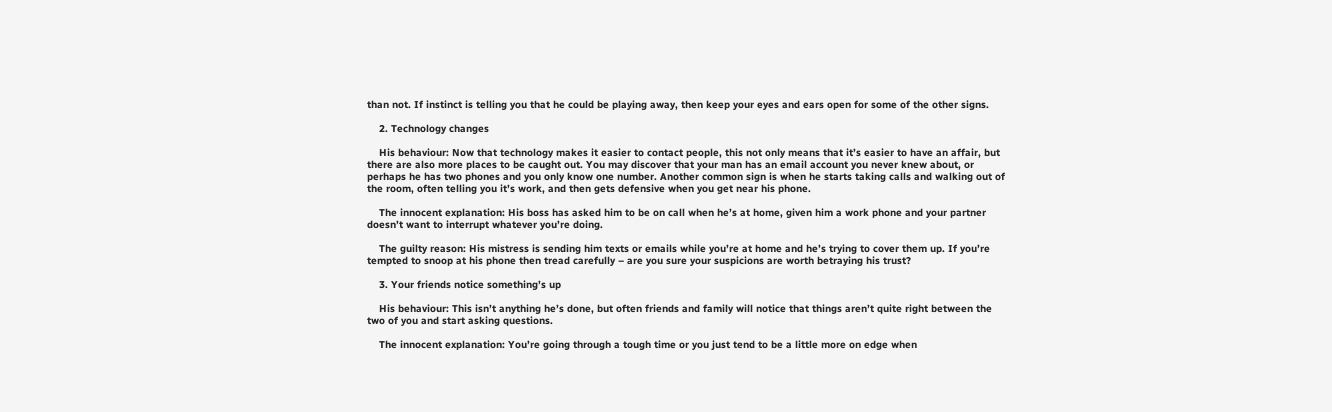than not. If instinct is telling you that he could be playing away, then keep your eyes and ears open for some of the other signs.

    2. Technology changes

    His behaviour: Now that technology makes it easier to contact people, this not only means that it’s easier to have an affair, but there are also more places to be caught out. You may discover that your man has an email account you never knew about, or perhaps he has two phones and you only know one number. Another common sign is when he starts taking calls and walking out of the room, often telling you it’s work, and then gets defensive when you get near his phone.

    The innocent explanation: His boss has asked him to be on call when he’s at home, given him a work phone and your partner doesn’t want to interrupt whatever you’re doing.

    The guilty reason: His mistress is sending him texts or emails while you’re at home and he’s trying to cover them up. If you’re tempted to snoop at his phone then tread carefully – are you sure your suspicions are worth betraying his trust?

    3. Your friends notice something’s up

    His behaviour: This isn’t anything he’s done, but often friends and family will notice that things aren’t quite right between the two of you and start asking questions.

    The innocent explanation: You’re going through a tough time or you just tend to be a little more on edge when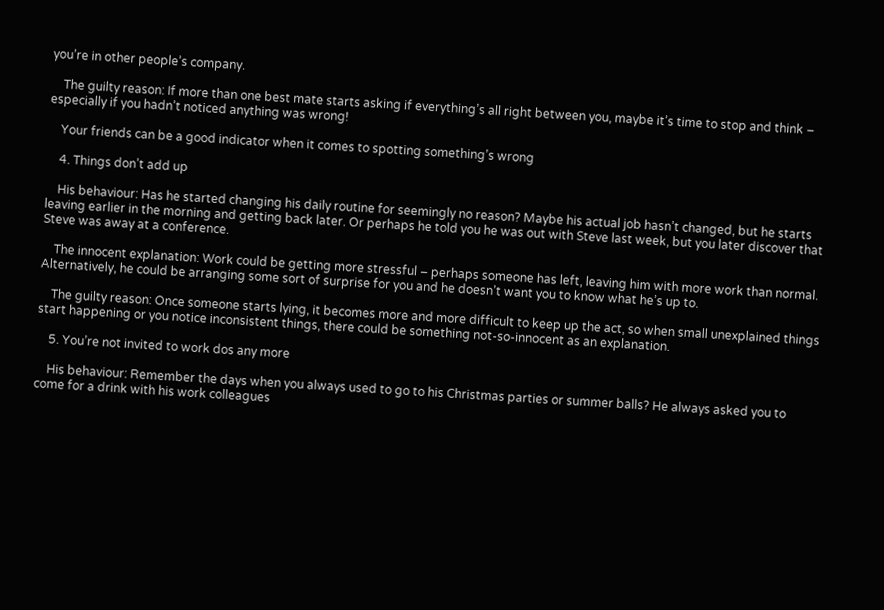you’re in other people’s company.

    The guilty reason: If more than one best mate starts asking if everything’s all right between you, maybe it’s time to stop and think – especially if you hadn’t noticed anything was wrong!

    Your friends can be a good indicator when it comes to spotting something’s wrong

    4. Things don’t add up

    His behaviour: Has he started changing his daily routine for seemingly no reason? Maybe his actual job hasn’t changed, but he starts leaving earlier in the morning and getting back later. Or perhaps he told you he was out with Steve last week, but you later discover that Steve was away at a conference.

    The innocent explanation: Work could be getting more stressful – perhaps someone has left, leaving him with more work than normal. Alternatively, he could be arranging some sort of surprise for you and he doesn’t want you to know what he’s up to.

    The guilty reason: Once someone starts lying, it becomes more and more difficult to keep up the act, so when small unexplained things start happening or you notice inconsistent things, there could be something not-so-innocent as an explanation.

    5. You’re not invited to work dos any more

    His behaviour: Remember the days when you always used to go to his Christmas parties or summer balls? He always asked you to come for a drink with his work colleagues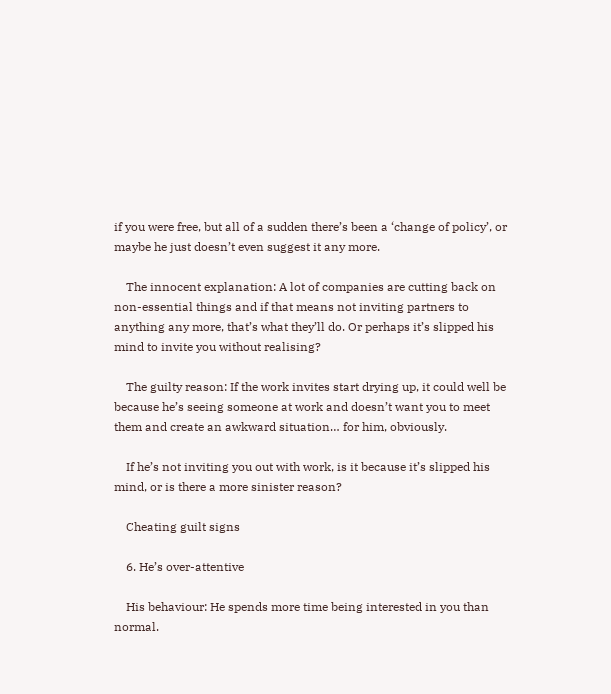if you were free, but all of a sudden there’s been a ‘change of policy’, or maybe he just doesn’t even suggest it any more.

    The innocent explanation: A lot of companies are cutting back on non-essential things and if that means not inviting partners to anything any more, that’s what they’ll do. Or perhaps it’s slipped his mind to invite you without realising?

    The guilty reason: If the work invites start drying up, it could well be because he’s seeing someone at work and doesn’t want you to meet them and create an awkward situation… for him, obviously.

    If he’s not inviting you out with work, is it because it’s slipped his mind, or is there a more sinister reason?

    Cheating guilt signs

    6. He’s over-attentive

    His behaviour: He spends more time being interested in you than normal.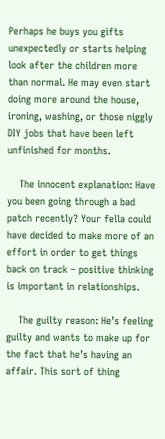Perhaps he buys you gifts unexpectedly or starts helping look after the children more than normal. He may even start doing more around the house, ironing, washing, or those niggly DIY jobs that have been left unfinished for months.

    The innocent explanation: Have you been going through a bad patch recently? Your fella could have decided to make more of an effort in order to get things back on track – positive thinking is important in relationships.

    The guilty reason: He’s feeling guilty and wants to make up for the fact that he’s having an affair. This sort of thing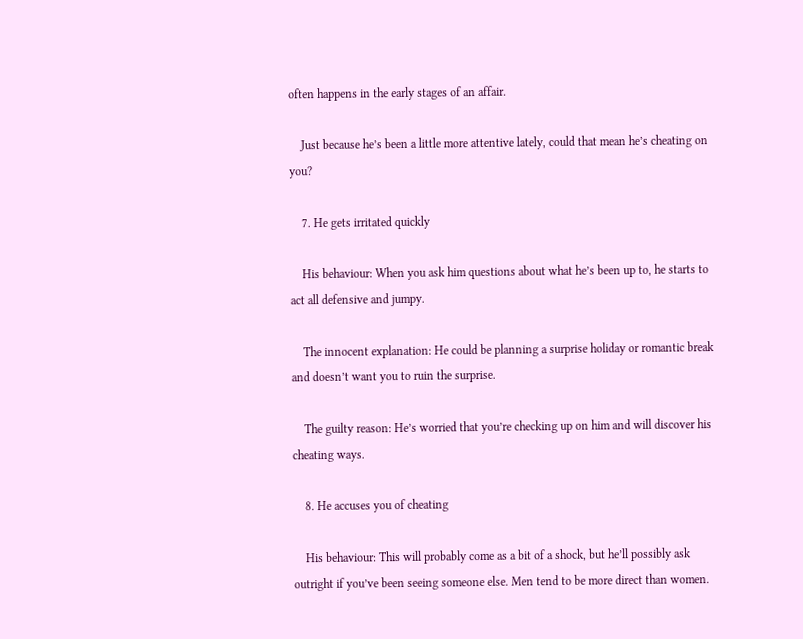often happens in the early stages of an affair.

    Just because he’s been a little more attentive lately, could that mean he’s cheating on you?

    7. He gets irritated quickly

    His behaviour: When you ask him questions about what he’s been up to, he starts to act all defensive and jumpy.

    The innocent explanation: He could be planning a surprise holiday or romantic break and doesn’t want you to ruin the surprise.

    The guilty reason: He’s worried that you’re checking up on him and will discover his cheating ways.

    8. He accuses you of cheating

    His behaviour: This will probably come as a bit of a shock, but he’ll possibly ask outright if you’ve been seeing someone else. Men tend to be more direct than women.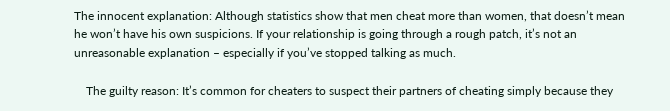The innocent explanation: Although statistics show that men cheat more than women, that doesn’t mean he won’t have his own suspicions. If your relationship is going through a rough patch, it’s not an unreasonable explanation – especially if you’ve stopped talking as much.

    The guilty reason: It’s common for cheaters to suspect their partners of cheating simply because they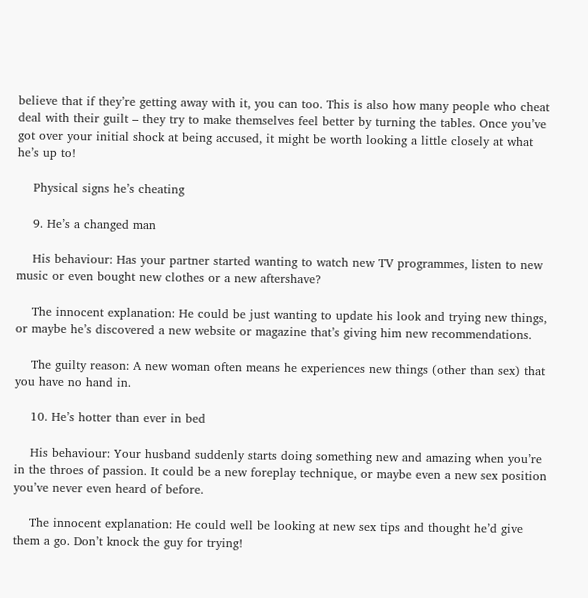believe that if they’re getting away with it, you can too. This is also how many people who cheat deal with their guilt – they try to make themselves feel better by turning the tables. Once you’ve got over your initial shock at being accused, it might be worth looking a little closely at what he’s up to!

    Physical signs he’s cheating

    9. He’s a changed man

    His behaviour: Has your partner started wanting to watch new TV programmes, listen to new music or even bought new clothes or a new aftershave?

    The innocent explanation: He could be just wanting to update his look and trying new things, or maybe he’s discovered a new website or magazine that’s giving him new recommendations.

    The guilty reason: A new woman often means he experiences new things (other than sex) that you have no hand in.

    10. He’s hotter than ever in bed

    His behaviour: Your husband suddenly starts doing something new and amazing when you’re in the throes of passion. It could be a new foreplay technique, or maybe even a new sex position you’ve never even heard of before.

    The innocent explanation: He could well be looking at new sex tips and thought he’d give them a go. Don’t knock the guy for trying!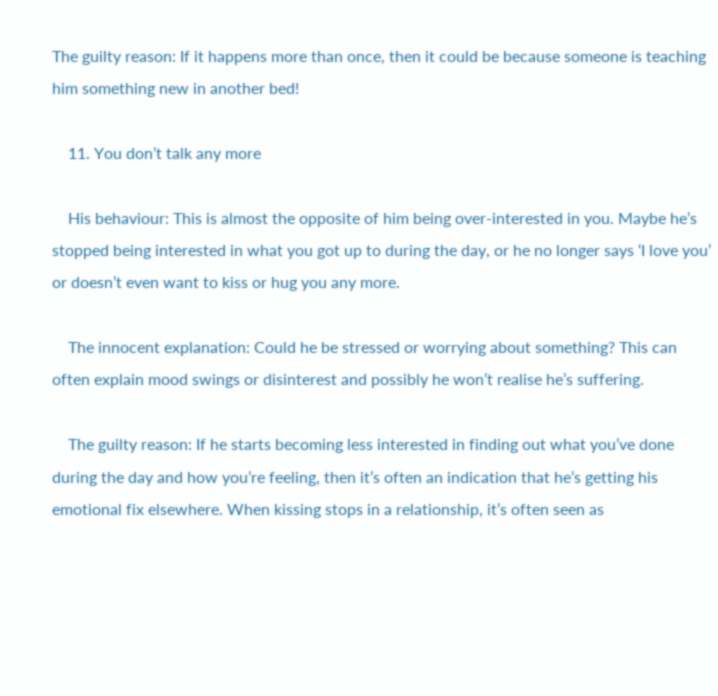The guilty reason: If it happens more than once, then it could be because someone is teaching him something new in another bed!

    11. You don’t talk any more

    His behaviour: This is almost the opposite of him being over-interested in you. Maybe he’s stopped being interested in what you got up to during the day, or he no longer says ‘I love you’ or doesn’t even want to kiss or hug you any more.

    The innocent explanation: Could he be stressed or worrying about something? This can often explain mood swings or disinterest and possibly he won’t realise he’s suffering.

    The guilty reason: If he starts becoming less interested in finding out what you’ve done during the day and how you’re feeling, then it’s often an indication that he’s getting his emotional fix elsewhere. When kissing stops in a relationship, it’s often seen as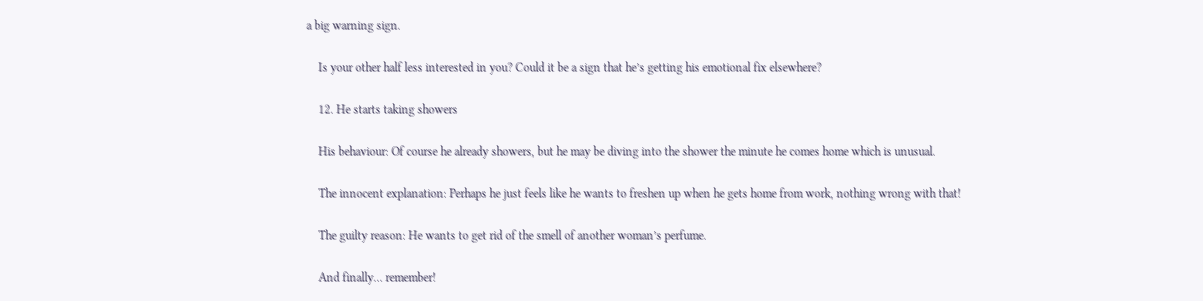a big warning sign.

    Is your other half less interested in you? Could it be a sign that he’s getting his emotional fix elsewhere?

    12. He starts taking showers

    His behaviour: Of course he already showers, but he may be diving into the shower the minute he comes home which is unusual.

    The innocent explanation: Perhaps he just feels like he wants to freshen up when he gets home from work, nothing wrong with that!

    The guilty reason: He wants to get rid of the smell of another woman’s perfume.

    And finally… remember!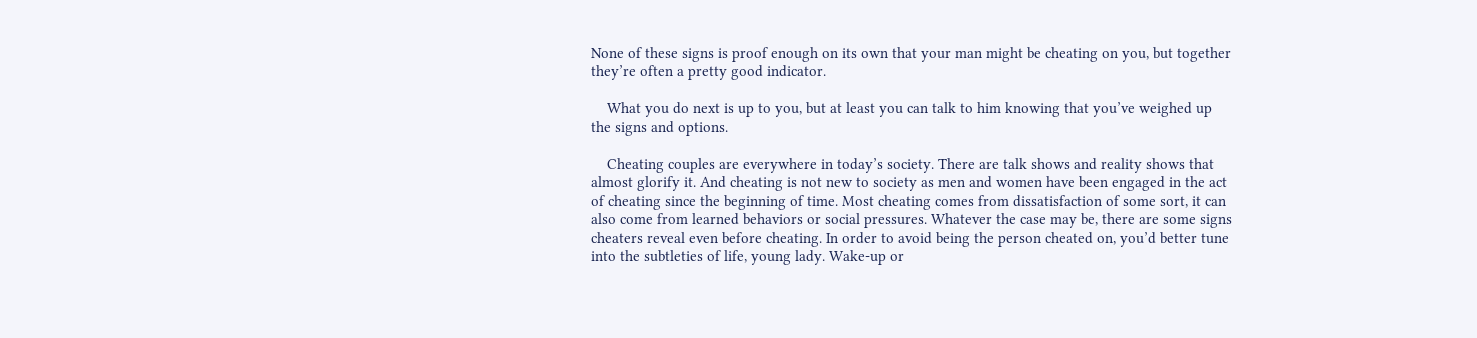None of these signs is proof enough on its own that your man might be cheating on you, but together they’re often a pretty good indicator.

    What you do next is up to you, but at least you can talk to him knowing that you’ve weighed up the signs and options.

    Cheating couples are everywhere in today’s society. There are talk shows and reality shows that almost glorify it. And cheating is not new to society as men and women have been engaged in the act of cheating since the beginning of time. Most cheating comes from dissatisfaction of some sort, it can also come from learned behaviors or social pressures. Whatever the case may be, there are some signs cheaters reveal even before cheating. In order to avoid being the person cheated on, you’d better tune into the subtleties of life, young lady. Wake-up or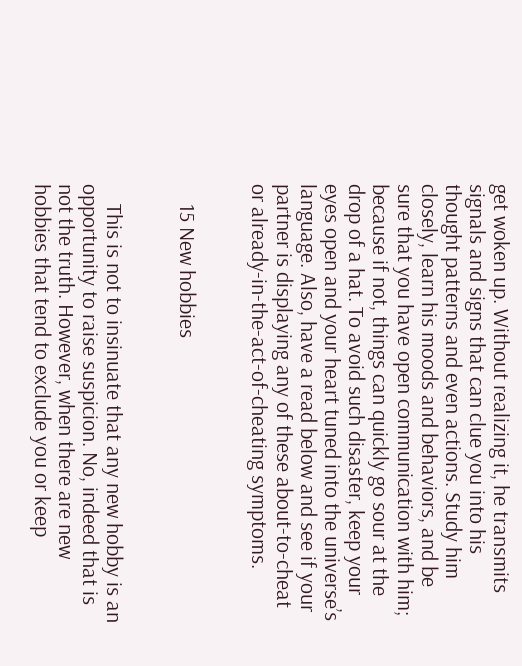get woken up. Without realizing it, he transmits signals and signs that can clue you into his thought patterns and even actions. Study him closely, learn his moods and behaviors, and be sure that you have open communication with him; because if not, things can quickly go sour at the drop of a hat. To avoid such disaster, keep your eyes open and your heart tuned into the universe’s language. Also, have a read below and see if your partner is displaying any of these about-to-cheat or already-in-the-act-of-cheating symptoms.


    15 New hobbies


    This is not to insinuate that any new hobby is an opportunity to raise suspicion. No, indeed that is not the truth. However, when there are new hobbies that tend to exclude you or keep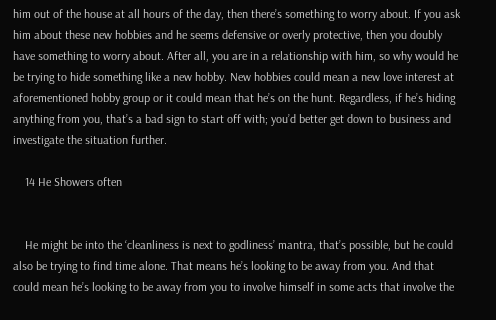him out of the house at all hours of the day, then there’s something to worry about. If you ask him about these new hobbies and he seems defensive or overly protective, then you doubly have something to worry about. After all, you are in a relationship with him, so why would he be trying to hide something like a new hobby. New hobbies could mean a new love interest at aforementioned hobby group or it could mean that he’s on the hunt. Regardless, if he’s hiding anything from you, that’s a bad sign to start off with; you’d better get down to business and investigate the situation further.

    14 He Showers often


    He might be into the ‘cleanliness is next to godliness’ mantra, that’s possible, but he could also be trying to find time alone. That means he’s looking to be away from you. And that could mean he’s looking to be away from you to involve himself in some acts that involve the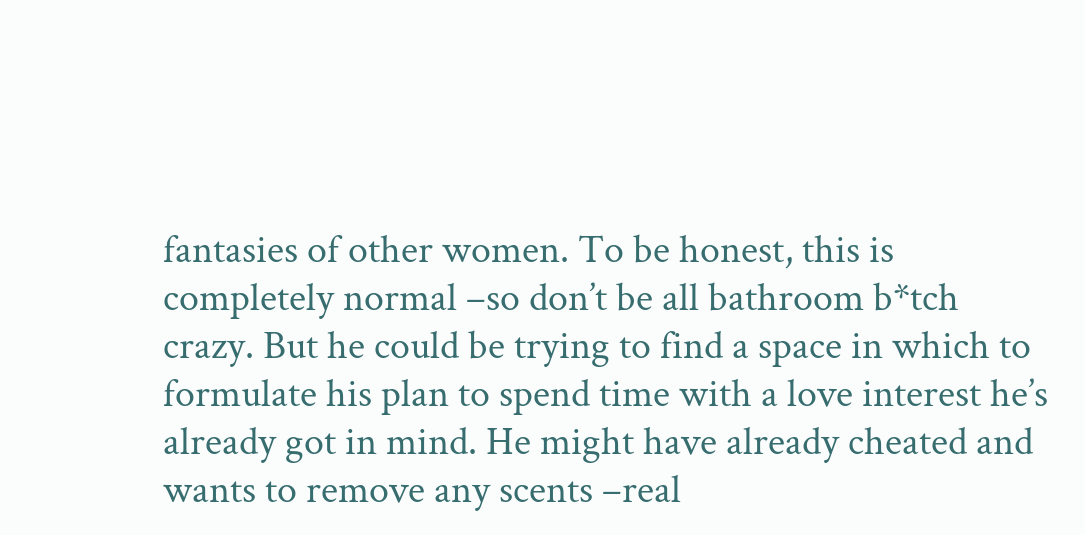fantasies of other women. To be honest, this is completely normal –so don’t be all bathroom b*tch crazy. But he could be trying to find a space in which to formulate his plan to spend time with a love interest he’s already got in mind. He might have already cheated and wants to remove any scents –real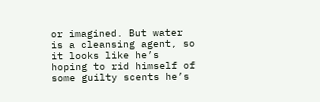or imagined. But water is a cleansing agent, so it looks like he’s hoping to rid himself of some guilty scents he’s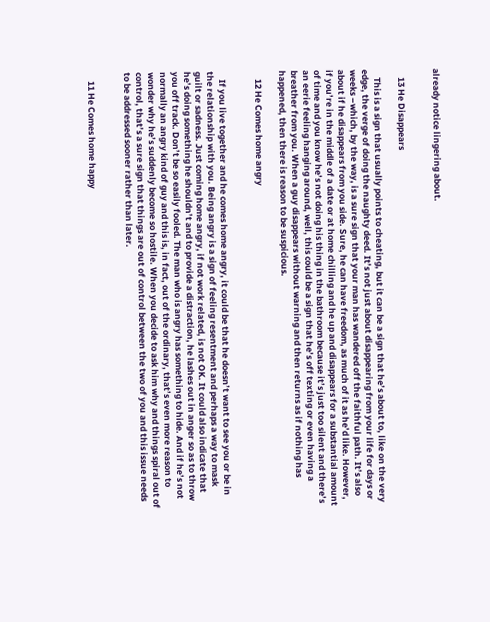already notice lingering about.


    13 He Disappears

    This is a sign that usually points to cheating, but it can be a sign that he’s about to, like on the very edge, the verge of doing the naughty deed. It’s not just about disappearing from your life for days or weeks –which, by the way, is a sure sign that your man has wandered off the faithful path. It’s also about if he disappears from you side. Sure, he can have freedom, as much of it as he’d like. However, if you’re in the middle of a date or at home chilling and he up and disappears for a substantial amount of time and you know he’s not doing his thing in the bathroom because it’s just too silent and there’s an eerie feeling hanging around, well, this could be a sign that he’s off texting or even having a breather from you. When a guy disappears without warning and then returns as if nothing has happened, then there is reason to be suspicious.

    12 He Comes home angry


    If you live together and he comes home angry, it could be that he doesn’t want to see you or be in the relationship with you. Being angry is a sign of feeling resentment and perhaps a way to mask guilt or sadness. Just coming home angry, if not work related, is not OK. It could also indicate that he’s doing something he shouldn’t and to provide a distraction, he lashes out in anger so as to throw you off track. Don’t be so easily fooled. The man who is angry has something to hide. And if he’s not normally an angry kind of guy and this is, in fact, out of the ordinary, that’s even more reason to wonder why he’s suddenly become so hostile. When you decide to ask him why and things spiral out of control, that’s a sure sign that things are out of control between the two of you and this issue needs to be addressed sooner rather than later.


    11 He Comes home happy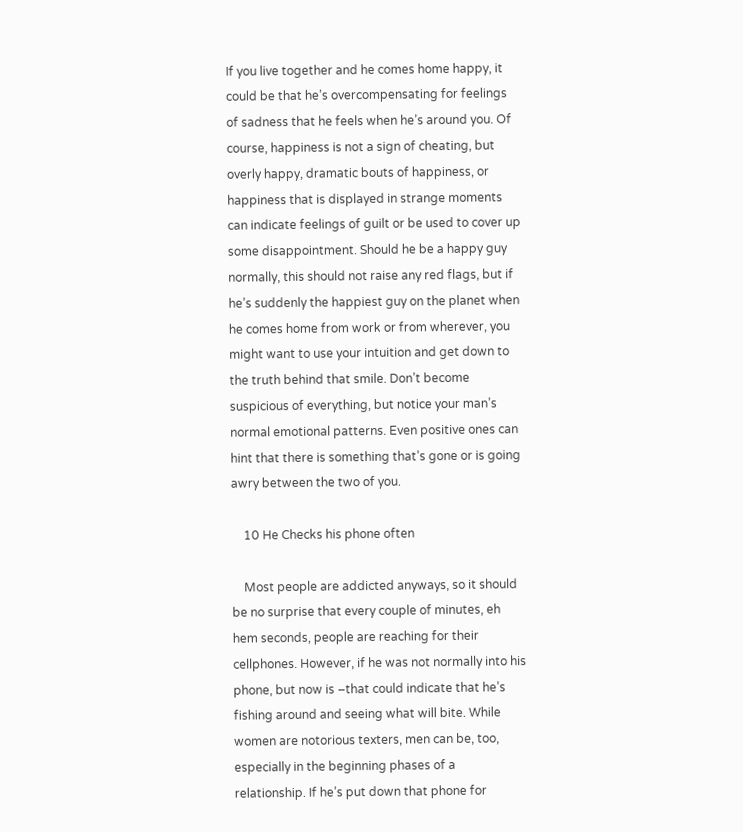If you live together and he comes home happy, it could be that he’s overcompensating for feelings of sadness that he feels when he’s around you. Of course, happiness is not a sign of cheating, but overly happy, dramatic bouts of happiness, or happiness that is displayed in strange moments can indicate feelings of guilt or be used to cover up some disappointment. Should he be a happy guy normally, this should not raise any red flags, but if he’s suddenly the happiest guy on the planet when he comes home from work or from wherever, you might want to use your intuition and get down to the truth behind that smile. Don’t become suspicious of everything, but notice your man’s normal emotional patterns. Even positive ones can hint that there is something that’s gone or is going awry between the two of you.

    10 He Checks his phone often

    Most people are addicted anyways, so it should be no surprise that every couple of minutes, eh hem seconds, people are reaching for their cellphones. However, if he was not normally into his phone, but now is –that could indicate that he’s fishing around and seeing what will bite. While women are notorious texters, men can be, too, especially in the beginning phases of a relationship. If he’s put down that phone for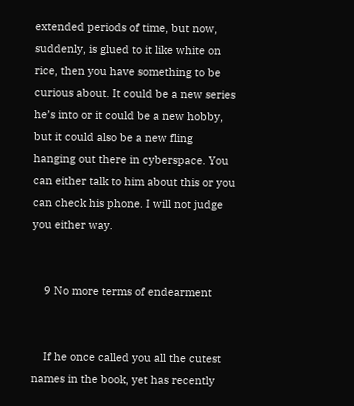extended periods of time, but now, suddenly, is glued to it like white on rice, then you have something to be curious about. It could be a new series he’s into or it could be a new hobby, but it could also be a new fling hanging out there in cyberspace. You can either talk to him about this or you can check his phone. I will not judge you either way.


    9 No more terms of endearment


    If he once called you all the cutest names in the book, yet has recently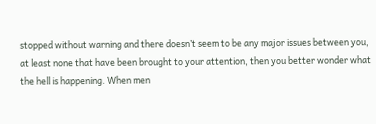stopped without warning and there doesn’t seem to be any major issues between you, at least none that have been brought to your attention, then you better wonder what the hell is happening. When men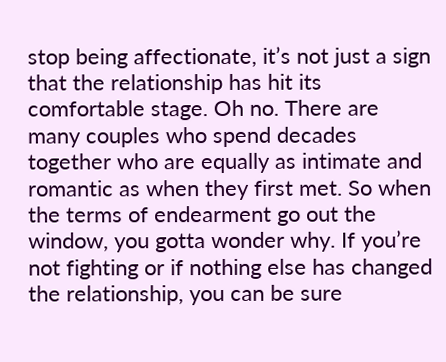stop being affectionate, it’s not just a sign that the relationship has hit its comfortable stage. Oh no. There are many couples who spend decades together who are equally as intimate and romantic as when they first met. So when the terms of endearment go out the window, you gotta wonder why. If you’re not fighting or if nothing else has changed the relationship, you can be sure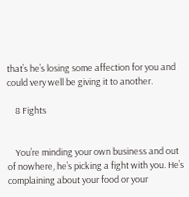that’s he’s losing some affection for you and could very well be giving it to another.

    8 Fights


    You’re minding your own business and out of nowhere, he’s picking a fight with you. He’s complaining about your food or your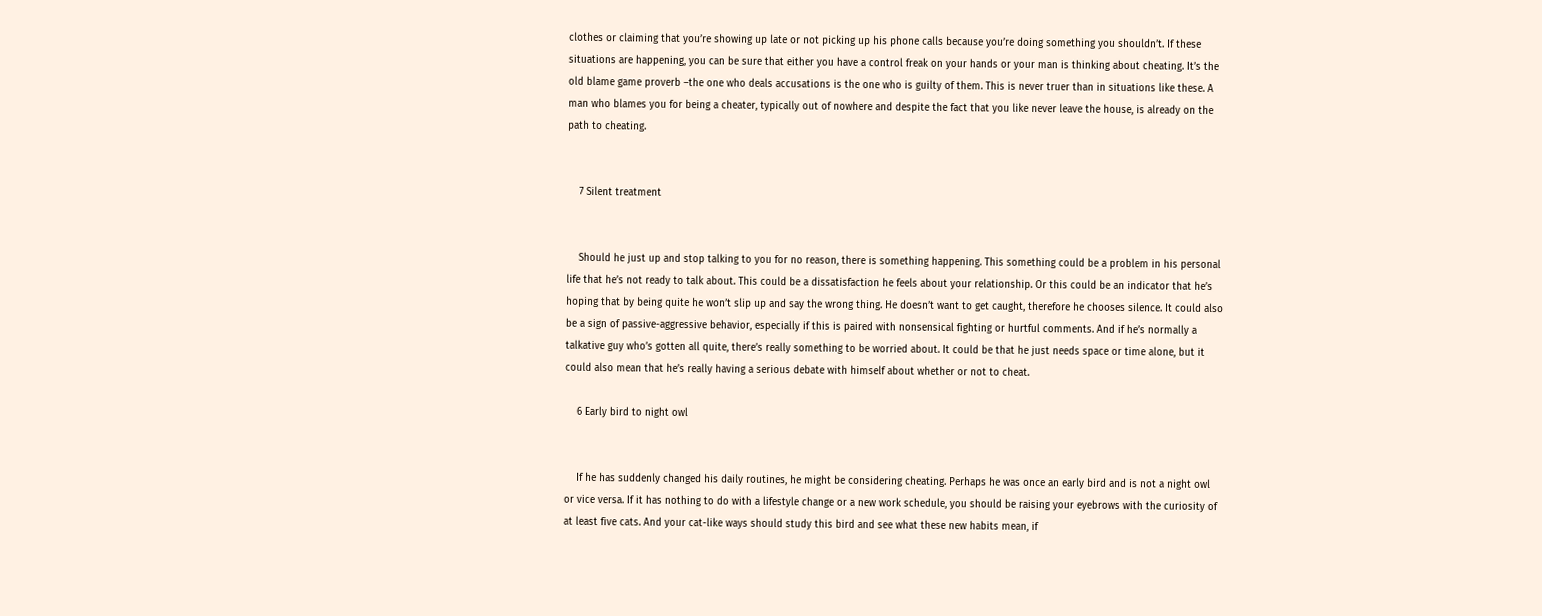clothes or claiming that you’re showing up late or not picking up his phone calls because you’re doing something you shouldn’t. If these situations are happening, you can be sure that either you have a control freak on your hands or your man is thinking about cheating. It’s the old blame game proverb –the one who deals accusations is the one who is guilty of them. This is never truer than in situations like these. A man who blames you for being a cheater, typically out of nowhere and despite the fact that you like never leave the house, is already on the path to cheating.


    7 Silent treatment


    Should he just up and stop talking to you for no reason, there is something happening. This something could be a problem in his personal life that he’s not ready to talk about. This could be a dissatisfaction he feels about your relationship. Or this could be an indicator that he’s hoping that by being quite he won’t slip up and say the wrong thing. He doesn’t want to get caught, therefore he chooses silence. It could also be a sign of passive-aggressive behavior, especially if this is paired with nonsensical fighting or hurtful comments. And if he’s normally a talkative guy who’s gotten all quite, there’s really something to be worried about. It could be that he just needs space or time alone, but it could also mean that he’s really having a serious debate with himself about whether or not to cheat.

    6 Early bird to night owl


    If he has suddenly changed his daily routines, he might be considering cheating. Perhaps he was once an early bird and is not a night owl or vice versa. If it has nothing to do with a lifestyle change or a new work schedule, you should be raising your eyebrows with the curiosity of at least five cats. And your cat-like ways should study this bird and see what these new habits mean, if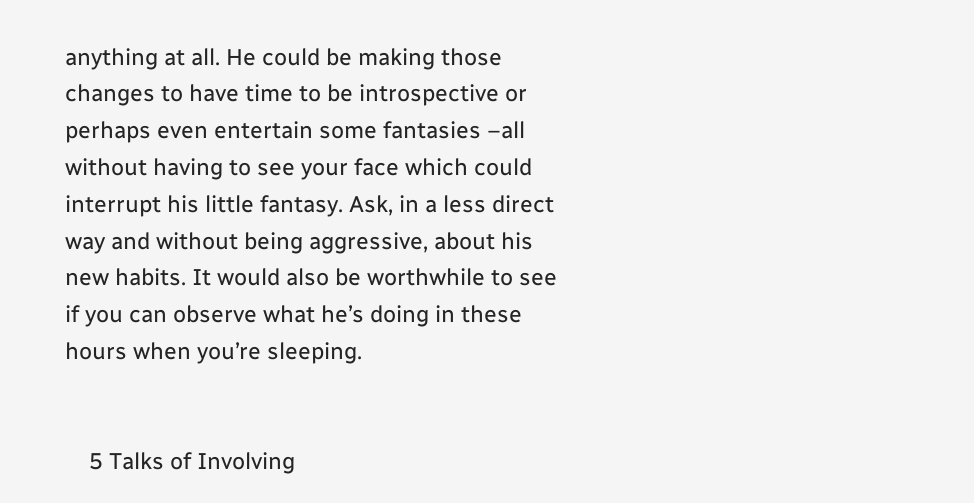anything at all. He could be making those changes to have time to be introspective or perhaps even entertain some fantasies –all without having to see your face which could interrupt his little fantasy. Ask, in a less direct way and without being aggressive, about his new habits. It would also be worthwhile to see if you can observe what he’s doing in these hours when you’re sleeping.


    5 Talks of Involving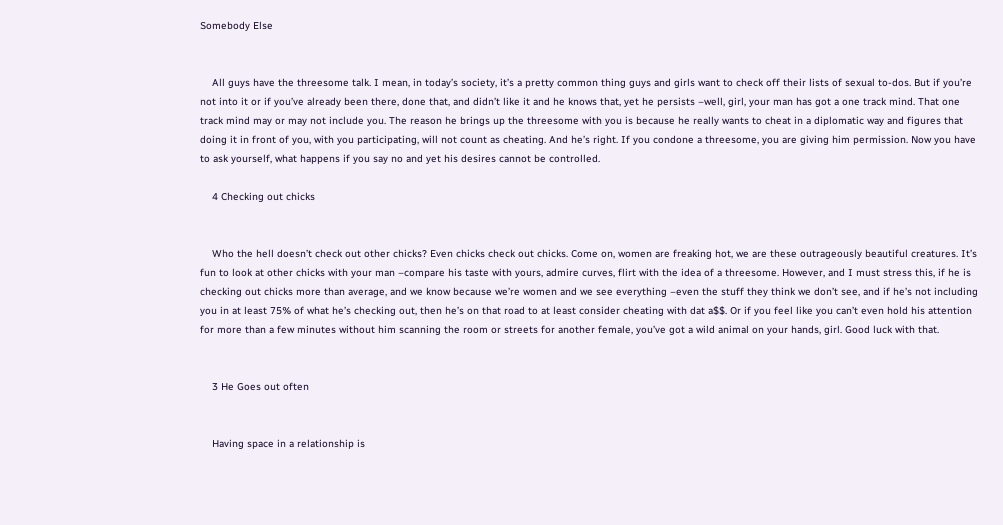Somebody Else


    All guys have the threesome talk. I mean, in today’s society, it’s a pretty common thing guys and girls want to check off their lists of sexual to-dos. But if you’re not into it or if you’ve already been there, done that, and didn’t like it and he knows that, yet he persists –well, girl, your man has got a one track mind. That one track mind may or may not include you. The reason he brings up the threesome with you is because he really wants to cheat in a diplomatic way and figures that doing it in front of you, with you participating, will not count as cheating. And he’s right. If you condone a threesome, you are giving him permission. Now you have to ask yourself, what happens if you say no and yet his desires cannot be controlled.

    4 Checking out chicks


    Who the hell doesn’t check out other chicks? Even chicks check out chicks. Come on, women are freaking hot, we are these outrageously beautiful creatures. It’s fun to look at other chicks with your man –compare his taste with yours, admire curves, flirt with the idea of a threesome. However, and I must stress this, if he is checking out chicks more than average, and we know because we’re women and we see everything –even the stuff they think we don’t see, and if he’s not including you in at least 75% of what he’s checking out, then he’s on that road to at least consider cheating with dat a$$. Or if you feel like you can’t even hold his attention for more than a few minutes without him scanning the room or streets for another female, you’ve got a wild animal on your hands, girl. Good luck with that.


    3 He Goes out often


    Having space in a relationship is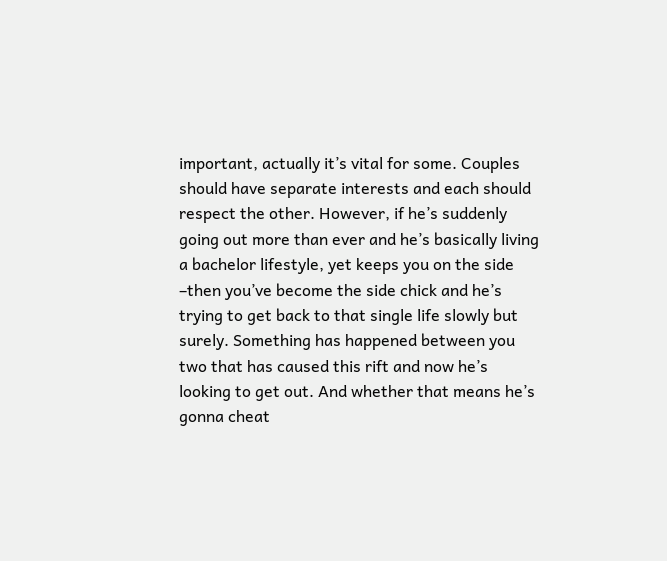important, actually it’s vital for some. Couples should have separate interests and each should respect the other. However, if he’s suddenly going out more than ever and he’s basically living a bachelor lifestyle, yet keeps you on the side –then you’ve become the side chick and he’s trying to get back to that single life slowly but surely. Something has happened between you two that has caused this rift and now he’s looking to get out. And whether that means he’s gonna cheat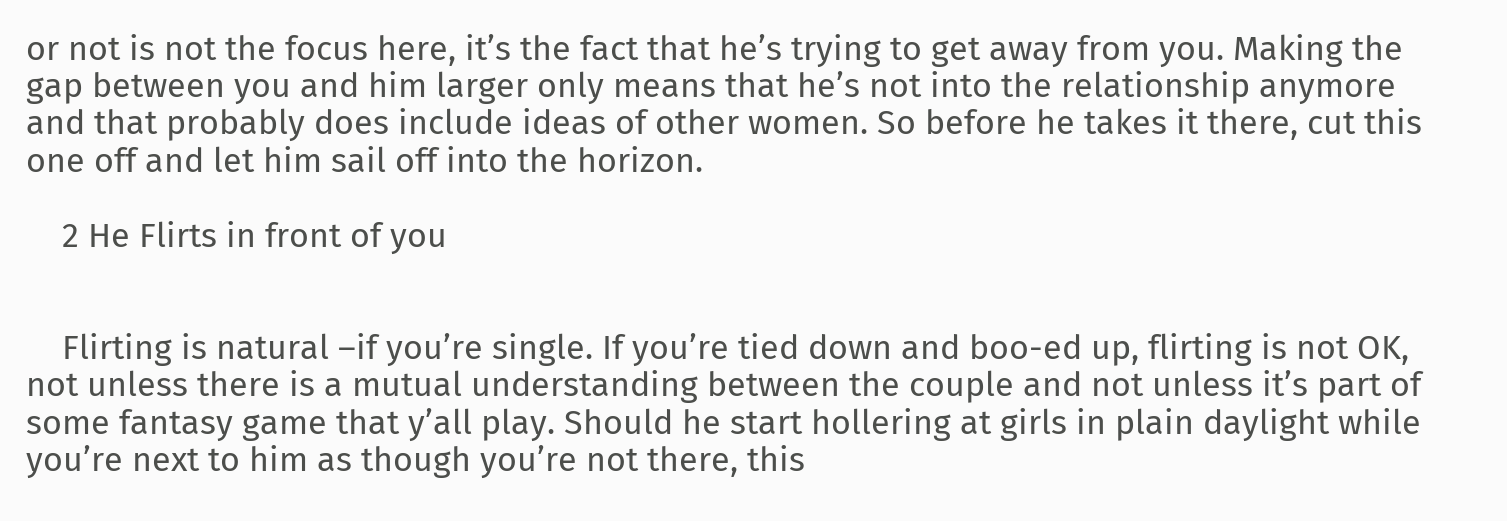or not is not the focus here, it’s the fact that he’s trying to get away from you. Making the gap between you and him larger only means that he’s not into the relationship anymore and that probably does include ideas of other women. So before he takes it there, cut this one off and let him sail off into the horizon.

    2 He Flirts in front of you


    Flirting is natural –if you’re single. If you’re tied down and boo-ed up, flirting is not OK, not unless there is a mutual understanding between the couple and not unless it’s part of some fantasy game that y’all play. Should he start hollering at girls in plain daylight while you’re next to him as though you’re not there, this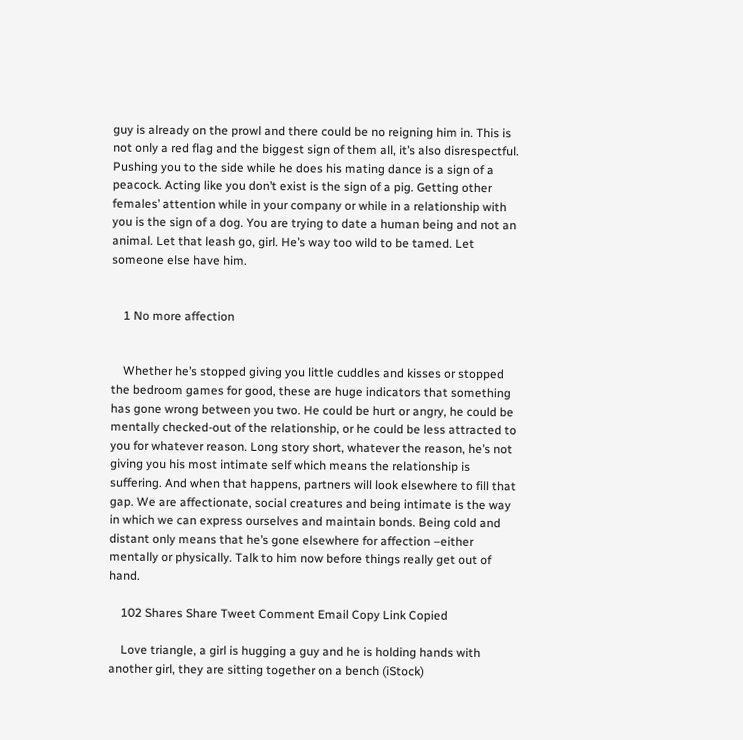guy is already on the prowl and there could be no reigning him in. This is not only a red flag and the biggest sign of them all, it’s also disrespectful. Pushing you to the side while he does his mating dance is a sign of a peacock. Acting like you don’t exist is the sign of a pig. Getting other females’ attention while in your company or while in a relationship with you is the sign of a dog. You are trying to date a human being and not an animal. Let that leash go, girl. He’s way too wild to be tamed. Let someone else have him.


    1 No more affection


    Whether he’s stopped giving you little cuddles and kisses or stopped the bedroom games for good, these are huge indicators that something has gone wrong between you two. He could be hurt or angry, he could be mentally checked-out of the relationship, or he could be less attracted to you for whatever reason. Long story short, whatever the reason, he’s not giving you his most intimate self which means the relationship is suffering. And when that happens, partners will look elsewhere to fill that gap. We are affectionate, social creatures and being intimate is the way in which we can express ourselves and maintain bonds. Being cold and distant only means that he’s gone elsewhere for affection –either mentally or physically. Talk to him now before things really get out of hand.

    102 Shares Share Tweet Comment Email Copy Link Copied

    Love triangle, a girl is hugging a guy and he is holding hands with another girl, they are sitting together on a bench (iStock)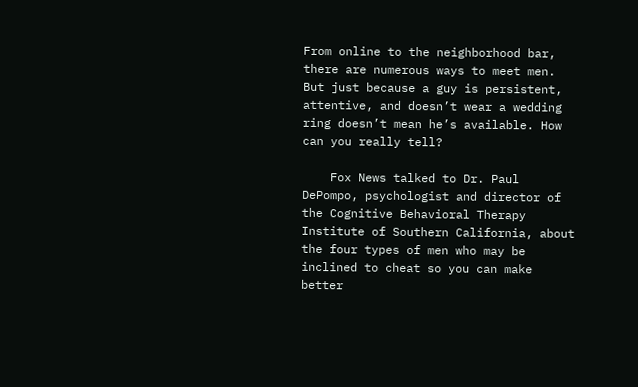From online to the neighborhood bar, there are numerous ways to meet men. But just because a guy is persistent, attentive, and doesn’t wear a wedding ring doesn’t mean he’s available. How can you really tell?

    Fox News talked to Dr. Paul DePompo, psychologist and director of the Cognitive Behavioral Therapy Institute of Southern California, about the four types of men who may be inclined to cheat so you can make better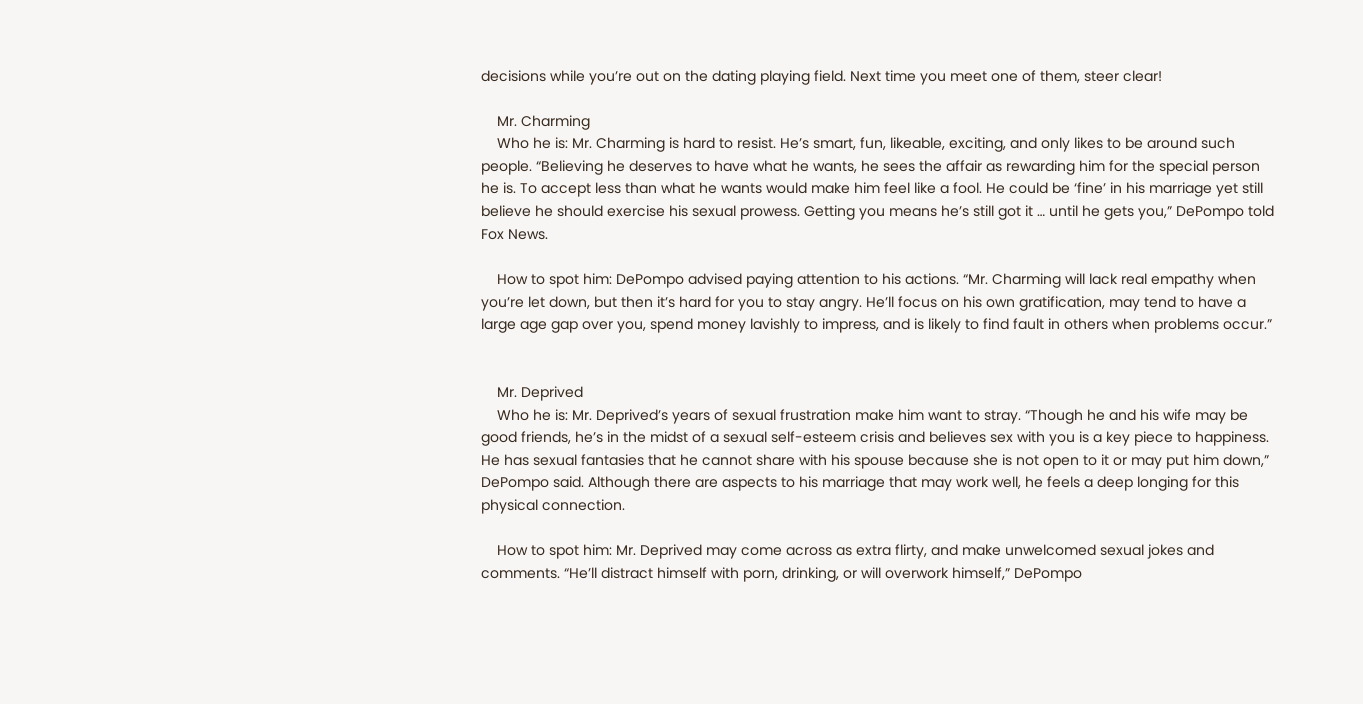decisions while you’re out on the dating playing field. Next time you meet one of them, steer clear!

    Mr. Charming
    Who he is: Mr. Charming is hard to resist. He’s smart, fun, likeable, exciting, and only likes to be around such people. “Believing he deserves to have what he wants, he sees the affair as rewarding him for the special person he is. To accept less than what he wants would make him feel like a fool. He could be ‘fine’ in his marriage yet still believe he should exercise his sexual prowess. Getting you means he’s still got it … until he gets you,” DePompo told Fox News.

    How to spot him: DePompo advised paying attention to his actions. “Mr. Charming will lack real empathy when you’re let down, but then it’s hard for you to stay angry. He’ll focus on his own gratification, may tend to have a large age gap over you, spend money lavishly to impress, and is likely to find fault in others when problems occur.”


    Mr. Deprived
    Who he is: Mr. Deprived’s years of sexual frustration make him want to stray. “Though he and his wife may be good friends, he’s in the midst of a sexual self-esteem crisis and believes sex with you is a key piece to happiness. He has sexual fantasies that he cannot share with his spouse because she is not open to it or may put him down,” DePompo said. Although there are aspects to his marriage that may work well, he feels a deep longing for this physical connection.

    How to spot him: Mr. Deprived may come across as extra flirty, and make unwelcomed sexual jokes and comments. “He’ll distract himself with porn, drinking, or will overwork himself,” DePompo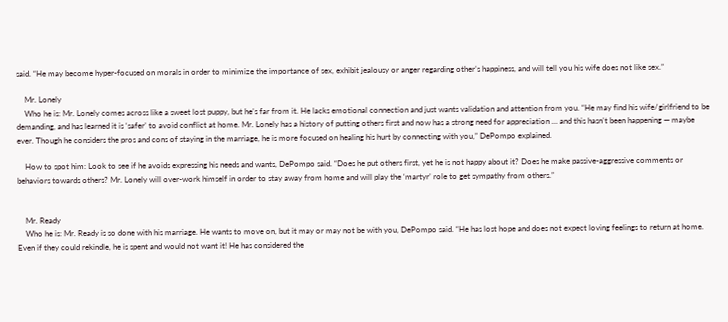said. “He may become hyper-focused on morals in order to minimize the importance of sex, exhibit jealousy or anger regarding other’s happiness, and will tell you his wife does not like sex.”

    Mr. Lonely
    Who he is: Mr. Lonely comes across like a sweet lost puppy, but he’s far from it. He lacks emotional connection and just wants validation and attention from you. “He may find his wife/girlfriend to be demanding, and has learned it is ‘safer’ to avoid conflict at home. Mr. Lonely has a history of putting others first and now has a strong need for appreciation … and this hasn’t been happening — maybe ever. Though he considers the pros and cons of staying in the marriage, he is more focused on healing his hurt by connecting with you,” DePompo explained.

    How to spot him: Look to see if he avoids expressing his needs and wants, DePompo said. “Does he put others first, yet he is not happy about it? Does he make passive-aggressive comments or behaviors towards others? Mr. Lonely will over-work himself in order to stay away from home and will play the ‘martyr’ role to get sympathy from others.”


    Mr. Ready
    Who he is: Mr. Ready is so done with his marriage. He wants to move on, but it may or may not be with you, DePompo said. “He has lost hope and does not expect loving feelings to return at home. Even if they could rekindle, he is spent and would not want it! He has considered the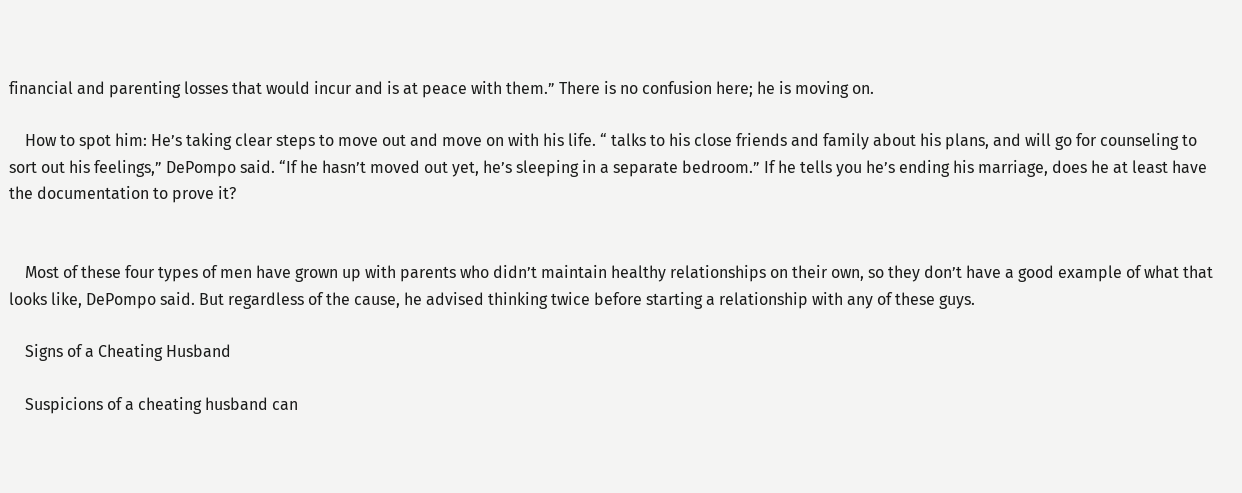financial and parenting losses that would incur and is at peace with them.” There is no confusion here; he is moving on.

    How to spot him: He’s taking clear steps to move out and move on with his life. “ talks to his close friends and family about his plans, and will go for counseling to sort out his feelings,” DePompo said. “If he hasn’t moved out yet, he’s sleeping in a separate bedroom.” If he tells you he’s ending his marriage, does he at least have the documentation to prove it?


    Most of these four types of men have grown up with parents who didn’t maintain healthy relationships on their own, so they don’t have a good example of what that looks like, DePompo said. But regardless of the cause, he advised thinking twice before starting a relationship with any of these guys.

    Signs of a Cheating Husband

    Suspicions of a cheating husband can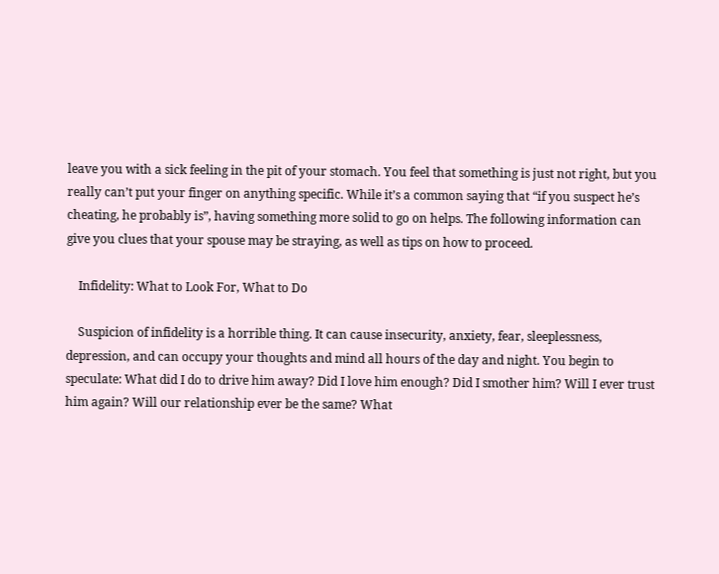leave you with a sick feeling in the pit of your stomach. You feel that something is just not right, but you really can’t put your finger on anything specific. While it’s a common saying that “if you suspect he’s cheating, he probably is”, having something more solid to go on helps. The following information can give you clues that your spouse may be straying, as well as tips on how to proceed.

    Infidelity: What to Look For, What to Do

    Suspicion of infidelity is a horrible thing. It can cause insecurity, anxiety, fear, sleeplessness, depression, and can occupy your thoughts and mind all hours of the day and night. You begin to speculate: What did I do to drive him away? Did I love him enough? Did I smother him? Will I ever trust him again? Will our relationship ever be the same? What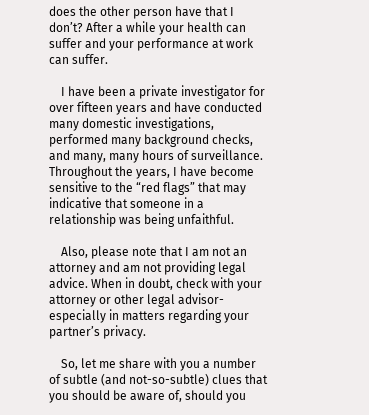does the other person have that I don’t? After a while your health can suffer and your performance at work can suffer.

    I have been a private investigator for over fifteen years and have conducted many domestic investigations, performed many background checks, and many, many hours of surveillance. Throughout the years, I have become sensitive to the “red flags” that may indicative that someone in a relationship was being unfaithful.

    Also, please note that I am not an attorney and am not providing legal advice. When in doubt, check with your attorney or other legal advisor-especially in matters regarding your partner’s privacy.

    So, let me share with you a number of subtle (and not-so-subtle) clues that you should be aware of, should you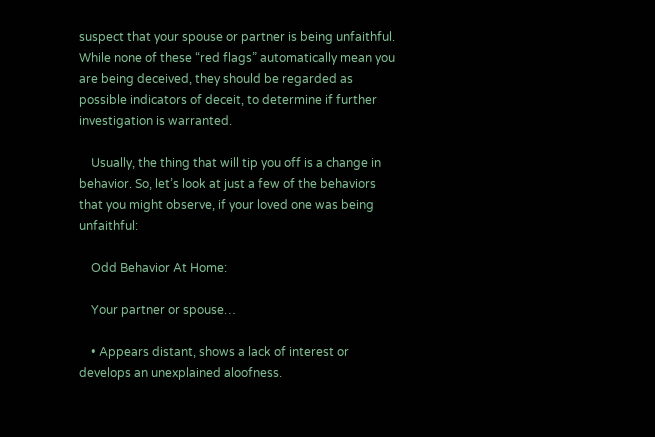suspect that your spouse or partner is being unfaithful. While none of these “red flags” automatically mean you are being deceived, they should be regarded as possible indicators of deceit, to determine if further investigation is warranted.

    Usually, the thing that will tip you off is a change in behavior. So, let’s look at just a few of the behaviors that you might observe, if your loved one was being unfaithful:

    Odd Behavior At Home:

    Your partner or spouse…

    • Appears distant, shows a lack of interest or develops an unexplained aloofness.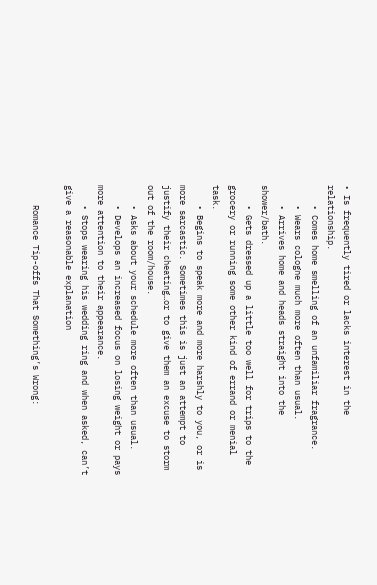• Is frequently tired or lacks interest in the relationship.
    • Comes home smelling of an unfamiliar fragrance.
    • Wears cologne much more often than usual.
    • Arrives home and heads straight into the shower/bath.
    • Gets dressed up a little too well for trips to the grocery or running some other kind of errand or menial task.
    • Begins to speak more and more harshly to you, or is more sarcastic. Sometimes this is just an attempt to justify their cheating…or to give them an excuse to storm out of the room/house.
    • Asks about your schedule more often than usual.
    • Develops an increased focus on losing weight or pays more attention to their appearance.
    • Stops wearing his wedding ring and when asked, can’t give a reasonable explanation

    Romance Tip-offs That Something’s Wrong: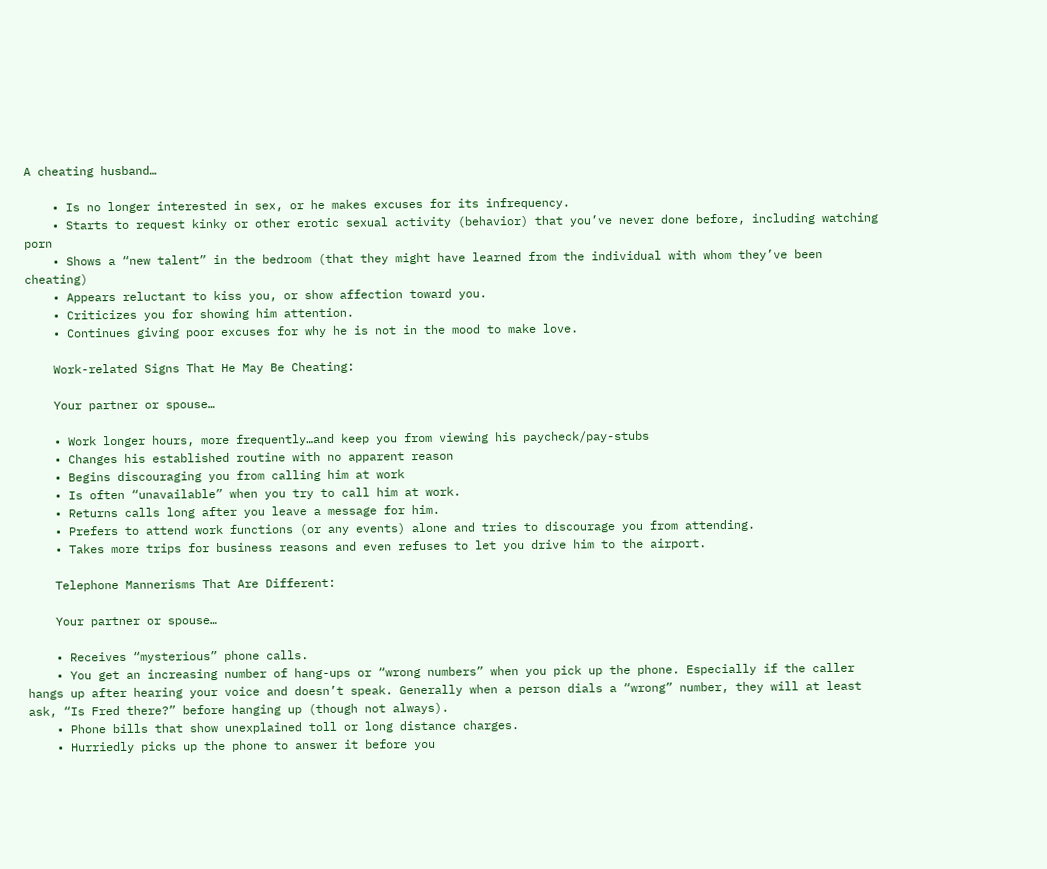A cheating husband…

    • Is no longer interested in sex, or he makes excuses for its infrequency.
    • Starts to request kinky or other erotic sexual activity (behavior) that you’ve never done before, including watching porn
    • Shows a “new talent” in the bedroom (that they might have learned from the individual with whom they’ve been cheating)
    • Appears reluctant to kiss you, or show affection toward you.
    • Criticizes you for showing him attention.
    • Continues giving poor excuses for why he is not in the mood to make love.

    Work-related Signs That He May Be Cheating:

    Your partner or spouse…

    • Work longer hours, more frequently…and keep you from viewing his paycheck/pay-stubs
    • Changes his established routine with no apparent reason
    • Begins discouraging you from calling him at work
    • Is often “unavailable” when you try to call him at work.
    • Returns calls long after you leave a message for him.
    • Prefers to attend work functions (or any events) alone and tries to discourage you from attending.
    • Takes more trips for business reasons and even refuses to let you drive him to the airport.

    Telephone Mannerisms That Are Different:

    Your partner or spouse…

    • Receives “mysterious” phone calls.
    • You get an increasing number of hang-ups or “wrong numbers” when you pick up the phone. Especially if the caller hangs up after hearing your voice and doesn’t speak. Generally when a person dials a “wrong” number, they will at least ask, “Is Fred there?” before hanging up (though not always).
    • Phone bills that show unexplained toll or long distance charges.
    • Hurriedly picks up the phone to answer it before you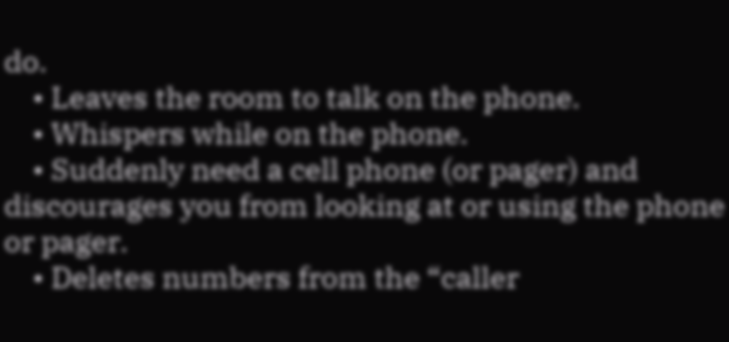do.
    • Leaves the room to talk on the phone.
    • Whispers while on the phone.
    • Suddenly need a cell phone (or pager) and discourages you from looking at or using the phone or pager.
    • Deletes numbers from the “caller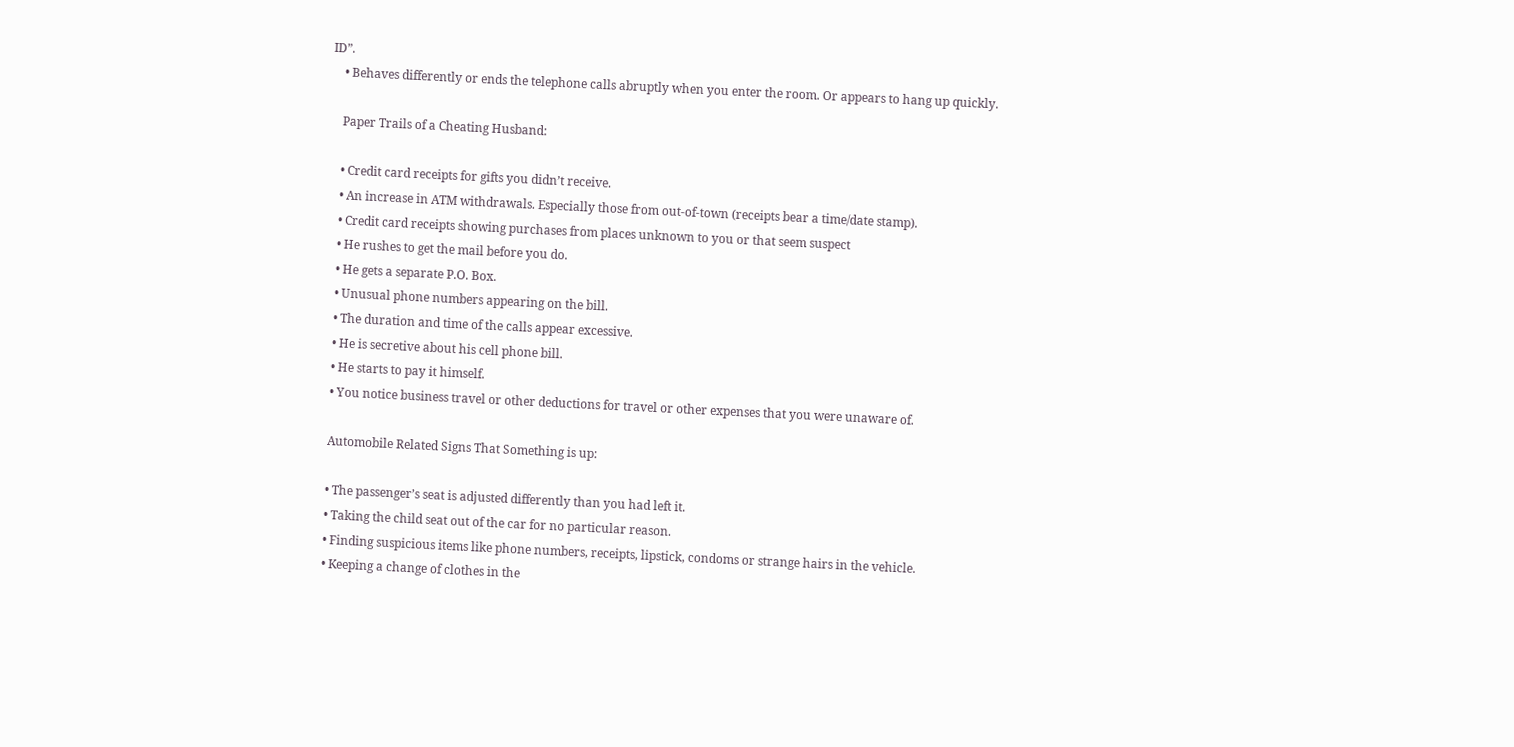ID”.
    • Behaves differently or ends the telephone calls abruptly when you enter the room. Or appears to hang up quickly.

    Paper Trails of a Cheating Husband:

    • Credit card receipts for gifts you didn’t receive.
    • An increase in ATM withdrawals. Especially those from out-of-town (receipts bear a time/date stamp).
    • Credit card receipts showing purchases from places unknown to you or that seem suspect
    • He rushes to get the mail before you do.
    • He gets a separate P.O. Box.
    • Unusual phone numbers appearing on the bill.
    • The duration and time of the calls appear excessive.
    • He is secretive about his cell phone bill.
    • He starts to pay it himself.
    • You notice business travel or other deductions for travel or other expenses that you were unaware of.

    Automobile Related Signs That Something is up:

    • The passenger’s seat is adjusted differently than you had left it.
    • Taking the child seat out of the car for no particular reason.
    • Finding suspicious items like phone numbers, receipts, lipstick, condoms or strange hairs in the vehicle.
    • Keeping a change of clothes in the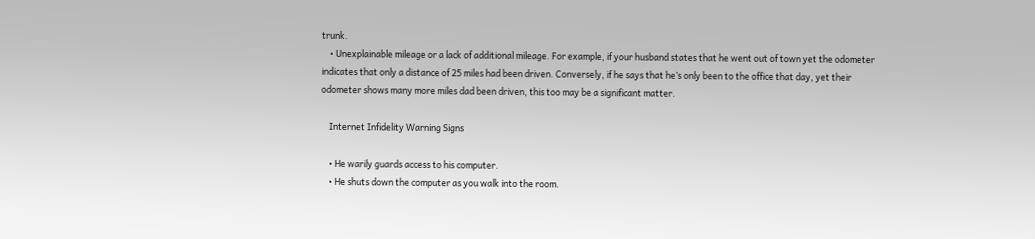trunk.
    • Unexplainable mileage or a lack of additional mileage. For example, if your husband states that he went out of town yet the odometer indicates that only a distance of 25 miles had been driven. Conversely, if he says that he’s only been to the office that day, yet their odometer shows many more miles dad been driven, this too may be a significant matter.

    Internet Infidelity Warning Signs

    • He warily guards access to his computer.
    • He shuts down the computer as you walk into the room.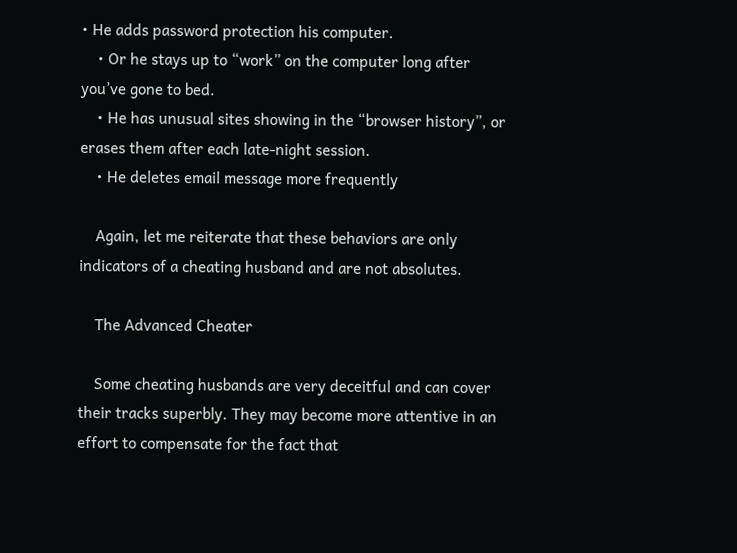• He adds password protection his computer.
    • Or he stays up to “work” on the computer long after you’ve gone to bed.
    • He has unusual sites showing in the “browser history”, or erases them after each late-night session.
    • He deletes email message more frequently

    Again, let me reiterate that these behaviors are only indicators of a cheating husband and are not absolutes.

    The Advanced Cheater

    Some cheating husbands are very deceitful and can cover their tracks superbly. They may become more attentive in an effort to compensate for the fact that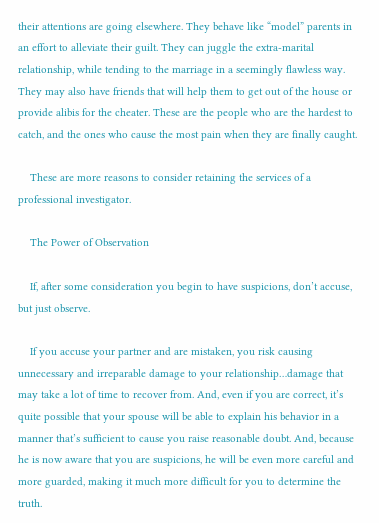their attentions are going elsewhere. They behave like “model” parents in an effort to alleviate their guilt. They can juggle the extra-marital relationship, while tending to the marriage in a seemingly flawless way. They may also have friends that will help them to get out of the house or provide alibis for the cheater. These are the people who are the hardest to catch, and the ones who cause the most pain when they are finally caught.

    These are more reasons to consider retaining the services of a professional investigator.

    The Power of Observation

    If, after some consideration you begin to have suspicions, don’t accuse, but just observe.

    If you accuse your partner and are mistaken, you risk causing unnecessary and irreparable damage to your relationship…damage that may take a lot of time to recover from. And, even if you are correct, it’s quite possible that your spouse will be able to explain his behavior in a manner that’s sufficient to cause you raise reasonable doubt. And, because he is now aware that you are suspicions, he will be even more careful and more guarded, making it much more difficult for you to determine the truth.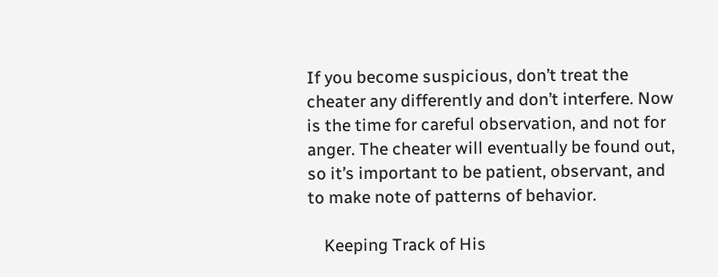If you become suspicious, don’t treat the cheater any differently and don’t interfere. Now is the time for careful observation, and not for anger. The cheater will eventually be found out, so it’s important to be patient, observant, and to make note of patterns of behavior.

    Keeping Track of His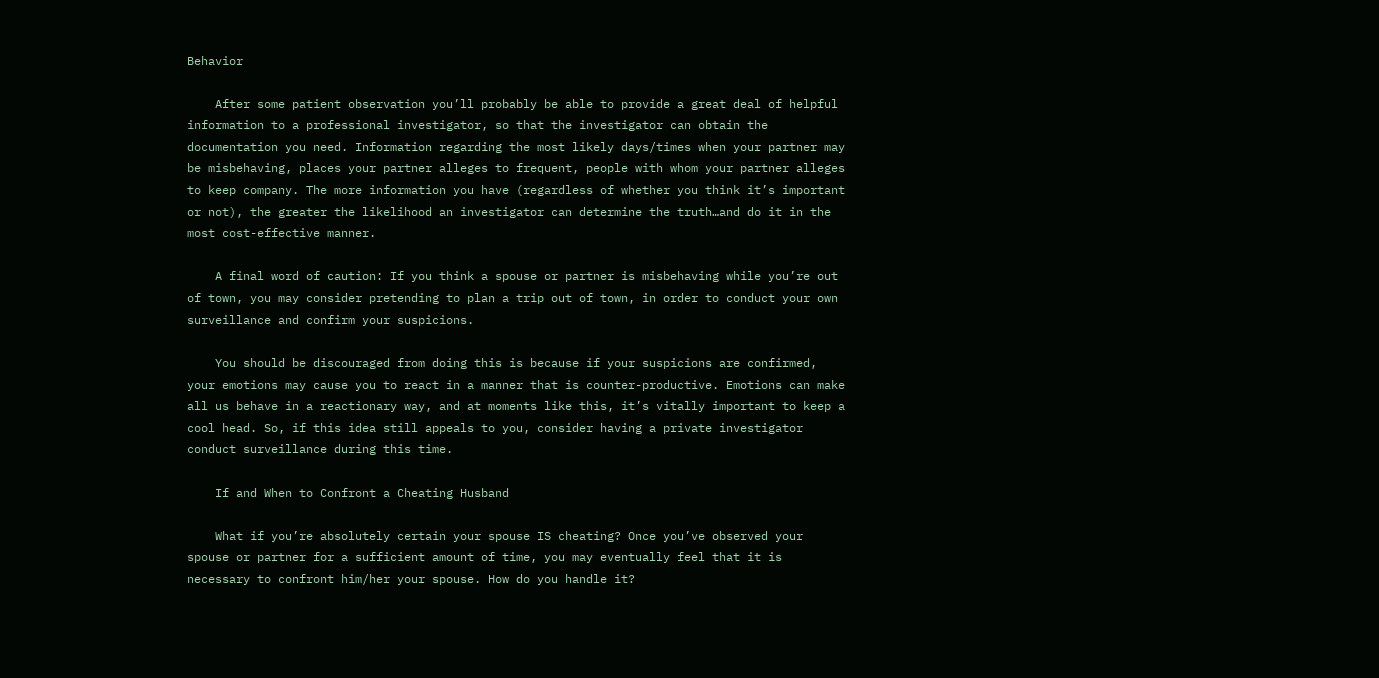Behavior

    After some patient observation you’ll probably be able to provide a great deal of helpful information to a professional investigator, so that the investigator can obtain the documentation you need. Information regarding the most likely days/times when your partner may be misbehaving, places your partner alleges to frequent, people with whom your partner alleges to keep company. The more information you have (regardless of whether you think it’s important or not), the greater the likelihood an investigator can determine the truth…and do it in the most cost-effective manner.

    A final word of caution: If you think a spouse or partner is misbehaving while you’re out of town, you may consider pretending to plan a trip out of town, in order to conduct your own surveillance and confirm your suspicions.

    You should be discouraged from doing this is because if your suspicions are confirmed, your emotions may cause you to react in a manner that is counter-productive. Emotions can make all us behave in a reactionary way, and at moments like this, it’s vitally important to keep a cool head. So, if this idea still appeals to you, consider having a private investigator conduct surveillance during this time.

    If and When to Confront a Cheating Husband

    What if you’re absolutely certain your spouse IS cheating? Once you’ve observed your spouse or partner for a sufficient amount of time, you may eventually feel that it is necessary to confront him/her your spouse. How do you handle it?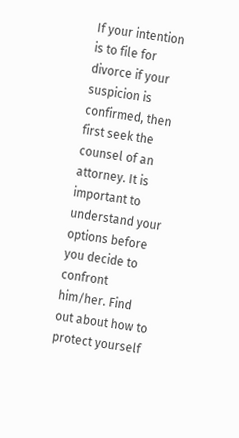If your intention is to file for divorce if your suspicion is confirmed, then first seek the counsel of an attorney. It is important to understand your options before you decide to confront him/her. Find out about how to protect yourself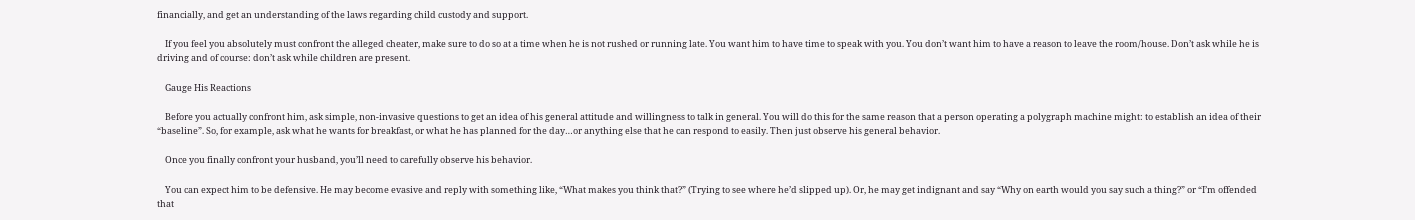financially, and get an understanding of the laws regarding child custody and support.

    If you feel you absolutely must confront the alleged cheater, make sure to do so at a time when he is not rushed or running late. You want him to have time to speak with you. You don’t want him to have a reason to leave the room/house. Don’t ask while he is driving and of course: don’t ask while children are present.

    Gauge His Reactions

    Before you actually confront him, ask simple, non-invasive questions to get an idea of his general attitude and willingness to talk in general. You will do this for the same reason that a person operating a polygraph machine might: to establish an idea of their “baseline”. So, for example, ask what he wants for breakfast, or what he has planned for the day…or anything else that he can respond to easily. Then just observe his general behavior.

    Once you finally confront your husband, you’ll need to carefully observe his behavior.

    You can expect him to be defensive. He may become evasive and reply with something like, “What makes you think that?” (Trying to see where he’d slipped up). Or, he may get indignant and say “Why on earth would you say such a thing?” or “I’m offended that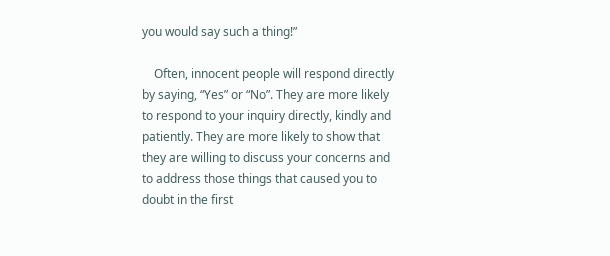you would say such a thing!”

    Often, innocent people will respond directly by saying, “Yes” or “No”. They are more likely to respond to your inquiry directly, kindly and patiently. They are more likely to show that they are willing to discuss your concerns and to address those things that caused you to doubt in the first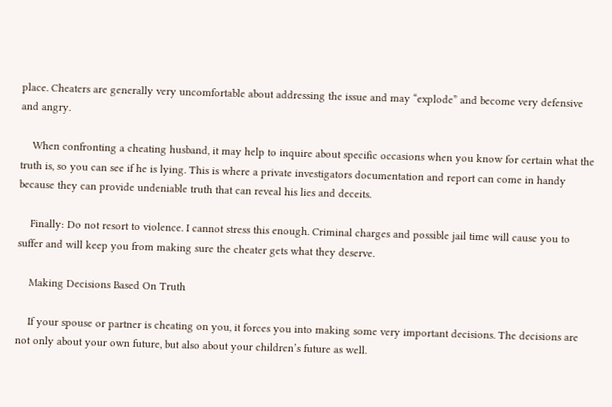place. Cheaters are generally very uncomfortable about addressing the issue and may “explode” and become very defensive and angry.

    When confronting a cheating husband, it may help to inquire about specific occasions when you know for certain what the truth is, so you can see if he is lying. This is where a private investigators documentation and report can come in handy because they can provide undeniable truth that can reveal his lies and deceits.

    Finally: Do not resort to violence. I cannot stress this enough. Criminal charges and possible jail time will cause you to suffer and will keep you from making sure the cheater gets what they deserve.

    Making Decisions Based On Truth

    If your spouse or partner is cheating on you, it forces you into making some very important decisions. The decisions are not only about your own future, but also about your children’s future as well.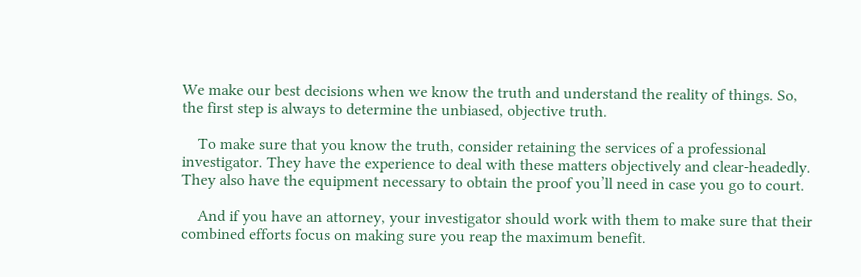We make our best decisions when we know the truth and understand the reality of things. So, the first step is always to determine the unbiased, objective truth.

    To make sure that you know the truth, consider retaining the services of a professional investigator. They have the experience to deal with these matters objectively and clear-headedly. They also have the equipment necessary to obtain the proof you’ll need in case you go to court.

    And if you have an attorney, your investigator should work with them to make sure that their combined efforts focus on making sure you reap the maximum benefit.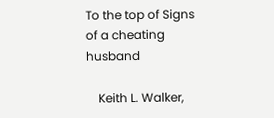To the top of Signs of a cheating husband

    Keith L. Walker,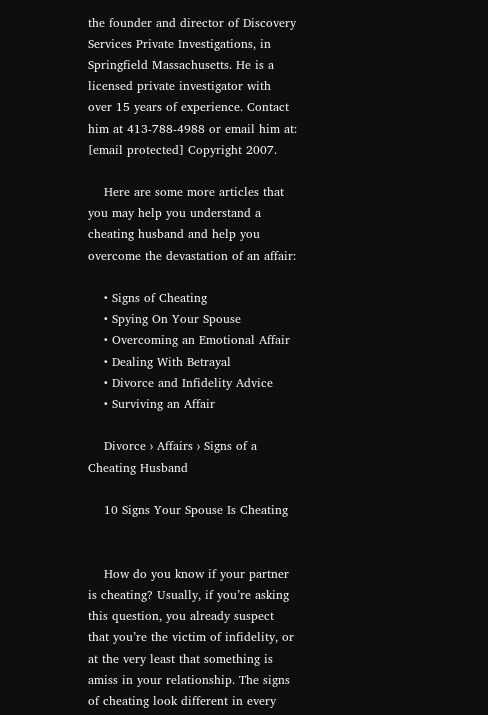the founder and director of Discovery Services Private Investigations, in Springfield Massachusetts. He is a licensed private investigator with over 15 years of experience. Contact him at 413-788-4988 or email him at: [email protected] Copyright 2007.

    Here are some more articles that you may help you understand a cheating husband and help you overcome the devastation of an affair:

    • Signs of Cheating
    • Spying On Your Spouse
    • Overcoming an Emotional Affair
    • Dealing With Betrayal
    • Divorce and Infidelity Advice
    • Surviving an Affair

    Divorce › Affairs › Signs of a Cheating Husband

    10 Signs Your Spouse Is Cheating


    How do you know if your partner is cheating? Usually, if you’re asking this question, you already suspect that you’re the victim of infidelity, or at the very least that something is amiss in your relationship. The signs of cheating look different in every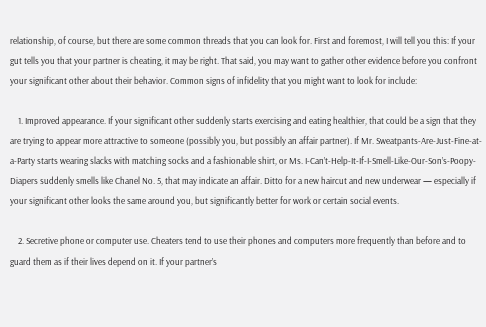relationship, of course, but there are some common threads that you can look for. First and foremost, I will tell you this: If your gut tells you that your partner is cheating, it may be right. That said, you may want to gather other evidence before you confront your significant other about their behavior. Common signs of infidelity that you might want to look for include:

    1. Improved appearance. If your significant other suddenly starts exercising and eating healthier, that could be a sign that they are trying to appear more attractive to someone (possibly you, but possibly an affair partner). If Mr. Sweatpants-Are-Just-Fine-at-a-Party starts wearing slacks with matching socks and a fashionable shirt, or Ms. I-Can’t-Help-It-If-I-Smell-Like-Our-Son’s-Poopy-Diapers suddenly smells like Chanel No. 5, that may indicate an affair. Ditto for a new haircut and new underwear — especially if your significant other looks the same around you, but significantly better for work or certain social events.

    2. Secretive phone or computer use. Cheaters tend to use their phones and computers more frequently than before and to guard them as if their lives depend on it. If your partner’s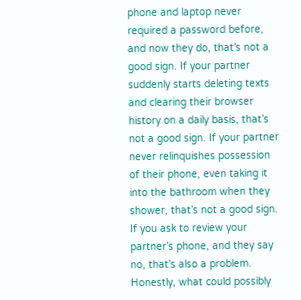phone and laptop never required a password before, and now they do, that’s not a good sign. If your partner suddenly starts deleting texts and clearing their browser history on a daily basis, that’s not a good sign. If your partner never relinquishes possession of their phone, even taking it into the bathroom when they shower, that’s not a good sign. If you ask to review your partner’s phone, and they say no, that’s also a problem. Honestly, what could possibly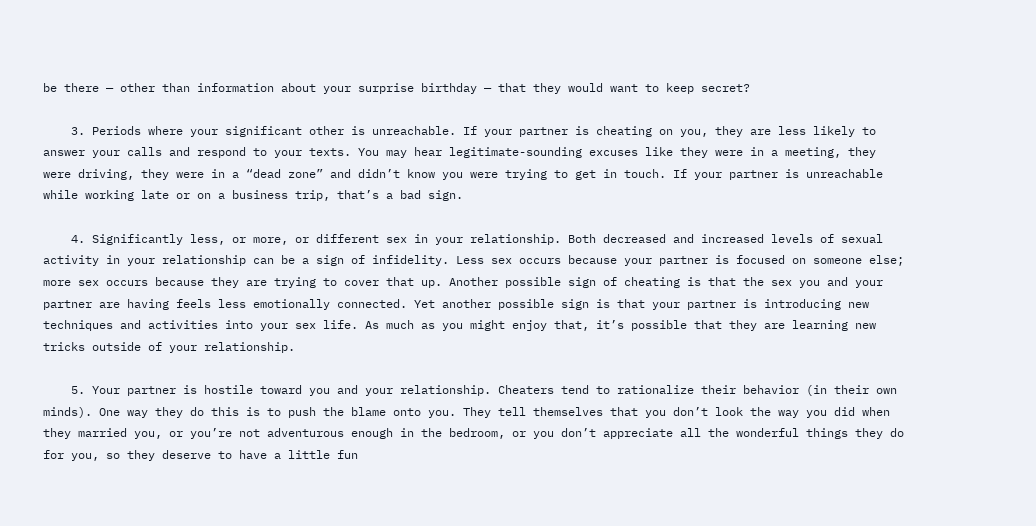be there — other than information about your surprise birthday — that they would want to keep secret?

    3. Periods where your significant other is unreachable. If your partner is cheating on you, they are less likely to answer your calls and respond to your texts. You may hear legitimate-sounding excuses like they were in a meeting, they were driving, they were in a “dead zone” and didn’t know you were trying to get in touch. If your partner is unreachable while working late or on a business trip, that’s a bad sign.

    4. Significantly less, or more, or different sex in your relationship. Both decreased and increased levels of sexual activity in your relationship can be a sign of infidelity. Less sex occurs because your partner is focused on someone else; more sex occurs because they are trying to cover that up. Another possible sign of cheating is that the sex you and your partner are having feels less emotionally connected. Yet another possible sign is that your partner is introducing new techniques and activities into your sex life. As much as you might enjoy that, it’s possible that they are learning new tricks outside of your relationship.

    5. Your partner is hostile toward you and your relationship. Cheaters tend to rationalize their behavior (in their own minds). One way they do this is to push the blame onto you. They tell themselves that you don’t look the way you did when they married you, or you’re not adventurous enough in the bedroom, or you don’t appreciate all the wonderful things they do for you, so they deserve to have a little fun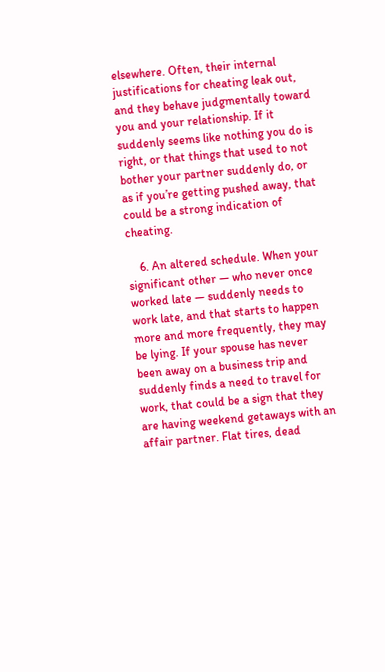elsewhere. Often, their internal justifications for cheating leak out, and they behave judgmentally toward you and your relationship. If it suddenly seems like nothing you do is right, or that things that used to not bother your partner suddenly do, or as if you’re getting pushed away, that could be a strong indication of cheating.

    6. An altered schedule. When your significant other — who never once worked late — suddenly needs to work late, and that starts to happen more and more frequently, they may be lying. If your spouse has never been away on a business trip and suddenly finds a need to travel for work, that could be a sign that they are having weekend getaways with an affair partner. Flat tires, dead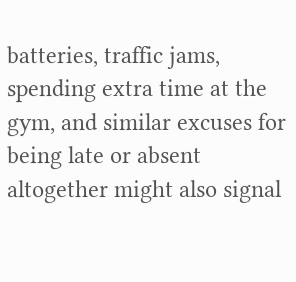batteries, traffic jams, spending extra time at the gym, and similar excuses for being late or absent altogether might also signal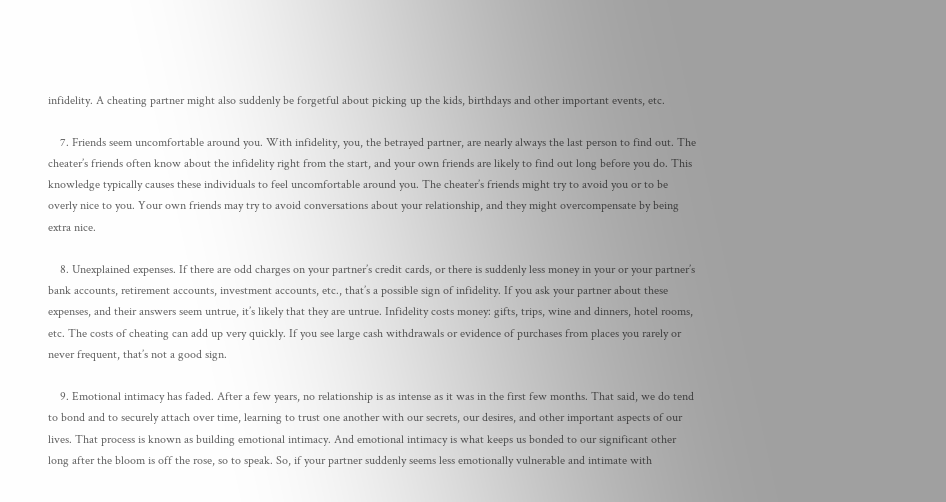infidelity. A cheating partner might also suddenly be forgetful about picking up the kids, birthdays and other important events, etc.

    7. Friends seem uncomfortable around you. With infidelity, you, the betrayed partner, are nearly always the last person to find out. The cheater’s friends often know about the infidelity right from the start, and your own friends are likely to find out long before you do. This knowledge typically causes these individuals to feel uncomfortable around you. The cheater’s friends might try to avoid you or to be overly nice to you. Your own friends may try to avoid conversations about your relationship, and they might overcompensate by being extra nice.

    8. Unexplained expenses. If there are odd charges on your partner’s credit cards, or there is suddenly less money in your or your partner’s bank accounts, retirement accounts, investment accounts, etc., that’s a possible sign of infidelity. If you ask your partner about these expenses, and their answers seem untrue, it’s likely that they are untrue. Infidelity costs money: gifts, trips, wine and dinners, hotel rooms, etc. The costs of cheating can add up very quickly. If you see large cash withdrawals or evidence of purchases from places you rarely or never frequent, that’s not a good sign.

    9. Emotional intimacy has faded. After a few years, no relationship is as intense as it was in the first few months. That said, we do tend to bond and to securely attach over time, learning to trust one another with our secrets, our desires, and other important aspects of our lives. That process is known as building emotional intimacy. And emotional intimacy is what keeps us bonded to our significant other long after the bloom is off the rose, so to speak. So, if your partner suddenly seems less emotionally vulnerable and intimate with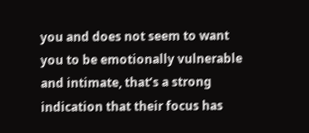you and does not seem to want you to be emotionally vulnerable and intimate, that’s a strong indication that their focus has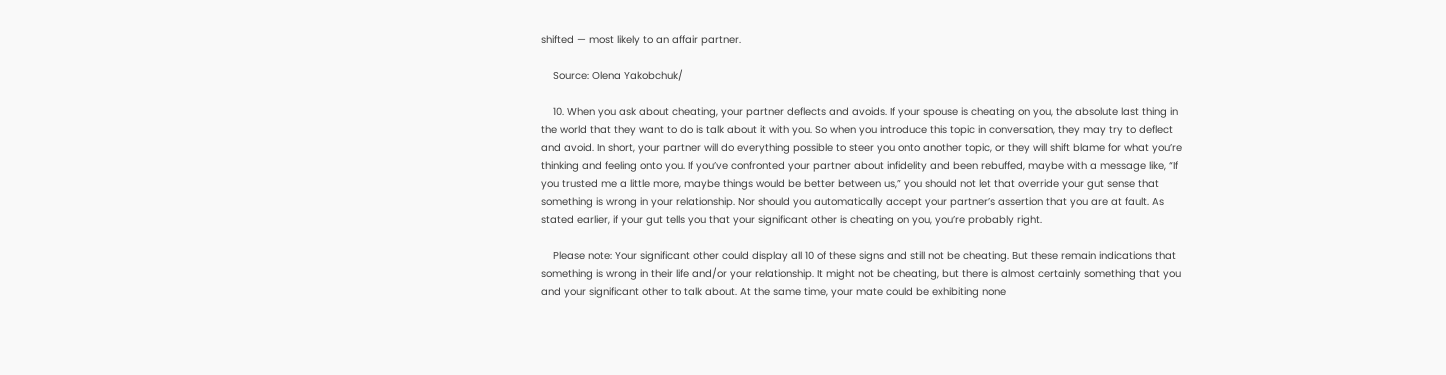shifted — most likely to an affair partner.

    Source: Olena Yakobchuk/

    10. When you ask about cheating, your partner deflects and avoids. If your spouse is cheating on you, the absolute last thing in the world that they want to do is talk about it with you. So when you introduce this topic in conversation, they may try to deflect and avoid. In short, your partner will do everything possible to steer you onto another topic, or they will shift blame for what you’re thinking and feeling onto you. If you’ve confronted your partner about infidelity and been rebuffed, maybe with a message like, “If you trusted me a little more, maybe things would be better between us,” you should not let that override your gut sense that something is wrong in your relationship. Nor should you automatically accept your partner’s assertion that you are at fault. As stated earlier, if your gut tells you that your significant other is cheating on you, you’re probably right.

    Please note: Your significant other could display all 10 of these signs and still not be cheating. But these remain indications that something is wrong in their life and/or your relationship. It might not be cheating, but there is almost certainly something that you and your significant other to talk about. At the same time, your mate could be exhibiting none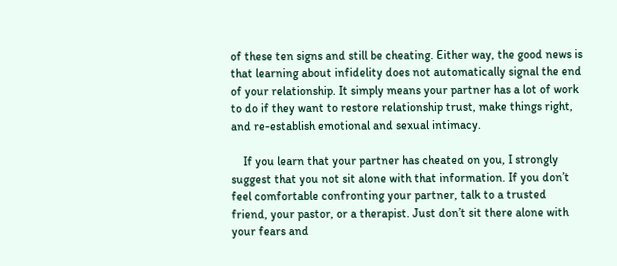of these ten signs and still be cheating. Either way, the good news is that learning about infidelity does not automatically signal the end of your relationship. It simply means your partner has a lot of work to do if they want to restore relationship trust, make things right, and re-establish emotional and sexual intimacy.

    If you learn that your partner has cheated on you, I strongly suggest that you not sit alone with that information. If you don’t feel comfortable confronting your partner, talk to a trusted friend, your pastor, or a therapist. Just don’t sit there alone with your fears and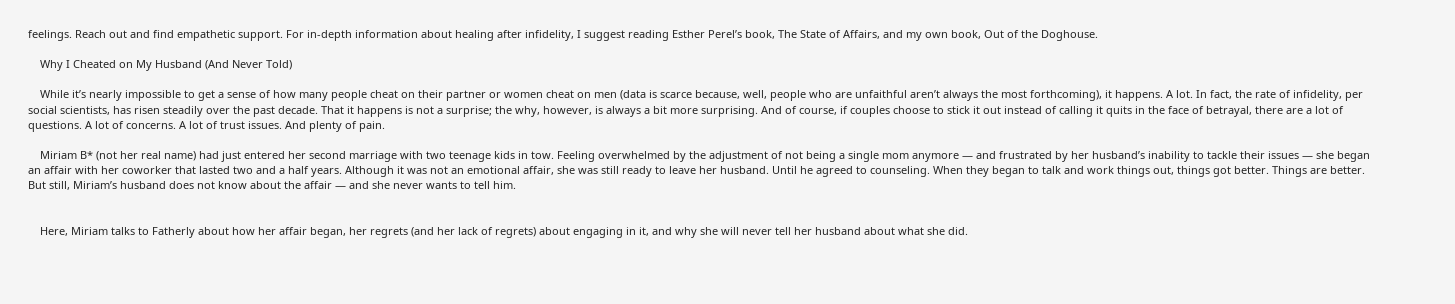feelings. Reach out and find empathetic support. For in-depth information about healing after infidelity, I suggest reading Esther Perel’s book, The State of Affairs, and my own book, Out of the Doghouse.

    Why I Cheated on My Husband (And Never Told)

    While it’s nearly impossible to get a sense of how many people cheat on their partner or women cheat on men (data is scarce because, well, people who are unfaithful aren’t always the most forthcoming), it happens. A lot. In fact, the rate of infidelity, per social scientists, has risen steadily over the past decade. That it happens is not a surprise; the why, however, is always a bit more surprising. And of course, if couples choose to stick it out instead of calling it quits in the face of betrayal, there are a lot of questions. A lot of concerns. A lot of trust issues. And plenty of pain.

    Miriam B* (not her real name) had just entered her second marriage with two teenage kids in tow. Feeling overwhelmed by the adjustment of not being a single mom anymore — and frustrated by her husband’s inability to tackle their issues — she began an affair with her coworker that lasted two and a half years. Although it was not an emotional affair, she was still ready to leave her husband. Until he agreed to counseling. When they began to talk and work things out, things got better. Things are better. But still, Miriam’s husband does not know about the affair — and she never wants to tell him.


    Here, Miriam talks to Fatherly about how her affair began, her regrets (and her lack of regrets) about engaging in it, and why she will never tell her husband about what she did.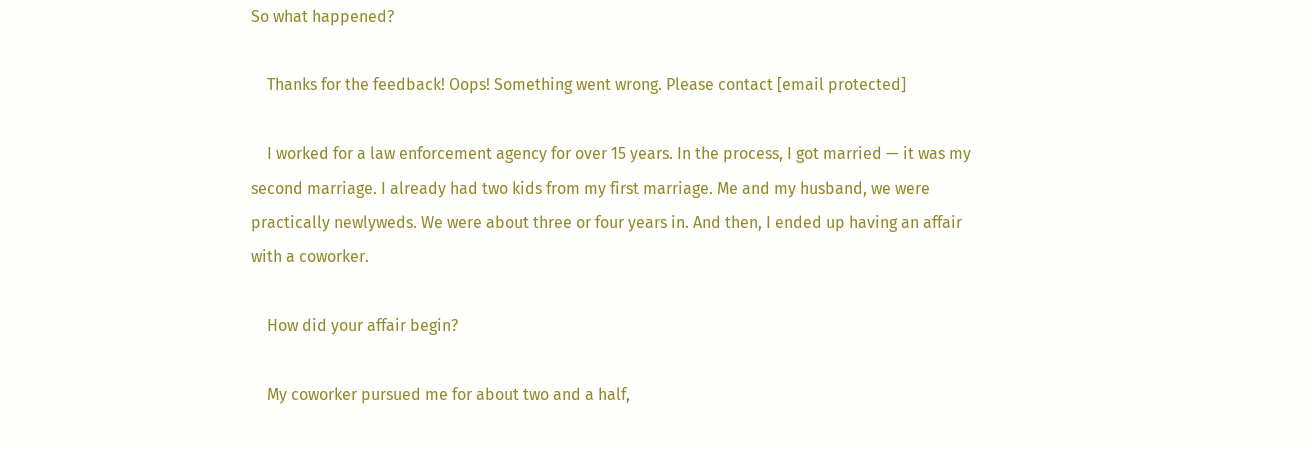So what happened?

    Thanks for the feedback! Oops! Something went wrong. Please contact [email protected]

    I worked for a law enforcement agency for over 15 years. In the process, I got married — it was my second marriage. I already had two kids from my first marriage. Me and my husband, we were practically newlyweds. We were about three or four years in. And then, I ended up having an affair with a coworker.

    How did your affair begin?

    My coworker pursued me for about two and a half,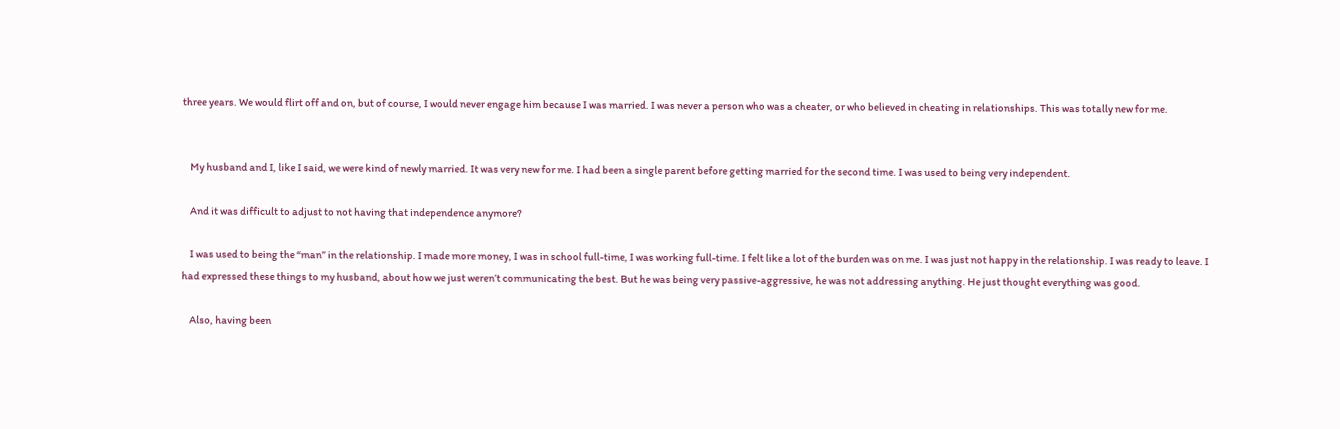three years. We would flirt off and on, but of course, I would never engage him because I was married. I was never a person who was a cheater, or who believed in cheating in relationships. This was totally new for me.


    My husband and I, like I said, we were kind of newly married. It was very new for me. I had been a single parent before getting married for the second time. I was used to being very independent.

    And it was difficult to adjust to not having that independence anymore?

    I was used to being the “man” in the relationship. I made more money, I was in school full-time, I was working full-time. I felt like a lot of the burden was on me. I was just not happy in the relationship. I was ready to leave. I had expressed these things to my husband, about how we just weren’t communicating the best. But he was being very passive-aggressive, he was not addressing anything. He just thought everything was good.

    Also, having been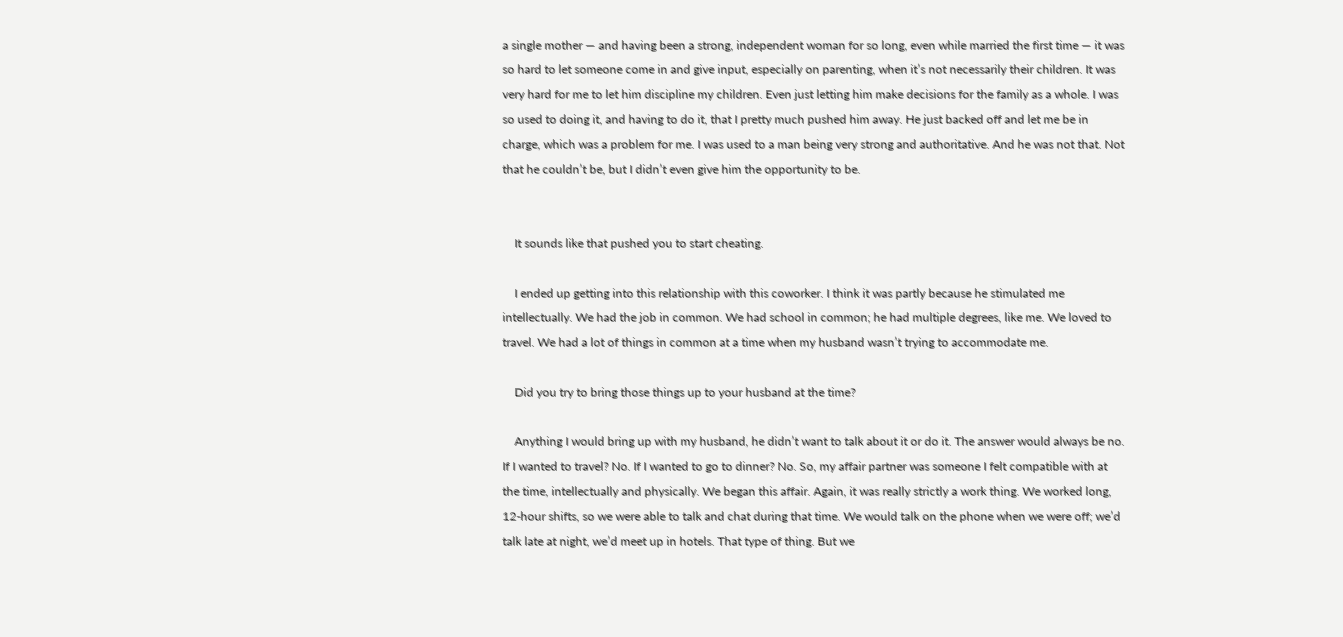a single mother — and having been a strong, independent woman for so long, even while married the first time — it was so hard to let someone come in and give input, especially on parenting, when it’s not necessarily their children. It was very hard for me to let him discipline my children. Even just letting him make decisions for the family as a whole. I was so used to doing it, and having to do it, that I pretty much pushed him away. He just backed off and let me be in charge, which was a problem for me. I was used to a man being very strong and authoritative. And he was not that. Not that he couldn’t be, but I didn’t even give him the opportunity to be.


    It sounds like that pushed you to start cheating.

    I ended up getting into this relationship with this coworker. I think it was partly because he stimulated me intellectually. We had the job in common. We had school in common; he had multiple degrees, like me. We loved to travel. We had a lot of things in common at a time when my husband wasn’t trying to accommodate me.

    Did you try to bring those things up to your husband at the time?

    Anything I would bring up with my husband, he didn’t want to talk about it or do it. The answer would always be no. If I wanted to travel? No. If I wanted to go to dinner? No. So, my affair partner was someone I felt compatible with at the time, intellectually and physically. We began this affair. Again, it was really strictly a work thing. We worked long, 12-hour shifts, so we were able to talk and chat during that time. We would talk on the phone when we were off; we’d talk late at night, we’d meet up in hotels. That type of thing. But we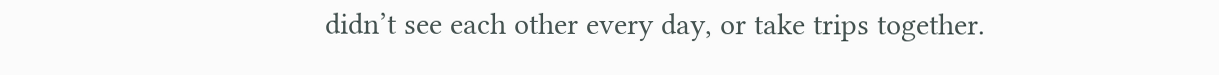didn’t see each other every day, or take trips together.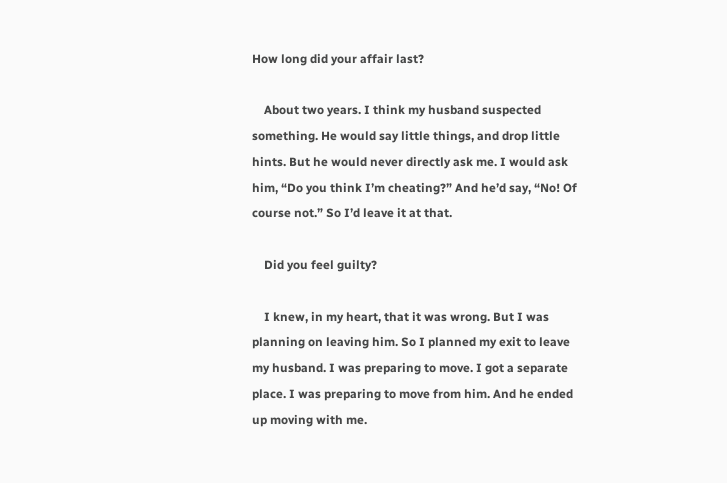How long did your affair last?

    About two years. I think my husband suspected something. He would say little things, and drop little hints. But he would never directly ask me. I would ask him, “Do you think I’m cheating?” And he’d say, “No! Of course not.” So I’d leave it at that.

    Did you feel guilty?

    I knew, in my heart, that it was wrong. But I was planning on leaving him. So I planned my exit to leave my husband. I was preparing to move. I got a separate place. I was preparing to move from him. And he ended up moving with me.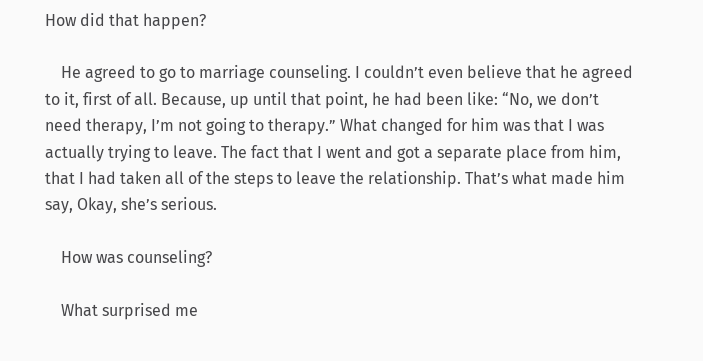How did that happen?

    He agreed to go to marriage counseling. I couldn’t even believe that he agreed to it, first of all. Because, up until that point, he had been like: “No, we don’t need therapy, I’m not going to therapy.” What changed for him was that I was actually trying to leave. The fact that I went and got a separate place from him, that I had taken all of the steps to leave the relationship. That’s what made him say, Okay, she’s serious.

    How was counseling?

    What surprised me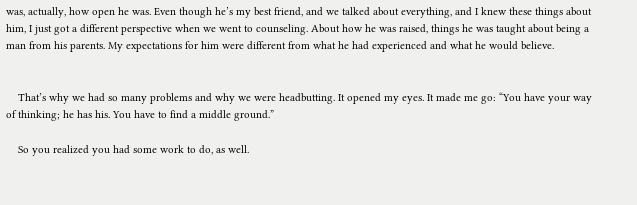was, actually, how open he was. Even though he’s my best friend, and we talked about everything, and I knew these things about him, I just got a different perspective when we went to counseling. About how he was raised, things he was taught about being a man from his parents. My expectations for him were different from what he had experienced and what he would believe.


    That’s why we had so many problems and why we were headbutting. It opened my eyes. It made me go: “You have your way of thinking; he has his. You have to find a middle ground.”

    So you realized you had some work to do, as well.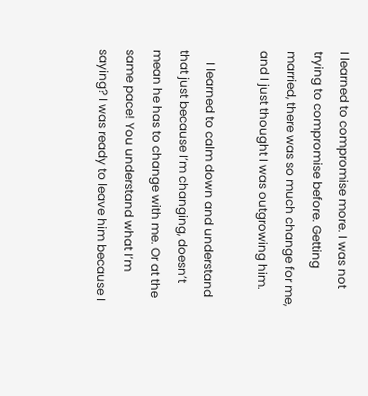I learned to compromise more. I was not trying to compromise before. Getting married, there was so much change for me, and I just thought I was outgrowing him.

    I learned to calm down and understand that just because I’m changing, doesn’t mean he has to change with me. Or at the same pace! You understand what I’m saying? I was ready to leave him because I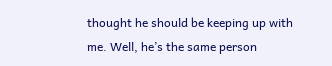thought he should be keeping up with me. Well, he’s the same person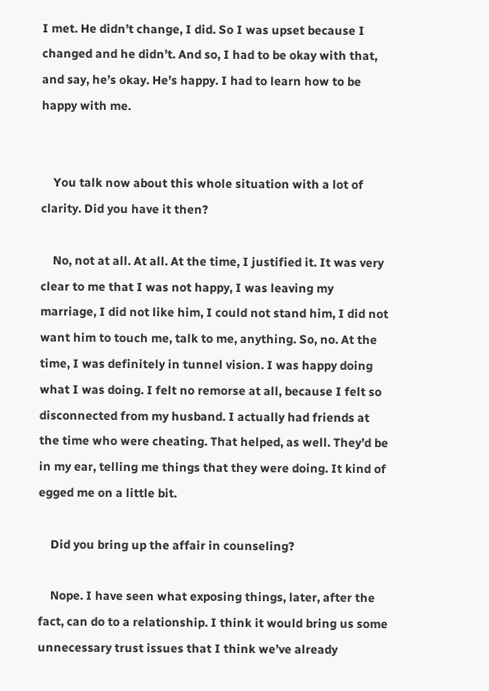I met. He didn’t change, I did. So I was upset because I changed and he didn’t. And so, I had to be okay with that, and say, he’s okay. He’s happy. I had to learn how to be happy with me.


    You talk now about this whole situation with a lot of clarity. Did you have it then?

    No, not at all. At all. At the time, I justified it. It was very clear to me that I was not happy, I was leaving my marriage, I did not like him, I could not stand him, I did not want him to touch me, talk to me, anything. So, no. At the time, I was definitely in tunnel vision. I was happy doing what I was doing. I felt no remorse at all, because I felt so disconnected from my husband. I actually had friends at the time who were cheating. That helped, as well. They’d be in my ear, telling me things that they were doing. It kind of egged me on a little bit.

    Did you bring up the affair in counseling?

    Nope. I have seen what exposing things, later, after the fact, can do to a relationship. I think it would bring us some unnecessary trust issues that I think we’ve already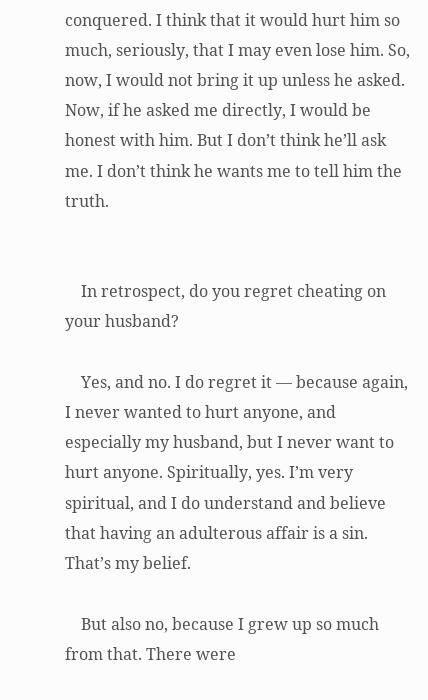conquered. I think that it would hurt him so much, seriously, that I may even lose him. So, now, I would not bring it up unless he asked. Now, if he asked me directly, I would be honest with him. But I don’t think he’ll ask me. I don’t think he wants me to tell him the truth.


    In retrospect, do you regret cheating on your husband?

    Yes, and no. I do regret it — because again, I never wanted to hurt anyone, and especially my husband, but I never want to hurt anyone. Spiritually, yes. I’m very spiritual, and I do understand and believe that having an adulterous affair is a sin. That’s my belief.

    But also no, because I grew up so much from that. There were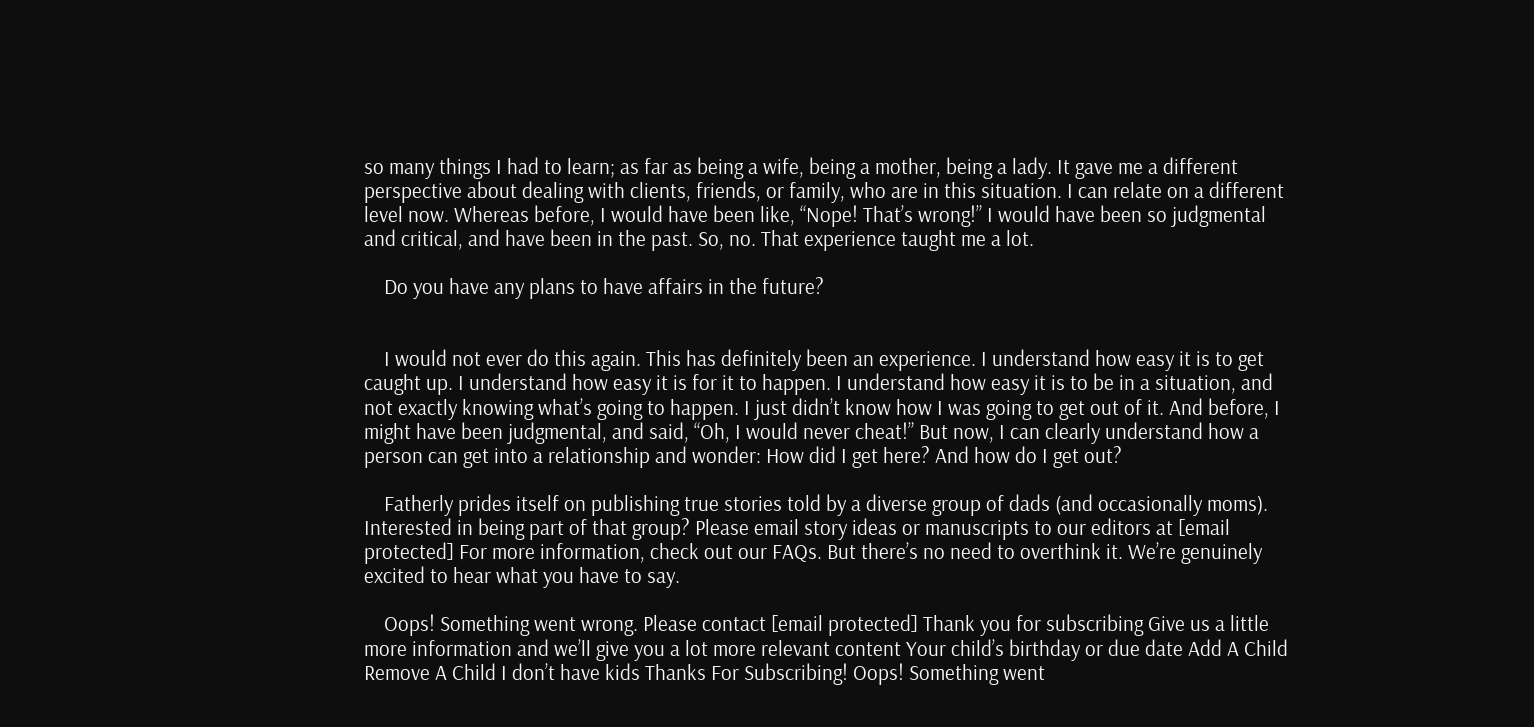so many things I had to learn; as far as being a wife, being a mother, being a lady. It gave me a different perspective about dealing with clients, friends, or family, who are in this situation. I can relate on a different level now. Whereas before, I would have been like, “Nope! That’s wrong!” I would have been so judgmental and critical, and have been in the past. So, no. That experience taught me a lot.

    Do you have any plans to have affairs in the future?


    I would not ever do this again. This has definitely been an experience. I understand how easy it is to get caught up. I understand how easy it is for it to happen. I understand how easy it is to be in a situation, and not exactly knowing what’s going to happen. I just didn’t know how I was going to get out of it. And before, I might have been judgmental, and said, “Oh, I would never cheat!” But now, I can clearly understand how a person can get into a relationship and wonder: How did I get here? And how do I get out?

    Fatherly prides itself on publishing true stories told by a diverse group of dads (and occasionally moms). Interested in being part of that group? Please email story ideas or manuscripts to our editors at [email protected] For more information, check out our FAQs. But there’s no need to overthink it. We’re genuinely excited to hear what you have to say.

    Oops! Something went wrong. Please contact [email protected] Thank you for subscribing Give us a little more information and we’ll give you a lot more relevant content Your child’s birthday or due date Add A Child Remove A Child I don’t have kids Thanks For Subscribing! Oops! Something went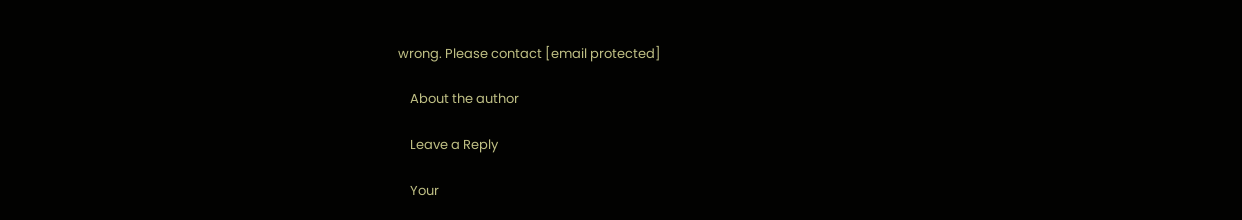wrong. Please contact [email protected]

    About the author

    Leave a Reply

    Your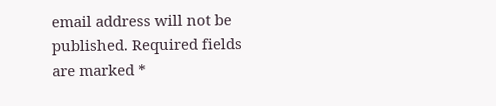email address will not be published. Required fields are marked *